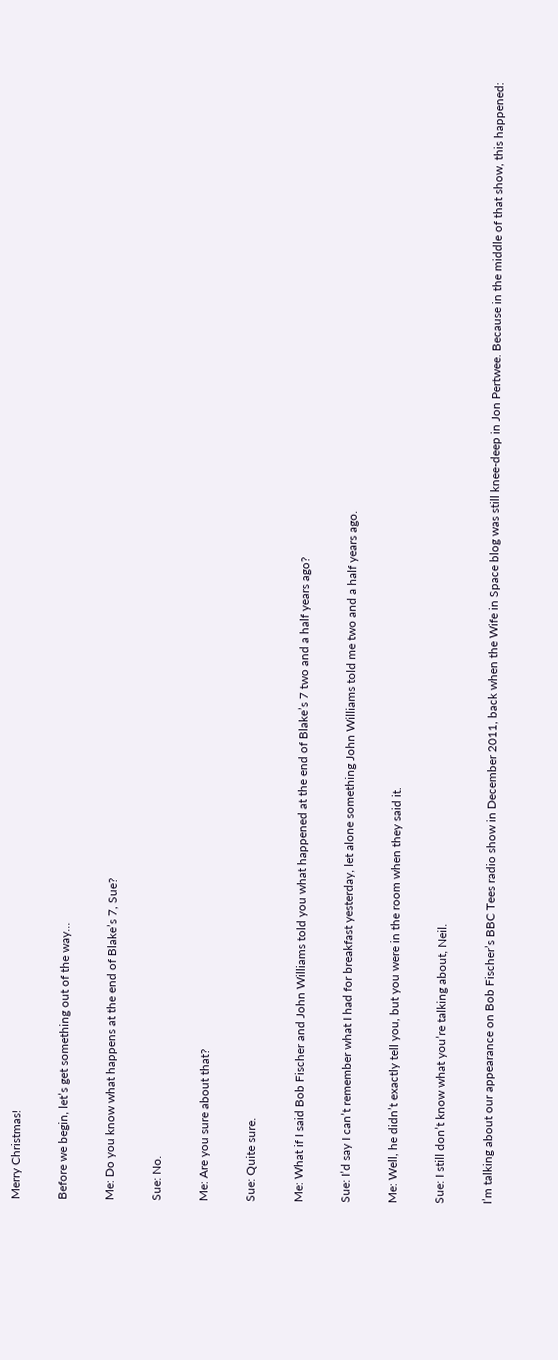Merry Christmas!

Before we begin, let’s get something out of the way…

Me: Do you know what happens at the end of Blake’s 7, Sue?

Sue: No.

Me: Are you sure about that?

Sue: Quite sure.

Me: What if I said Bob Fischer and John Williams told you what happened at the end of Blake’s 7 two and a half years ago?

Sue: I’d say I can’t remember what I had for breakfast yesterday, let alone something John Williams told me two and a half years ago.

Me: Well, he didn’t exactly tell you, but you were in the room when they said it.

Sue: I still don’t know what you’re talking about, Neil.

I’m talking about our appearance on Bob Fischer’s BBC Tees radio show in December 2011, back when the Wife in Space blog was still knee-deep in Jon Pertwee. Because in the middle of that show, this happened: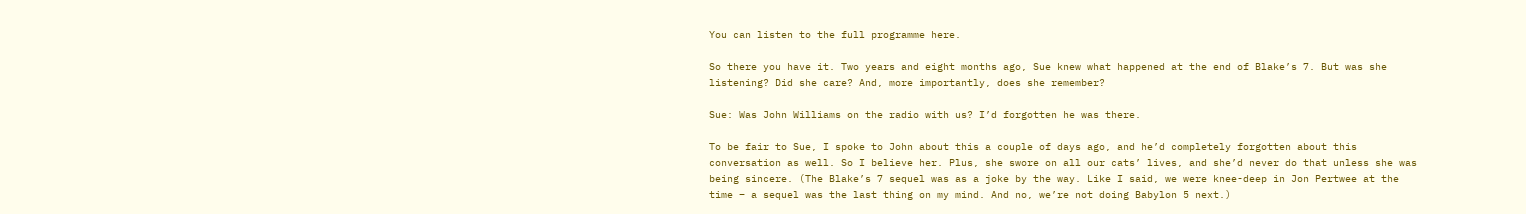You can listen to the full programme here.

So there you have it. Two years and eight months ago, Sue knew what happened at the end of Blake’s 7. But was she listening? Did she care? And, more importantly, does she remember?

Sue: Was John Williams on the radio with us? I’d forgotten he was there.

To be fair to Sue, I spoke to John about this a couple of days ago, and he’d completely forgotten about this conversation as well. So I believe her. Plus, she swore on all our cats’ lives, and she’d never do that unless she was being sincere. (The Blake’s 7 sequel was as a joke by the way. Like I said, we were knee-deep in Jon Pertwee at the time – a sequel was the last thing on my mind. And no, we’re not doing Babylon 5 next.)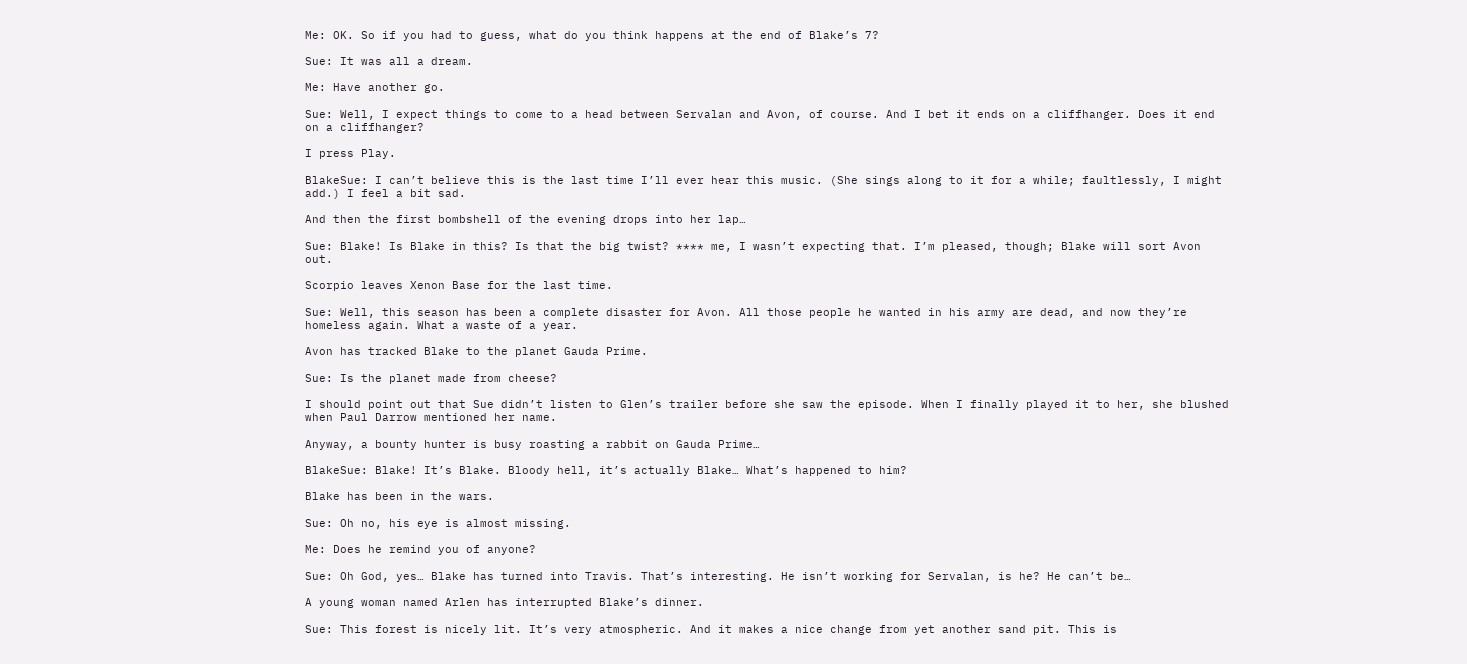Me: OK. So if you had to guess, what do you think happens at the end of Blake’s 7?

Sue: It was all a dream.

Me: Have another go.

Sue: Well, I expect things to come to a head between Servalan and Avon, of course. And I bet it ends on a cliffhanger. Does it end on a cliffhanger?

I press Play.

BlakeSue: I can’t believe this is the last time I’ll ever hear this music. (She sings along to it for a while; faultlessly, I might add.) I feel a bit sad.

And then the first bombshell of the evening drops into her lap…

Sue: Blake! Is Blake in this? Is that the big twist? **** me, I wasn’t expecting that. I’m pleased, though; Blake will sort Avon out.

Scorpio leaves Xenon Base for the last time.

Sue: Well, this season has been a complete disaster for Avon. All those people he wanted in his army are dead, and now they’re homeless again. What a waste of a year.

Avon has tracked Blake to the planet Gauda Prime.

Sue: Is the planet made from cheese?

I should point out that Sue didn’t listen to Glen’s trailer before she saw the episode. When I finally played it to her, she blushed when Paul Darrow mentioned her name.

Anyway, a bounty hunter is busy roasting a rabbit on Gauda Prime…

BlakeSue: Blake! It’s Blake. Bloody hell, it’s actually Blake… What’s happened to him?

Blake has been in the wars.

Sue: Oh no, his eye is almost missing.

Me: Does he remind you of anyone?

Sue: Oh God, yes… Blake has turned into Travis. That’s interesting. He isn’t working for Servalan, is he? He can’t be…

A young woman named Arlen has interrupted Blake’s dinner.

Sue: This forest is nicely lit. It’s very atmospheric. And it makes a nice change from yet another sand pit. This is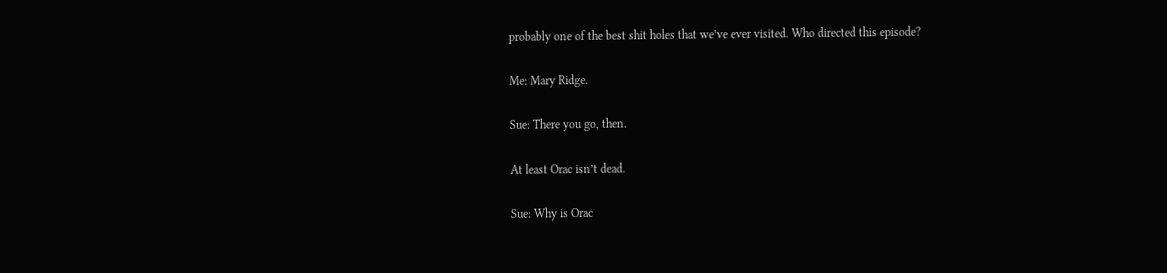probably one of the best shit holes that we’ve ever visited. Who directed this episode?

Me: Mary Ridge.

Sue: There you go, then.

At least Orac isn’t dead.

Sue: Why is Orac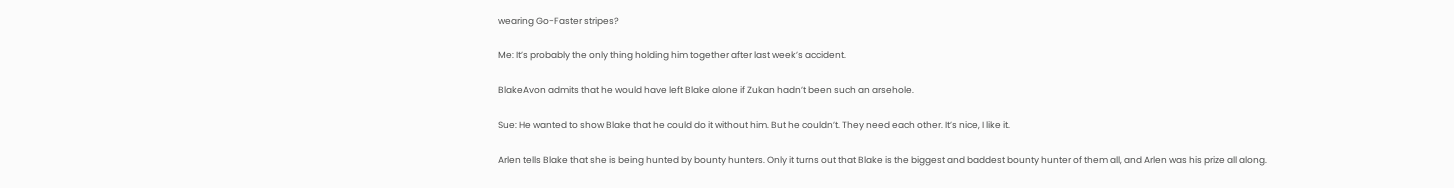wearing Go-Faster stripes?

Me: It’s probably the only thing holding him together after last week’s accident.

BlakeAvon admits that he would have left Blake alone if Zukan hadn’t been such an arsehole.

Sue: He wanted to show Blake that he could do it without him. But he couldn’t. They need each other. It’s nice, I like it.

Arlen tells Blake that she is being hunted by bounty hunters. Only it turns out that Blake is the biggest and baddest bounty hunter of them all, and Arlen was his prize all along.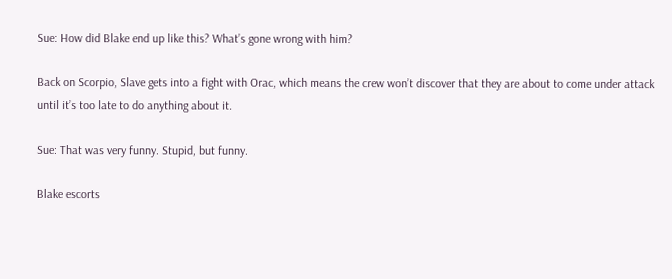Sue: How did Blake end up like this? What’s gone wrong with him?

Back on Scorpio, Slave gets into a fight with Orac, which means the crew won’t discover that they are about to come under attack until it’s too late to do anything about it.

Sue: That was very funny. Stupid, but funny.

Blake escorts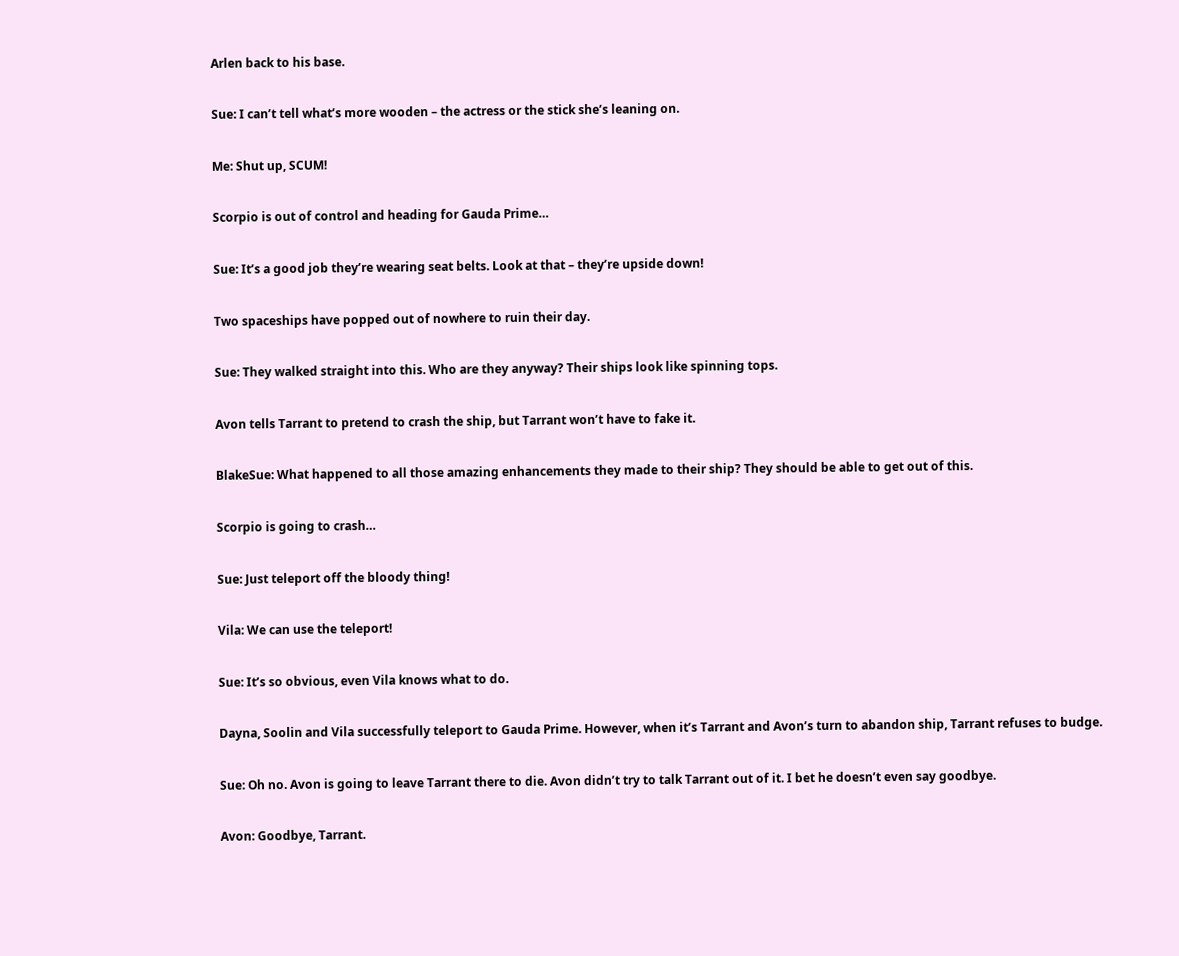Arlen back to his base.

Sue: I can’t tell what’s more wooden – the actress or the stick she’s leaning on.

Me: Shut up, SCUM!

Scorpio is out of control and heading for Gauda Prime…

Sue: It’s a good job they’re wearing seat belts. Look at that – they’re upside down!

Two spaceships have popped out of nowhere to ruin their day.

Sue: They walked straight into this. Who are they anyway? Their ships look like spinning tops.

Avon tells Tarrant to pretend to crash the ship, but Tarrant won’t have to fake it.

BlakeSue: What happened to all those amazing enhancements they made to their ship? They should be able to get out of this.

Scorpio is going to crash…

Sue: Just teleport off the bloody thing!

Vila: We can use the teleport!

Sue: It’s so obvious, even Vila knows what to do.

Dayna, Soolin and Vila successfully teleport to Gauda Prime. However, when it’s Tarrant and Avon’s turn to abandon ship, Tarrant refuses to budge.

Sue: Oh no. Avon is going to leave Tarrant there to die. Avon didn’t try to talk Tarrant out of it. I bet he doesn’t even say goodbye.

Avon: Goodbye, Tarrant.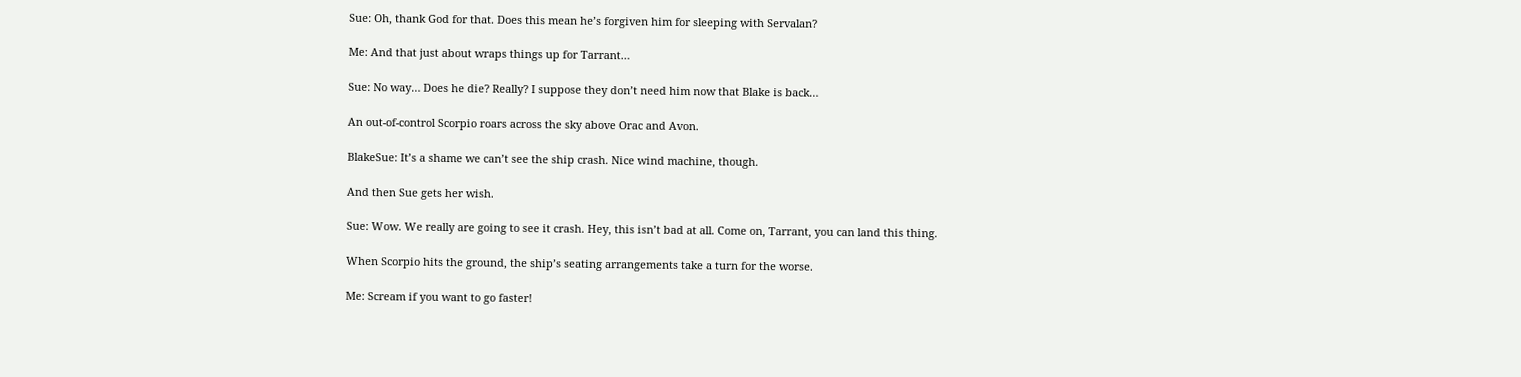Sue: Oh, thank God for that. Does this mean he’s forgiven him for sleeping with Servalan?

Me: And that just about wraps things up for Tarrant…

Sue: No way… Does he die? Really? I suppose they don’t need him now that Blake is back…

An out-of-control Scorpio roars across the sky above Orac and Avon.

BlakeSue: It’s a shame we can’t see the ship crash. Nice wind machine, though.

And then Sue gets her wish.

Sue: Wow. We really are going to see it crash. Hey, this isn’t bad at all. Come on, Tarrant, you can land this thing.

When Scorpio hits the ground, the ship’s seating arrangements take a turn for the worse.

Me: Scream if you want to go faster!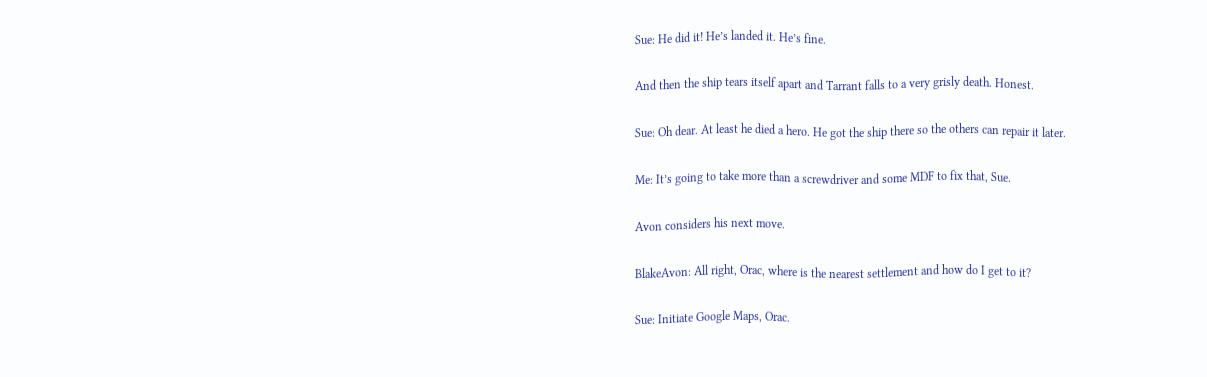Sue: He did it! He’s landed it. He’s fine.

And then the ship tears itself apart and Tarrant falls to a very grisly death. Honest.

Sue: Oh dear. At least he died a hero. He got the ship there so the others can repair it later.

Me: It’s going to take more than a screwdriver and some MDF to fix that, Sue.

Avon considers his next move.

BlakeAvon: All right, Orac, where is the nearest settlement and how do I get to it?

Sue: Initiate Google Maps, Orac.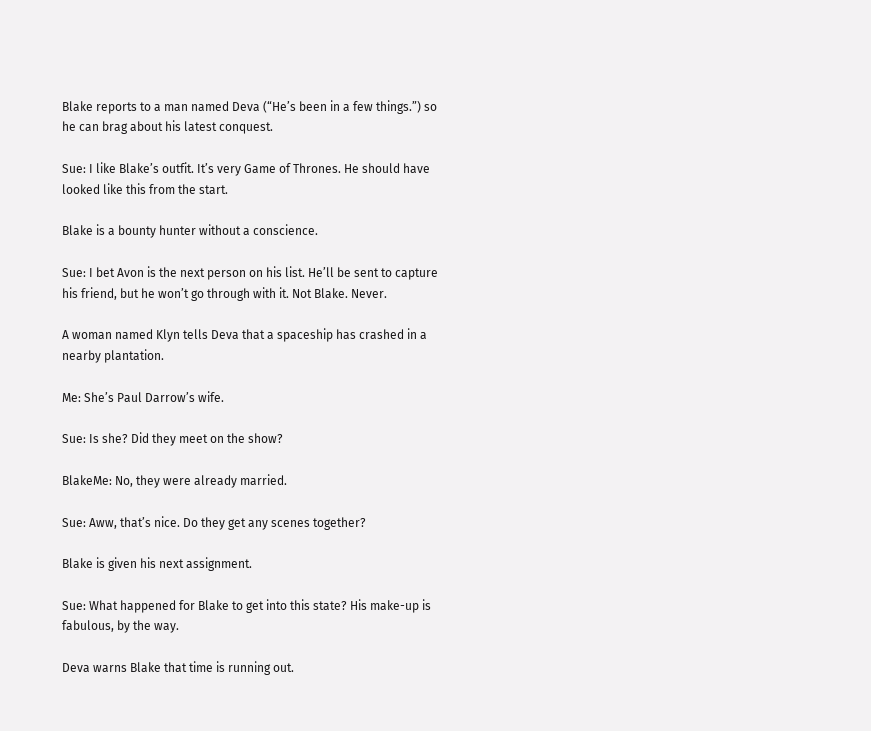Blake reports to a man named Deva (“He’s been in a few things.”) so he can brag about his latest conquest.

Sue: I like Blake’s outfit. It’s very Game of Thrones. He should have looked like this from the start.

Blake is a bounty hunter without a conscience.

Sue: I bet Avon is the next person on his list. He’ll be sent to capture his friend, but he won’t go through with it. Not Blake. Never.

A woman named Klyn tells Deva that a spaceship has crashed in a nearby plantation.

Me: She’s Paul Darrow’s wife.

Sue: Is she? Did they meet on the show?

BlakeMe: No, they were already married.

Sue: Aww, that’s nice. Do they get any scenes together?

Blake is given his next assignment.

Sue: What happened for Blake to get into this state? His make-up is fabulous, by the way.

Deva warns Blake that time is running out.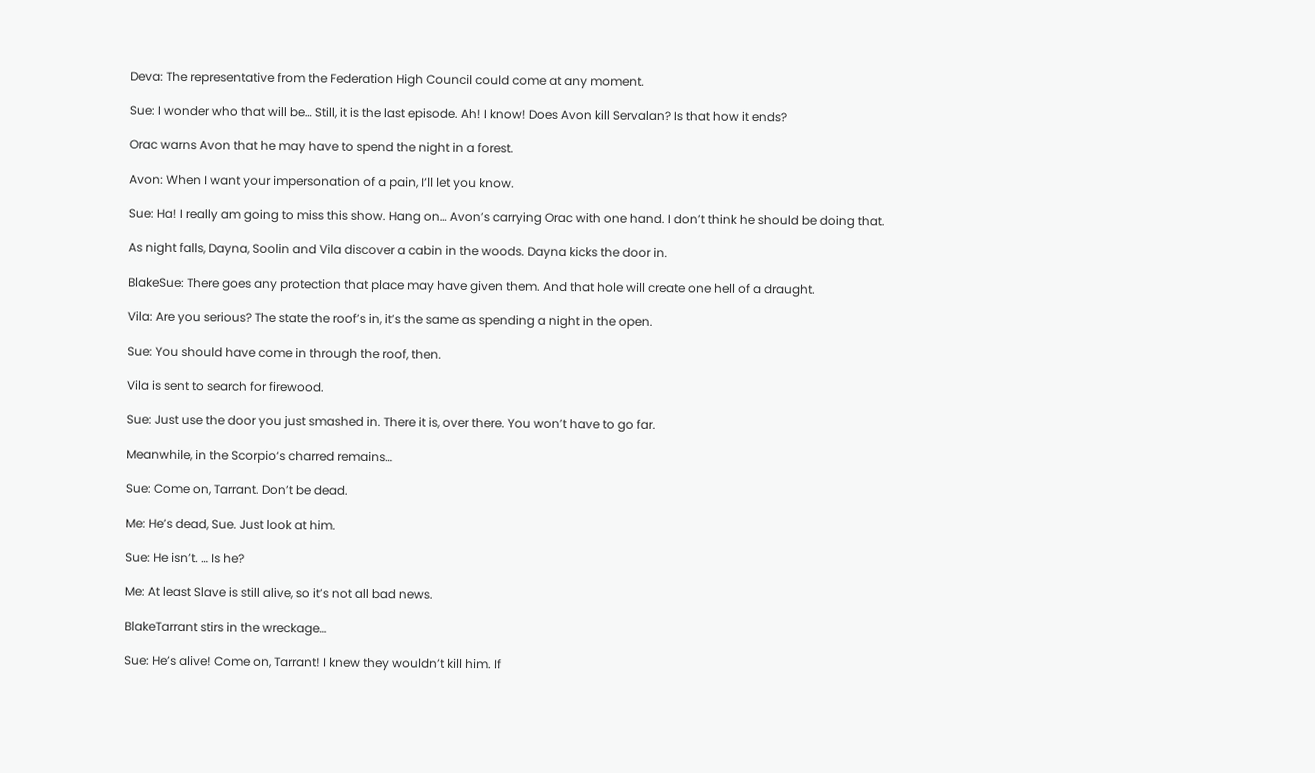Deva: The representative from the Federation High Council could come at any moment.

Sue: I wonder who that will be… Still, it is the last episode. Ah! I know! Does Avon kill Servalan? Is that how it ends?

Orac warns Avon that he may have to spend the night in a forest.

Avon: When I want your impersonation of a pain, I’ll let you know.

Sue: Ha! I really am going to miss this show. Hang on… Avon’s carrying Orac with one hand. I don’t think he should be doing that.

As night falls, Dayna, Soolin and Vila discover a cabin in the woods. Dayna kicks the door in.

BlakeSue: There goes any protection that place may have given them. And that hole will create one hell of a draught.

Vila: Are you serious? The state the roof’s in, it’s the same as spending a night in the open.

Sue: You should have come in through the roof, then.

Vila is sent to search for firewood.

Sue: Just use the door you just smashed in. There it is, over there. You won’t have to go far.

Meanwhile, in the Scorpio‘s charred remains…

Sue: Come on, Tarrant. Don’t be dead.

Me: He’s dead, Sue. Just look at him.

Sue: He isn’t. … Is he?

Me: At least Slave is still alive, so it’s not all bad news.

BlakeTarrant stirs in the wreckage…

Sue: He’s alive! Come on, Tarrant! I knew they wouldn’t kill him. If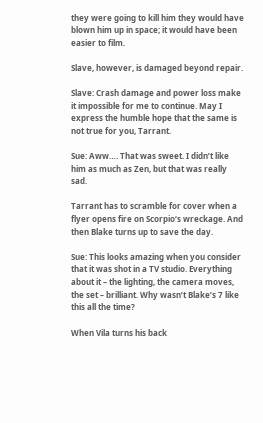they were going to kill him they would have blown him up in space; it would have been easier to film.

Slave, however, is damaged beyond repair.

Slave: Crash damage and power loss make it impossible for me to continue. May I express the humble hope that the same is not true for you, Tarrant.

Sue: Aww…. That was sweet. I didn’t like him as much as Zen, but that was really sad.

Tarrant has to scramble for cover when a flyer opens fire on Scorpio‘s wreckage. And then Blake turns up to save the day.

Sue: This looks amazing when you consider that it was shot in a TV studio. Everything about it – the lighting, the camera moves, the set – brilliant. Why wasn’t Blake’s 7 like this all the time?

When Vila turns his back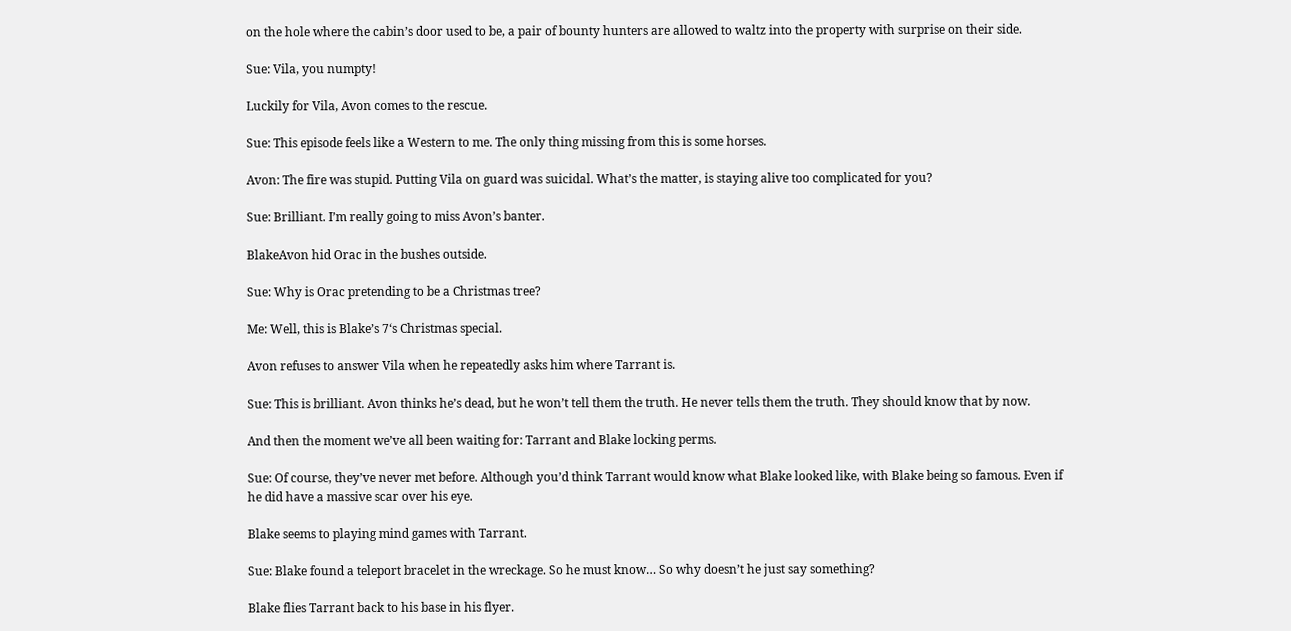on the hole where the cabin’s door used to be, a pair of bounty hunters are allowed to waltz into the property with surprise on their side.

Sue: Vila, you numpty!

Luckily for Vila, Avon comes to the rescue.

Sue: This episode feels like a Western to me. The only thing missing from this is some horses.

Avon: The fire was stupid. Putting Vila on guard was suicidal. What’s the matter, is staying alive too complicated for you?

Sue: Brilliant. I’m really going to miss Avon’s banter.

BlakeAvon hid Orac in the bushes outside.

Sue: Why is Orac pretending to be a Christmas tree?

Me: Well, this is Blake’s 7‘s Christmas special.

Avon refuses to answer Vila when he repeatedly asks him where Tarrant is.

Sue: This is brilliant. Avon thinks he’s dead, but he won’t tell them the truth. He never tells them the truth. They should know that by now.

And then the moment we’ve all been waiting for: Tarrant and Blake locking perms.

Sue: Of course, they’ve never met before. Although you’d think Tarrant would know what Blake looked like, with Blake being so famous. Even if he did have a massive scar over his eye.

Blake seems to playing mind games with Tarrant.

Sue: Blake found a teleport bracelet in the wreckage. So he must know… So why doesn’t he just say something?

Blake flies Tarrant back to his base in his flyer.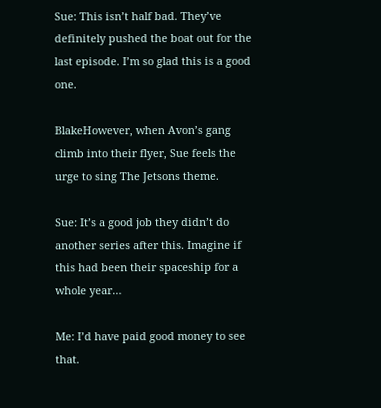Sue: This isn’t half bad. They’ve definitely pushed the boat out for the last episode. I’m so glad this is a good one.

BlakeHowever, when Avon’s gang climb into their flyer, Sue feels the urge to sing The Jetsons theme.

Sue: It’s a good job they didn’t do another series after this. Imagine if this had been their spaceship for a whole year…

Me: I’d have paid good money to see that.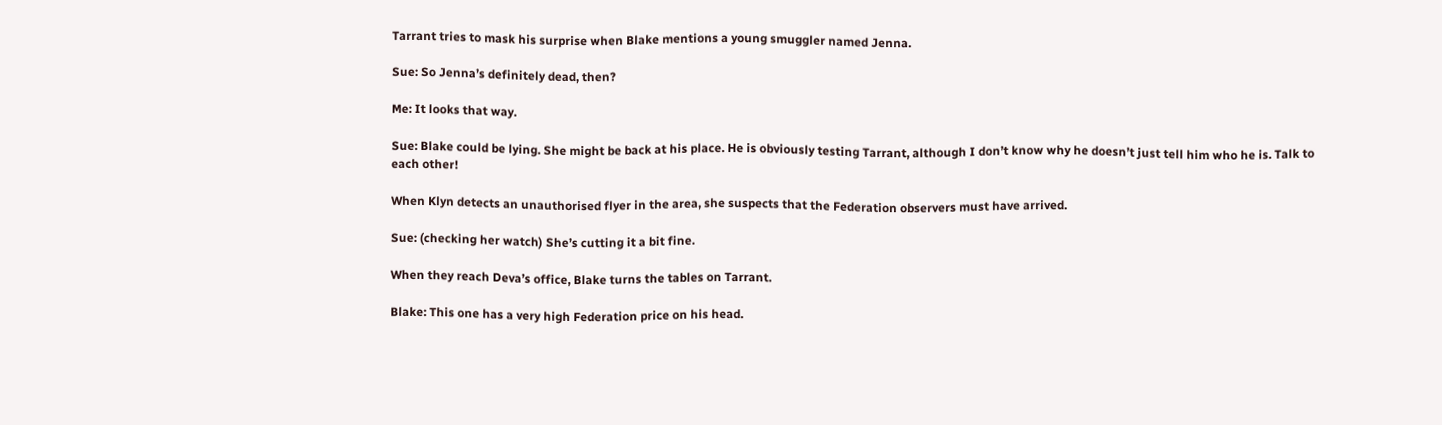Tarrant tries to mask his surprise when Blake mentions a young smuggler named Jenna.

Sue: So Jenna’s definitely dead, then?

Me: It looks that way.

Sue: Blake could be lying. She might be back at his place. He is obviously testing Tarrant, although I don’t know why he doesn’t just tell him who he is. Talk to each other!

When Klyn detects an unauthorised flyer in the area, she suspects that the Federation observers must have arrived.

Sue: (checking her watch) She’s cutting it a bit fine.

When they reach Deva’s office, Blake turns the tables on Tarrant.

Blake: This one has a very high Federation price on his head.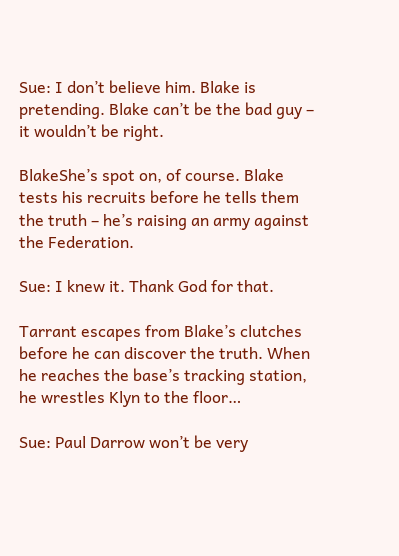Sue: I don’t believe him. Blake is pretending. Blake can’t be the bad guy – it wouldn’t be right.

BlakeShe’s spot on, of course. Blake tests his recruits before he tells them the truth – he’s raising an army against the Federation.

Sue: I knew it. Thank God for that.

Tarrant escapes from Blake’s clutches before he can discover the truth. When he reaches the base’s tracking station, he wrestles Klyn to the floor…

Sue: Paul Darrow won’t be very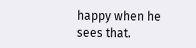happy when he sees that.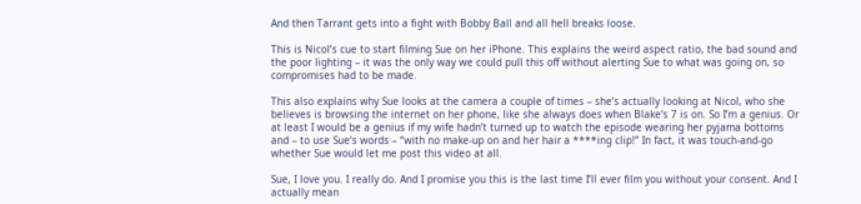And then Tarrant gets into a fight with Bobby Ball and all hell breaks loose.

This is Nicol’s cue to start filming Sue on her iPhone. This explains the weird aspect ratio, the bad sound and the poor lighting – it was the only way we could pull this off without alerting Sue to what was going on, so compromises had to be made.

This also explains why Sue looks at the camera a couple of times – she’s actually looking at Nicol, who she believes is browsing the internet on her phone, like she always does when Blake’s 7 is on. So I’m a genius. Or at least I would be a genius if my wife hadn’t turned up to watch the episode wearing her pyjama bottoms and – to use Sue’s words – “with no make-up on and her hair a ****ing clip!” In fact, it was touch-and-go whether Sue would let me post this video at all.

Sue, I love you. I really do. And I promise you this is the last time I’ll ever film you without your consent. And I actually mean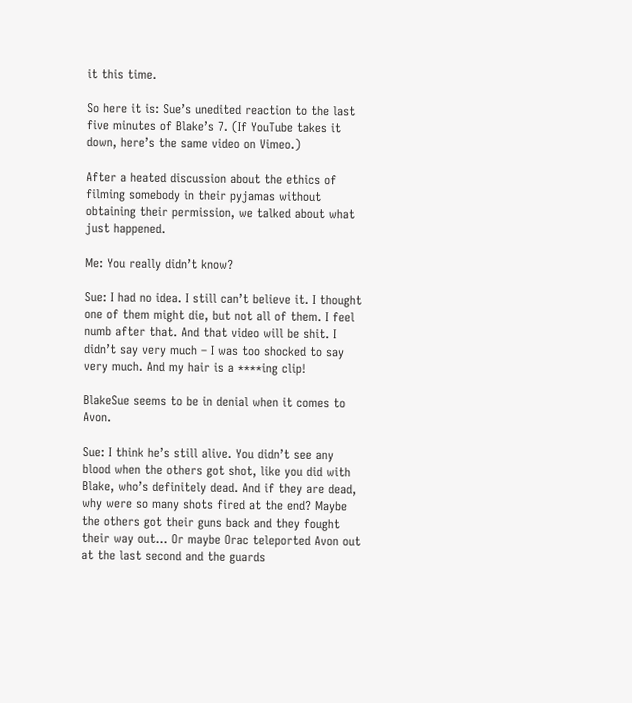it this time.

So here it is: Sue’s unedited reaction to the last five minutes of Blake’s 7. (If YouTube takes it down, here’s the same video on Vimeo.)

After a heated discussion about the ethics of filming somebody in their pyjamas without obtaining their permission, we talked about what just happened.

Me: You really didn’t know?

Sue: I had no idea. I still can’t believe it. I thought one of them might die, but not all of them. I feel numb after that. And that video will be shit. I didn’t say very much – I was too shocked to say very much. And my hair is a ****ing clip!

BlakeSue seems to be in denial when it comes to Avon.

Sue: I think he’s still alive. You didn’t see any blood when the others got shot, like you did with Blake, who’s definitely dead. And if they are dead, why were so many shots fired at the end? Maybe the others got their guns back and they fought their way out… Or maybe Orac teleported Avon out at the last second and the guards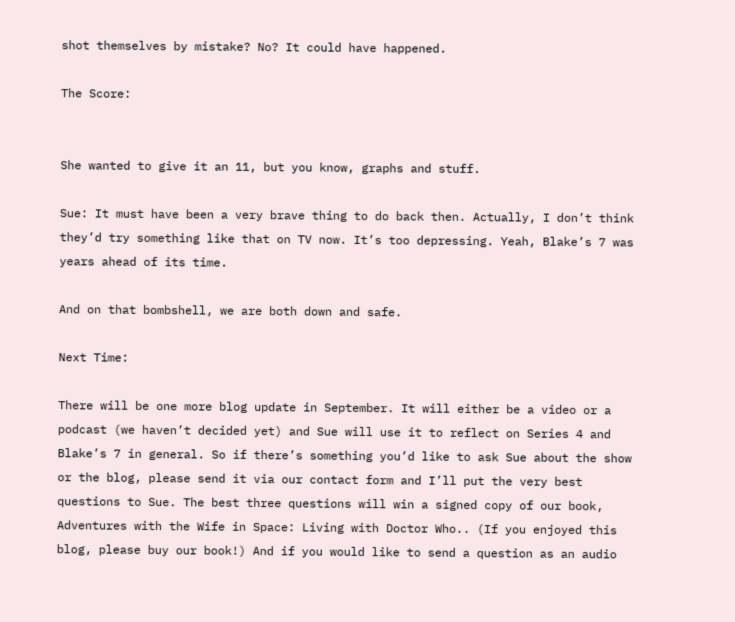shot themselves by mistake? No? It could have happened.

The Score:


She wanted to give it an 11, but you know, graphs and stuff.

Sue: It must have been a very brave thing to do back then. Actually, I don’t think they’d try something like that on TV now. It’s too depressing. Yeah, Blake’s 7 was years ahead of its time.

And on that bombshell, we are both down and safe.

Next Time:

There will be one more blog update in September. It will either be a video or a podcast (we haven’t decided yet) and Sue will use it to reflect on Series 4 and Blake’s 7 in general. So if there’s something you’d like to ask Sue about the show or the blog, please send it via our contact form and I’ll put the very best questions to Sue. The best three questions will win a signed copy of our book, Adventures with the Wife in Space: Living with Doctor Who.. (If you enjoyed this blog, please buy our book!) And if you would like to send a question as an audio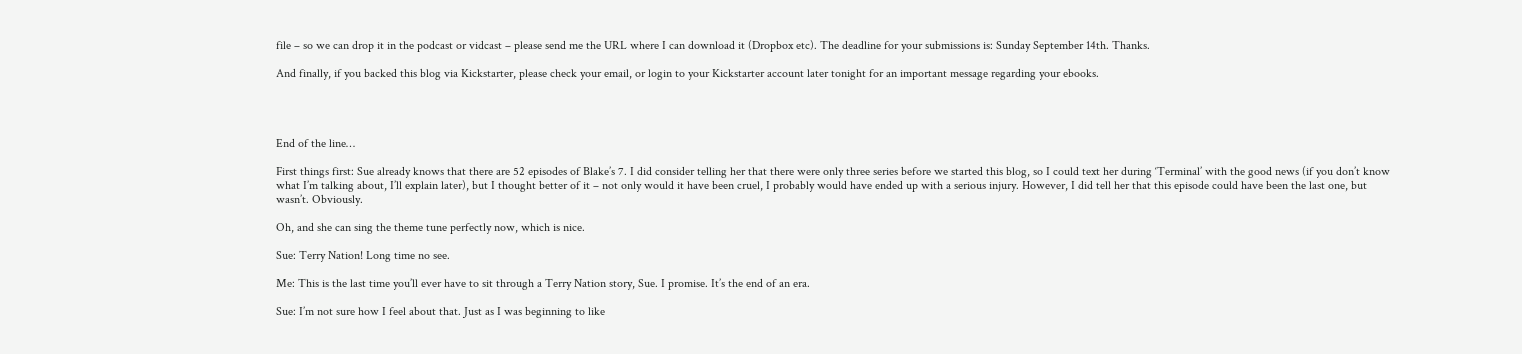file – so we can drop it in the podcast or vidcast – please send me the URL where I can download it (Dropbox etc). The deadline for your submissions is: Sunday September 14th. Thanks.

And finally, if you backed this blog via Kickstarter, please check your email, or login to your Kickstarter account later tonight for an important message regarding your ebooks.




End of the line…

First things first: Sue already knows that there are 52 episodes of Blake’s 7. I did consider telling her that there were only three series before we started this blog, so I could text her during ‘Terminal’ with the good news (if you don’t know what I’m talking about, I’ll explain later), but I thought better of it – not only would it have been cruel, I probably would have ended up with a serious injury. However, I did tell her that this episode could have been the last one, but wasn’t. Obviously.

Oh, and she can sing the theme tune perfectly now, which is nice.

Sue: Terry Nation! Long time no see.

Me: This is the last time you’ll ever have to sit through a Terry Nation story, Sue. I promise. It’s the end of an era.

Sue: I’m not sure how I feel about that. Just as I was beginning to like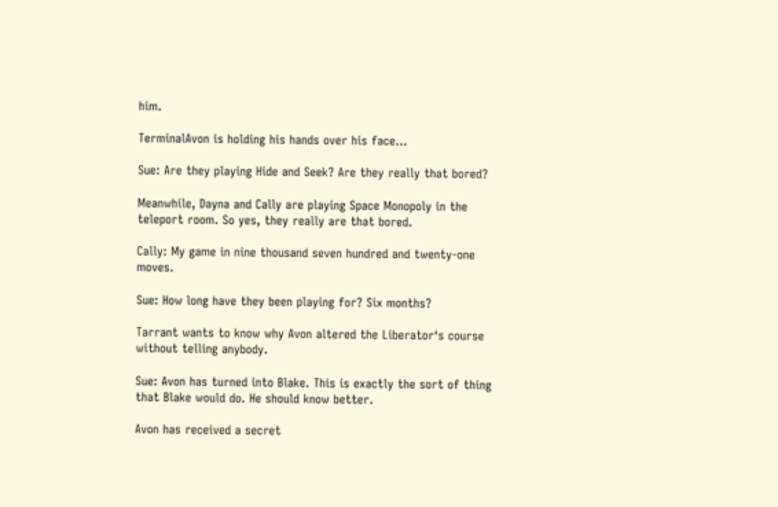him.

TerminalAvon is holding his hands over his face…

Sue: Are they playing Hide and Seek? Are they really that bored?

Meanwhile, Dayna and Cally are playing Space Monopoly in the teleport room. So yes, they really are that bored.

Cally: My game in nine thousand seven hundred and twenty-one moves.

Sue: How long have they been playing for? Six months?

Tarrant wants to know why Avon altered the Liberator‘s course without telling anybody.

Sue: Avon has turned into Blake. This is exactly the sort of thing that Blake would do. He should know better.

Avon has received a secret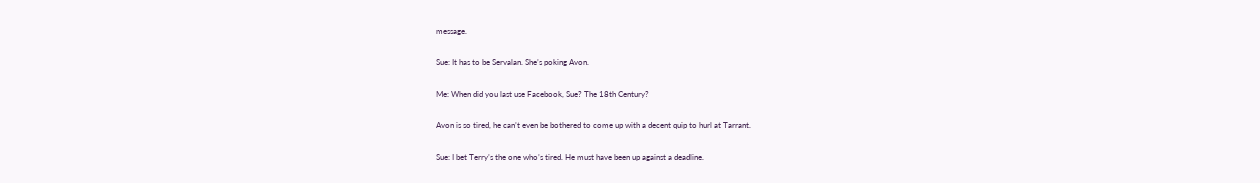message.

Sue: It has to be Servalan. She’s poking Avon.

Me: When did you last use Facebook, Sue? The 18th Century?

Avon is so tired, he can’t even be bothered to come up with a decent quip to hurl at Tarrant.

Sue: I bet Terry’s the one who’s tired. He must have been up against a deadline.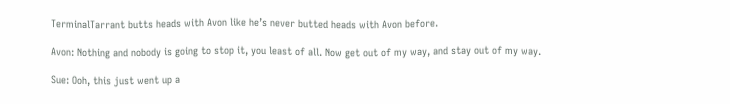TerminalTarrant butts heads with Avon like he’s never butted heads with Avon before.

Avon: Nothing and nobody is going to stop it, you least of all. Now get out of my way, and stay out of my way.

Sue: Ooh, this just went up a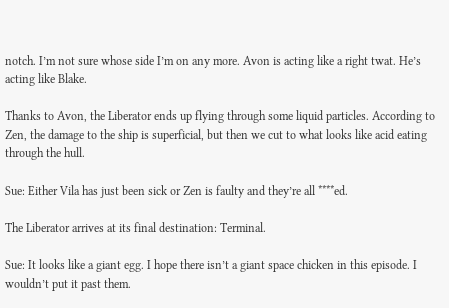notch. I’m not sure whose side I’m on any more. Avon is acting like a right twat. He’s acting like Blake.

Thanks to Avon, the Liberator ends up flying through some liquid particles. According to Zen, the damage to the ship is superficial, but then we cut to what looks like acid eating through the hull.

Sue: Either Vila has just been sick or Zen is faulty and they’re all ****ed.

The Liberator arrives at its final destination: Terminal.

Sue: It looks like a giant egg. I hope there isn’t a giant space chicken in this episode. I wouldn’t put it past them.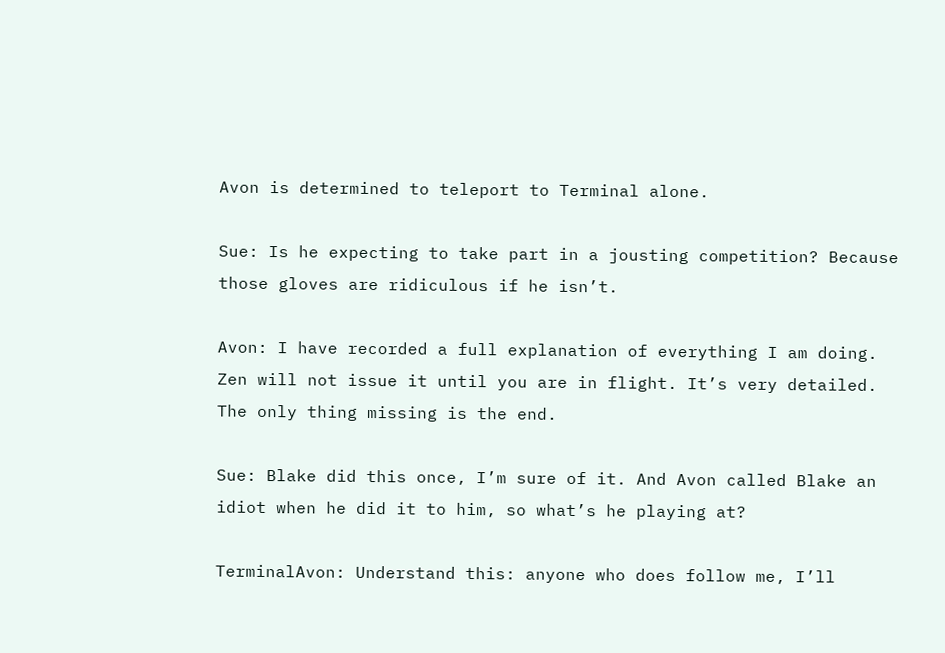Avon is determined to teleport to Terminal alone.

Sue: Is he expecting to take part in a jousting competition? Because those gloves are ridiculous if he isn’t.

Avon: I have recorded a full explanation of everything I am doing. Zen will not issue it until you are in flight. It’s very detailed. The only thing missing is the end.

Sue: Blake did this once, I’m sure of it. And Avon called Blake an idiot when he did it to him, so what’s he playing at?

TerminalAvon: Understand this: anyone who does follow me, I’ll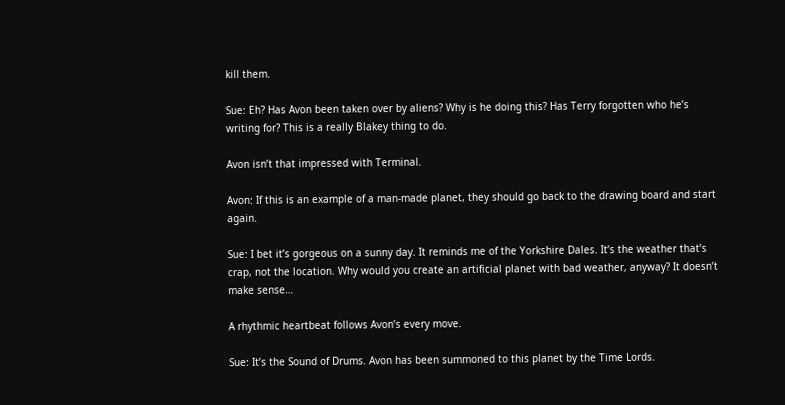kill them.

Sue: Eh? Has Avon been taken over by aliens? Why is he doing this? Has Terry forgotten who he’s writing for? This is a really Blakey thing to do.

Avon isn’t that impressed with Terminal.

Avon: If this is an example of a man-made planet, they should go back to the drawing board and start again.

Sue: I bet it’s gorgeous on a sunny day. It reminds me of the Yorkshire Dales. It’s the weather that’s crap, not the location. Why would you create an artificial planet with bad weather, anyway? It doesn’t make sense…

A rhythmic heartbeat follows Avon’s every move.

Sue: It’s the Sound of Drums. Avon has been summoned to this planet by the Time Lords.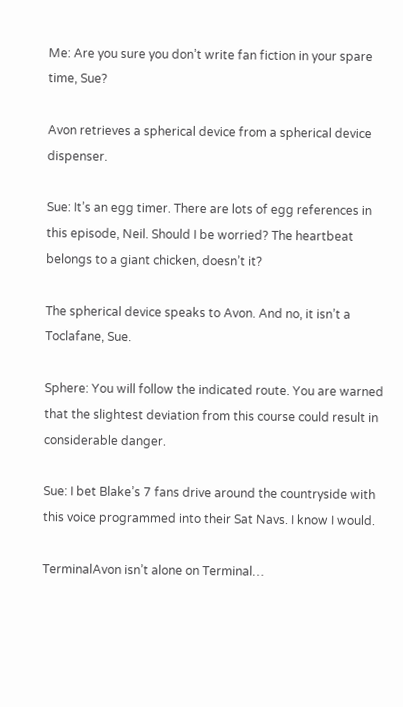Me: Are you sure you don’t write fan fiction in your spare time, Sue?

Avon retrieves a spherical device from a spherical device dispenser.

Sue: It’s an egg timer. There are lots of egg references in this episode, Neil. Should I be worried? The heartbeat belongs to a giant chicken, doesn’t it?

The spherical device speaks to Avon. And no, it isn’t a Toclafane, Sue.

Sphere: You will follow the indicated route. You are warned that the slightest deviation from this course could result in considerable danger.

Sue: I bet Blake’s 7 fans drive around the countryside with this voice programmed into their Sat Navs. I know I would.

TerminalAvon isn’t alone on Terminal…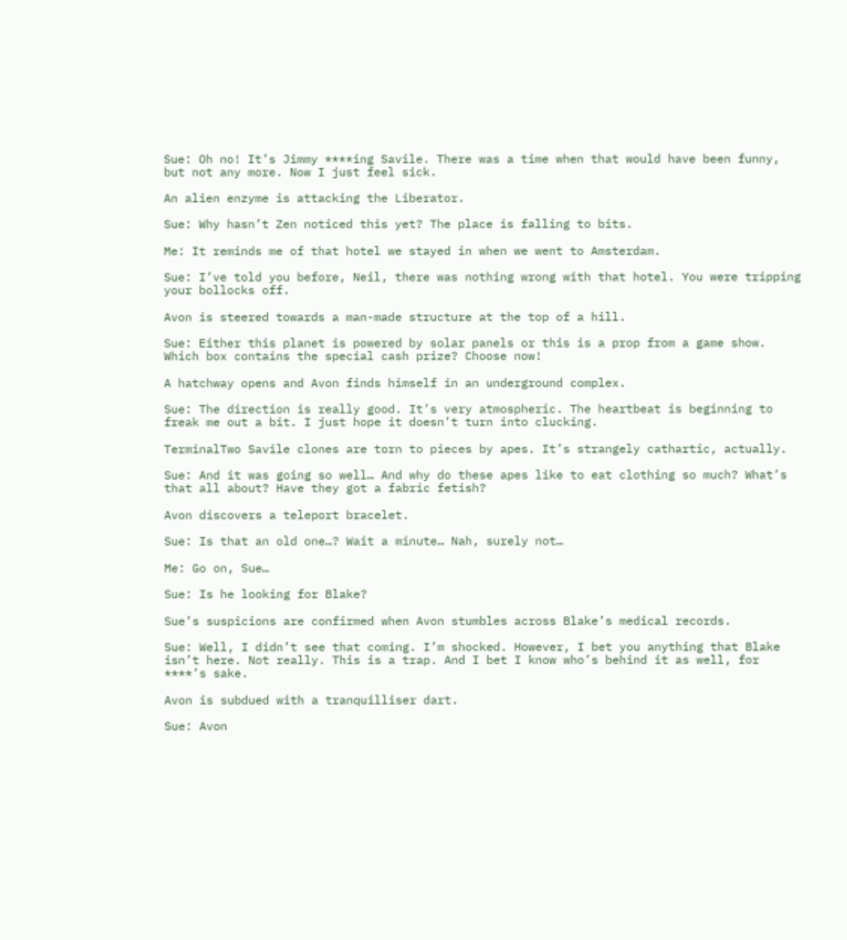Sue: Oh no! It’s Jimmy ****ing Savile. There was a time when that would have been funny, but not any more. Now I just feel sick.

An alien enzyme is attacking the Liberator.

Sue: Why hasn’t Zen noticed this yet? The place is falling to bits.

Me: It reminds me of that hotel we stayed in when we went to Amsterdam.

Sue: I’ve told you before, Neil, there was nothing wrong with that hotel. You were tripping your bollocks off.

Avon is steered towards a man-made structure at the top of a hill.

Sue: Either this planet is powered by solar panels or this is a prop from a game show. Which box contains the special cash prize? Choose now!

A hatchway opens and Avon finds himself in an underground complex.

Sue: The direction is really good. It’s very atmospheric. The heartbeat is beginning to freak me out a bit. I just hope it doesn’t turn into clucking.

TerminalTwo Savile clones are torn to pieces by apes. It’s strangely cathartic, actually.

Sue: And it was going so well… And why do these apes like to eat clothing so much? What’s that all about? Have they got a fabric fetish?

Avon discovers a teleport bracelet.

Sue: Is that an old one…? Wait a minute… Nah, surely not…

Me: Go on, Sue…

Sue: Is he looking for Blake?

Sue’s suspicions are confirmed when Avon stumbles across Blake’s medical records.

Sue: Well, I didn’t see that coming. I’m shocked. However, I bet you anything that Blake isn’t here. Not really. This is a trap. And I bet I know who’s behind it as well, for ****’s sake.

Avon is subdued with a tranquilliser dart.

Sue: Avon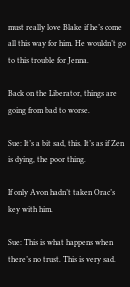must really love Blake if he’s come all this way for him. He wouldn’t go to this trouble for Jenna.

Back on the Liberator, things are going from bad to worse.

Sue: It’s a bit sad, this. It’s as if Zen is dying, the poor thing.

If only Avon hadn’t taken Orac’s key with him.

Sue: This is what happens when there’s no trust. This is very sad.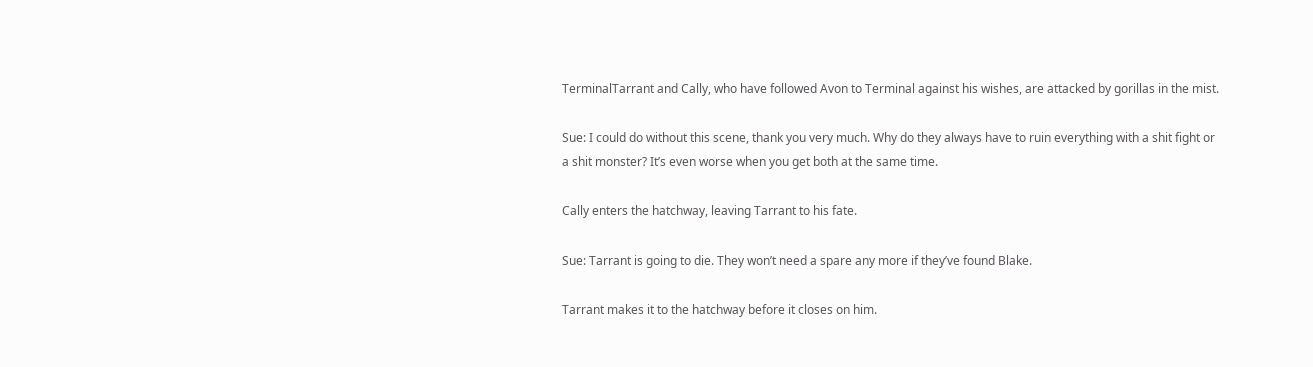TerminalTarrant and Cally, who have followed Avon to Terminal against his wishes, are attacked by gorillas in the mist.

Sue: I could do without this scene, thank you very much. Why do they always have to ruin everything with a shit fight or a shit monster? It’s even worse when you get both at the same time.

Cally enters the hatchway, leaving Tarrant to his fate.

Sue: Tarrant is going to die. They won’t need a spare any more if they’ve found Blake.

Tarrant makes it to the hatchway before it closes on him.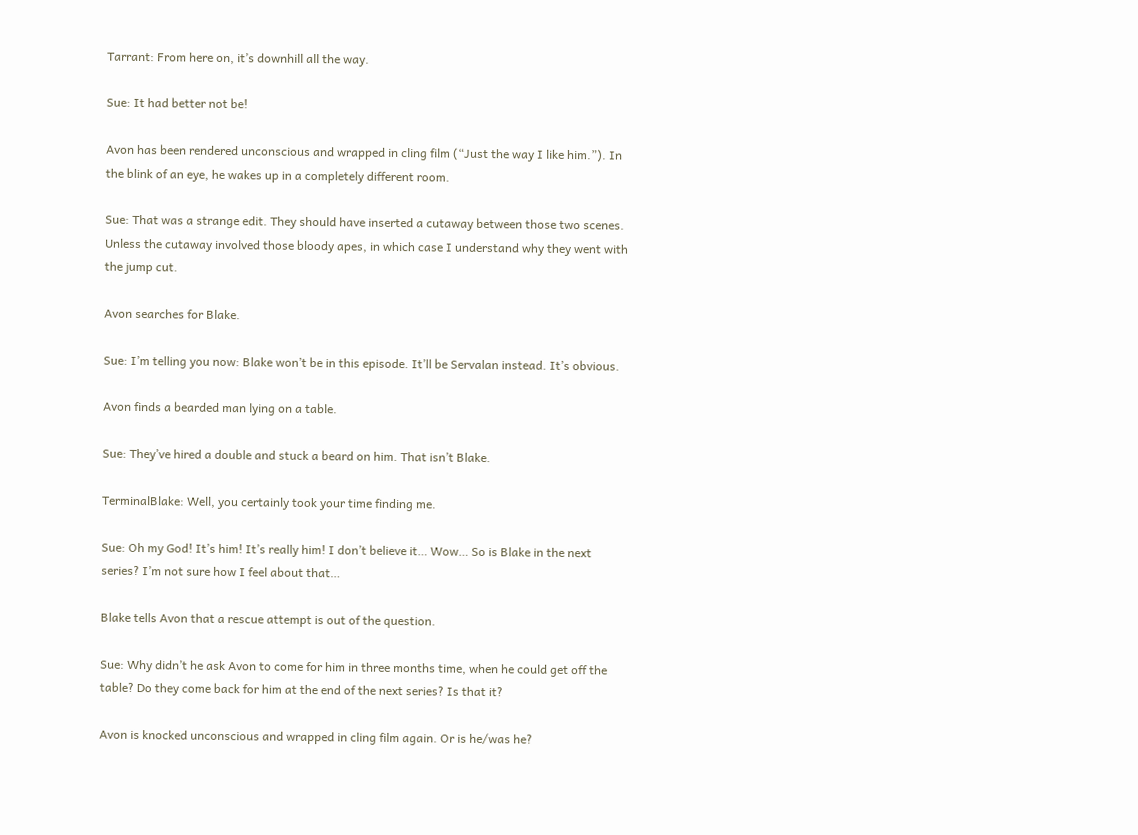Tarrant: From here on, it’s downhill all the way.

Sue: It had better not be!

Avon has been rendered unconscious and wrapped in cling film (“Just the way I like him.”). In the blink of an eye, he wakes up in a completely different room.

Sue: That was a strange edit. They should have inserted a cutaway between those two scenes. Unless the cutaway involved those bloody apes, in which case I understand why they went with the jump cut.

Avon searches for Blake.

Sue: I’m telling you now: Blake won’t be in this episode. It’ll be Servalan instead. It’s obvious.

Avon finds a bearded man lying on a table.

Sue: They’ve hired a double and stuck a beard on him. That isn’t Blake.

TerminalBlake: Well, you certainly took your time finding me.

Sue: Oh my God! It’s him! It’s really him! I don’t believe it… Wow… So is Blake in the next series? I’m not sure how I feel about that…

Blake tells Avon that a rescue attempt is out of the question.

Sue: Why didn’t he ask Avon to come for him in three months time, when he could get off the table? Do they come back for him at the end of the next series? Is that it?

Avon is knocked unconscious and wrapped in cling film again. Or is he/was he?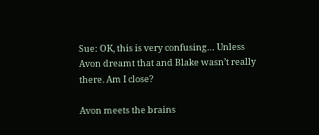Sue: OK, this is very confusing… Unless Avon dreamt that and Blake wasn’t really there. Am I close?

Avon meets the brains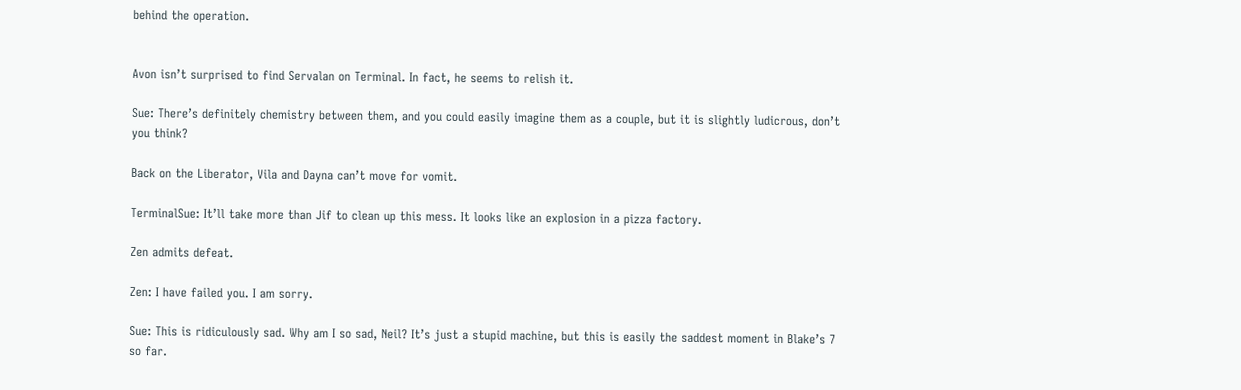behind the operation.


Avon isn’t surprised to find Servalan on Terminal. In fact, he seems to relish it.

Sue: There’s definitely chemistry between them, and you could easily imagine them as a couple, but it is slightly ludicrous, don’t you think?

Back on the Liberator, Vila and Dayna can’t move for vomit.

TerminalSue: It’ll take more than Jif to clean up this mess. It looks like an explosion in a pizza factory.

Zen admits defeat.

Zen: I have failed you. I am sorry.

Sue: This is ridiculously sad. Why am I so sad, Neil? It’s just a stupid machine, but this is easily the saddest moment in Blake’s 7 so far.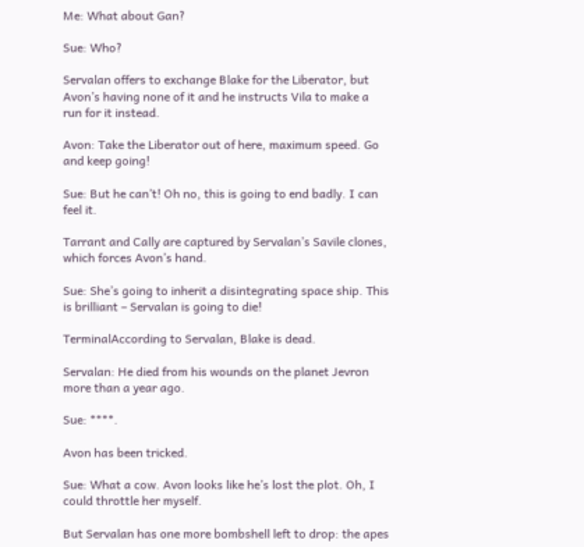Me: What about Gan?

Sue: Who?

Servalan offers to exchange Blake for the Liberator, but Avon’s having none of it and he instructs Vila to make a run for it instead.

Avon: Take the Liberator out of here, maximum speed. Go and keep going!

Sue: But he can’t! Oh no, this is going to end badly. I can feel it.

Tarrant and Cally are captured by Servalan’s Savile clones, which forces Avon’s hand.

Sue: She’s going to inherit a disintegrating space ship. This is brilliant – Servalan is going to die!

TerminalAccording to Servalan, Blake is dead.

Servalan: He died from his wounds on the planet Jevron more than a year ago.

Sue: ****.

Avon has been tricked.

Sue: What a cow. Avon looks like he’s lost the plot. Oh, I could throttle her myself.

But Servalan has one more bombshell left to drop: the apes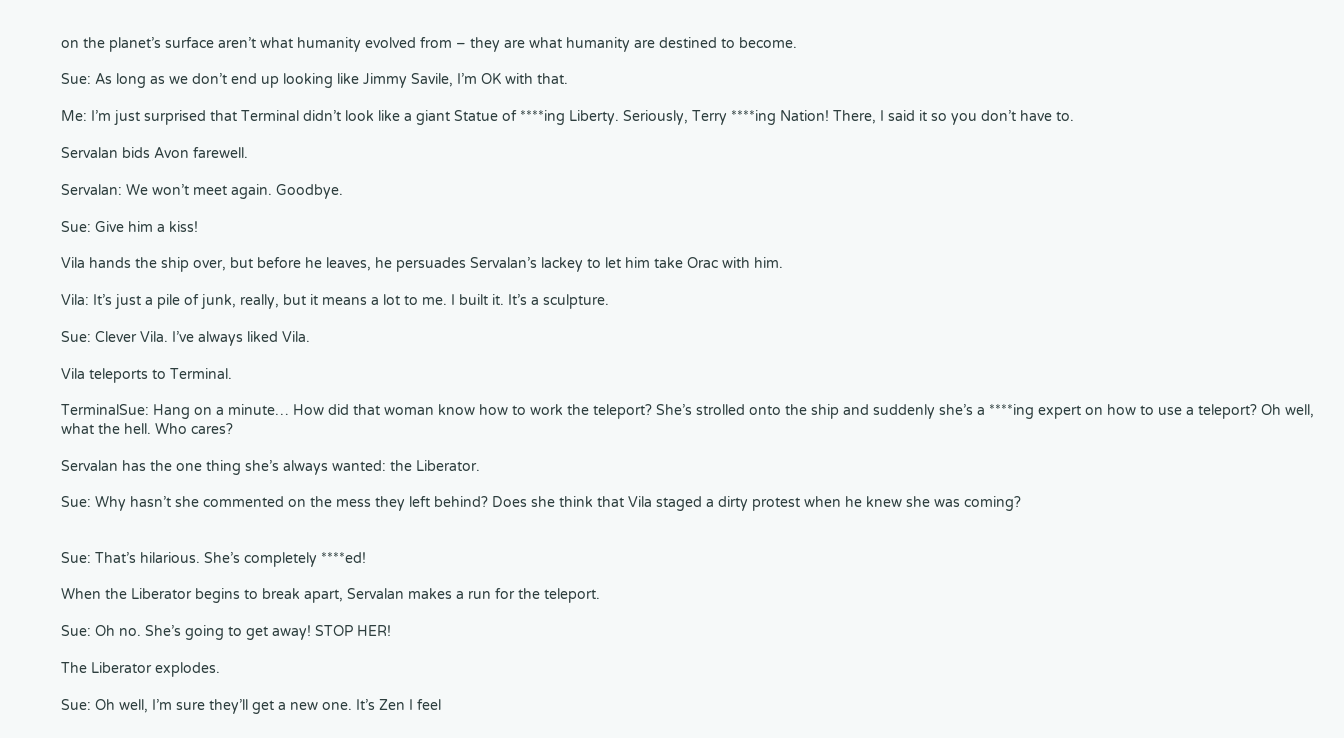on the planet’s surface aren’t what humanity evolved from – they are what humanity are destined to become.

Sue: As long as we don’t end up looking like Jimmy Savile, I’m OK with that.

Me: I’m just surprised that Terminal didn’t look like a giant Statue of ****ing Liberty. Seriously, Terry ****ing Nation! There, I said it so you don’t have to.

Servalan bids Avon farewell.

Servalan: We won’t meet again. Goodbye.

Sue: Give him a kiss!

Vila hands the ship over, but before he leaves, he persuades Servalan’s lackey to let him take Orac with him.

Vila: It’s just a pile of junk, really, but it means a lot to me. I built it. It’s a sculpture.

Sue: Clever Vila. I’ve always liked Vila.

Vila teleports to Terminal.

TerminalSue: Hang on a minute… How did that woman know how to work the teleport? She’s strolled onto the ship and suddenly she’s a ****ing expert on how to use a teleport? Oh well, what the hell. Who cares?

Servalan has the one thing she’s always wanted: the Liberator.

Sue: Why hasn’t she commented on the mess they left behind? Does she think that Vila staged a dirty protest when he knew she was coming?


Sue: That’s hilarious. She’s completely ****ed!

When the Liberator begins to break apart, Servalan makes a run for the teleport.

Sue: Oh no. She’s going to get away! STOP HER!

The Liberator explodes.

Sue: Oh well, I’m sure they’ll get a new one. It’s Zen I feel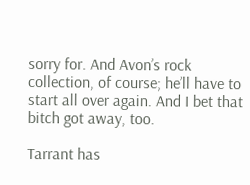sorry for. And Avon’s rock collection, of course; he’ll have to start all over again. And I bet that bitch got away, too.

Tarrant has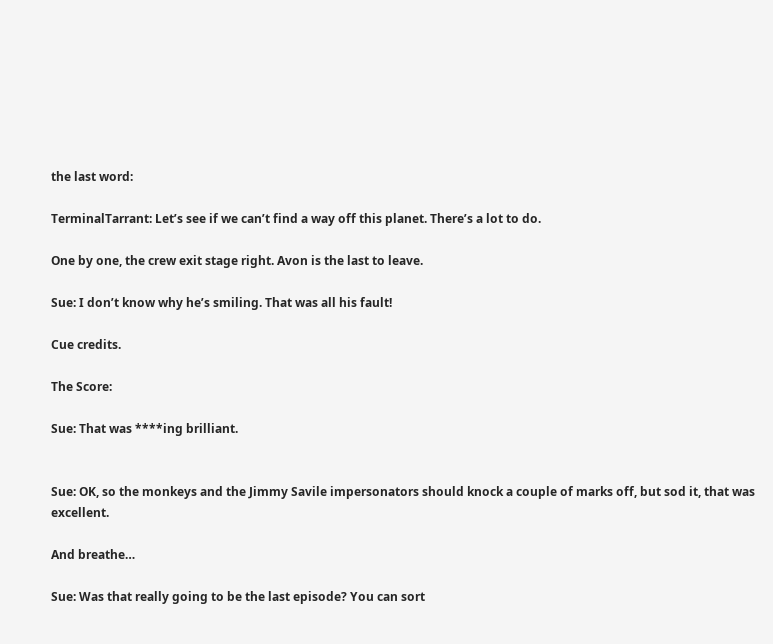the last word:

TerminalTarrant: Let’s see if we can’t find a way off this planet. There’s a lot to do.

One by one, the crew exit stage right. Avon is the last to leave.

Sue: I don’t know why he’s smiling. That was all his fault!

Cue credits.

The Score:

Sue: That was ****ing brilliant.


Sue: OK, so the monkeys and the Jimmy Savile impersonators should knock a couple of marks off, but sod it, that was excellent.

And breathe…

Sue: Was that really going to be the last episode? You can sort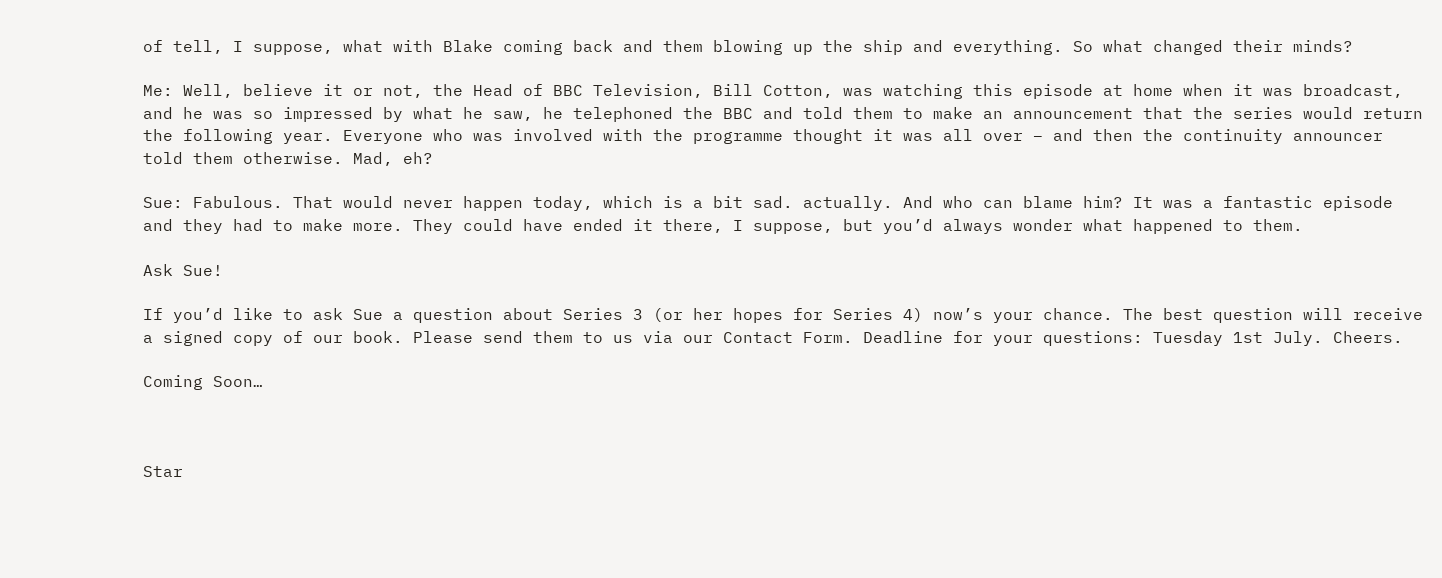of tell, I suppose, what with Blake coming back and them blowing up the ship and everything. So what changed their minds?

Me: Well, believe it or not, the Head of BBC Television, Bill Cotton, was watching this episode at home when it was broadcast, and he was so impressed by what he saw, he telephoned the BBC and told them to make an announcement that the series would return the following year. Everyone who was involved with the programme thought it was all over – and then the continuity announcer told them otherwise. Mad, eh?

Sue: Fabulous. That would never happen today, which is a bit sad. actually. And who can blame him? It was a fantastic episode and they had to make more. They could have ended it there, I suppose, but you’d always wonder what happened to them.

Ask Sue!

If you’d like to ask Sue a question about Series 3 (or her hopes for Series 4) now’s your chance. The best question will receive a signed copy of our book. Please send them to us via our Contact Form. Deadline for your questions: Tuesday 1st July. Cheers.

Coming Soon…



Star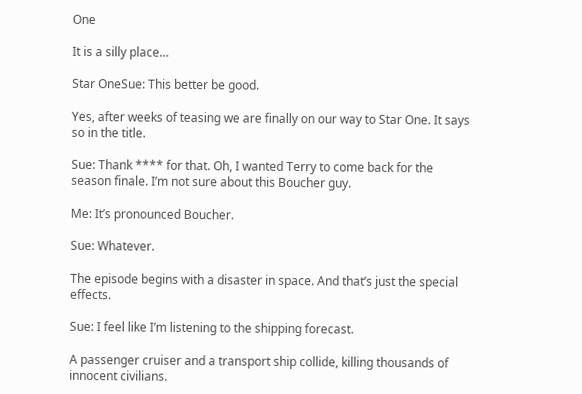One

It is a silly place…

Star OneSue: This better be good.

Yes, after weeks of teasing we are finally on our way to Star One. It says so in the title.

Sue: Thank **** for that. Oh, I wanted Terry to come back for the season finale. I’m not sure about this Boucher guy.

Me: It’s pronounced Boucher.

Sue: Whatever.

The episode begins with a disaster in space. And that’s just the special effects.

Sue: I feel like I’m listening to the shipping forecast.

A passenger cruiser and a transport ship collide, killing thousands of innocent civilians.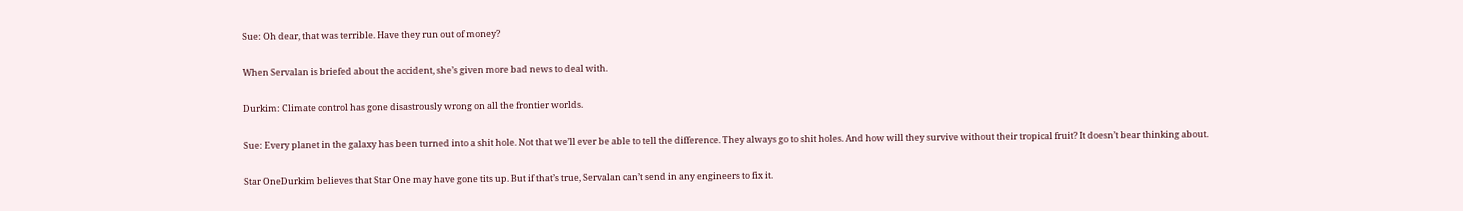Sue: Oh dear, that was terrible. Have they run out of money?

When Servalan is briefed about the accident, she’s given more bad news to deal with.

Durkim: Climate control has gone disastrously wrong on all the frontier worlds.

Sue: Every planet in the galaxy has been turned into a shit hole. Not that we’ll ever be able to tell the difference. They always go to shit holes. And how will they survive without their tropical fruit? It doesn’t bear thinking about.

Star OneDurkim believes that Star One may have gone tits up. But if that’s true, Servalan can’t send in any engineers to fix it.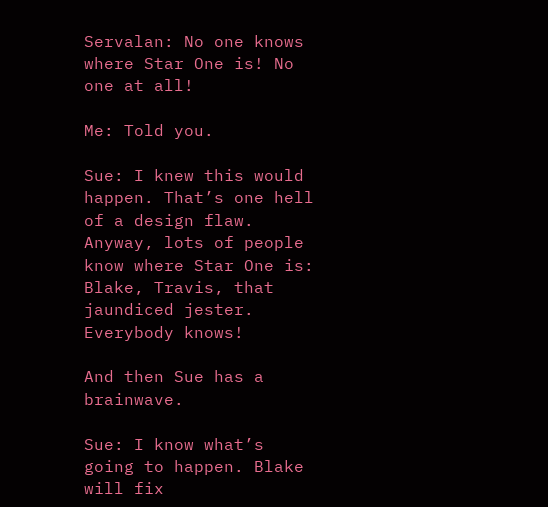Servalan: No one knows where Star One is! No one at all!

Me: Told you.

Sue: I knew this would happen. That’s one hell of a design flaw. Anyway, lots of people know where Star One is: Blake, Travis, that jaundiced jester. Everybody knows!

And then Sue has a brainwave.

Sue: I know what’s going to happen. Blake will fix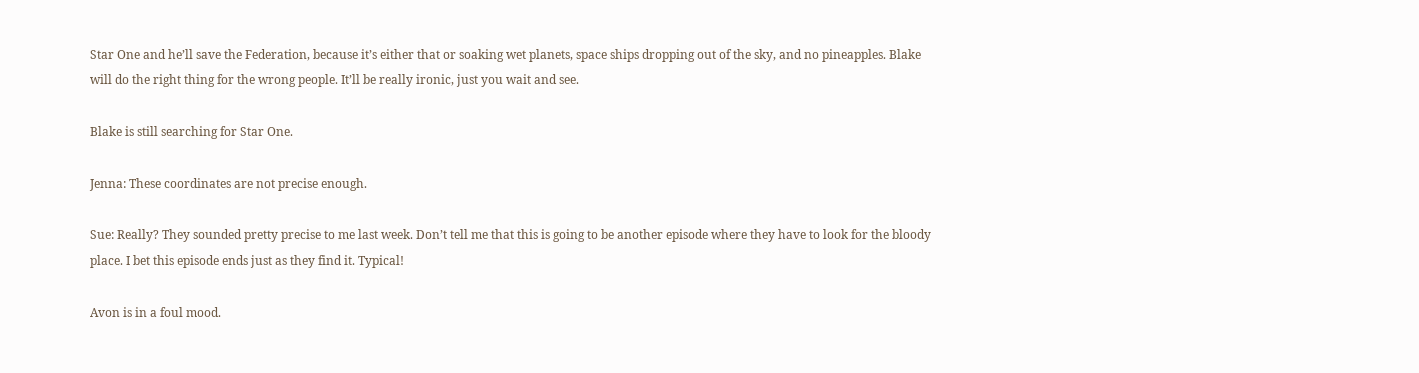Star One and he’ll save the Federation, because it’s either that or soaking wet planets, space ships dropping out of the sky, and no pineapples. Blake will do the right thing for the wrong people. It’ll be really ironic, just you wait and see.

Blake is still searching for Star One.

Jenna: These coordinates are not precise enough.

Sue: Really? They sounded pretty precise to me last week. Don’t tell me that this is going to be another episode where they have to look for the bloody place. I bet this episode ends just as they find it. Typical!

Avon is in a foul mood.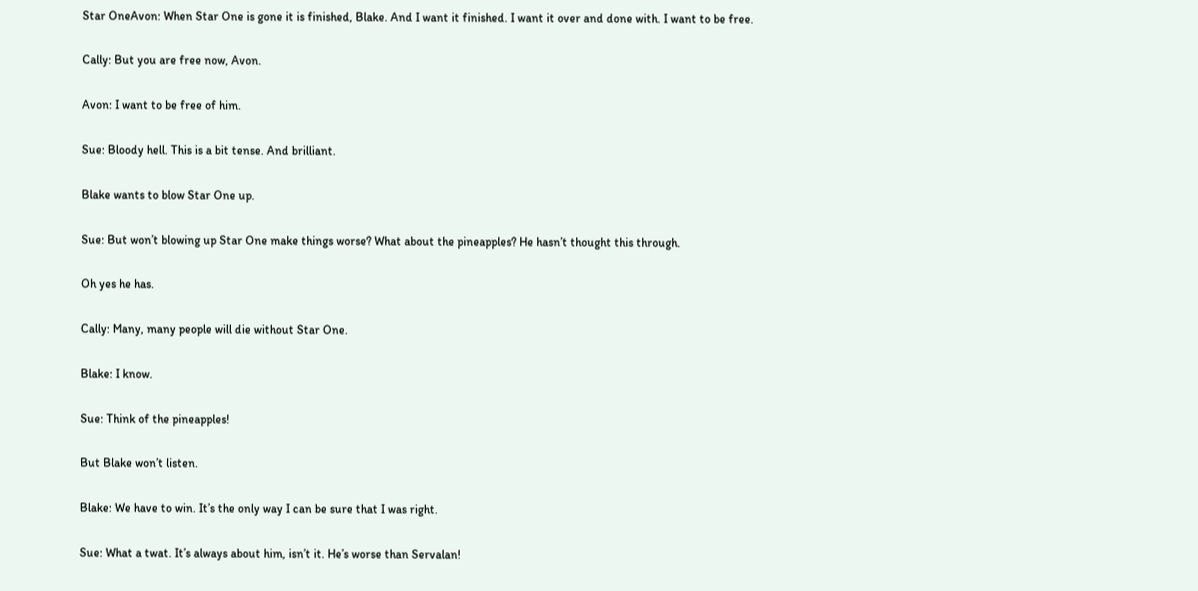Star OneAvon: When Star One is gone it is finished, Blake. And I want it finished. I want it over and done with. I want to be free.

Cally: But you are free now, Avon.

Avon: I want to be free of him.

Sue: Bloody hell. This is a bit tense. And brilliant.

Blake wants to blow Star One up.

Sue: But won’t blowing up Star One make things worse? What about the pineapples? He hasn’t thought this through.

Oh yes he has.

Cally: Many, many people will die without Star One.

Blake: I know.

Sue: Think of the pineapples!

But Blake won’t listen.

Blake: We have to win. It’s the only way I can be sure that I was right.

Sue: What a twat. It’s always about him, isn’t it. He’s worse than Servalan!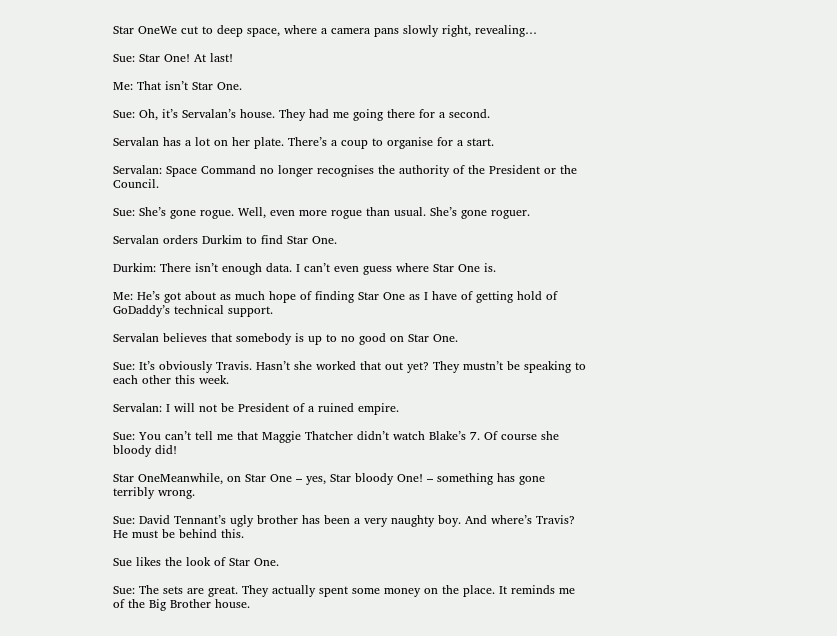Star OneWe cut to deep space, where a camera pans slowly right, revealing…

Sue: Star One! At last!

Me: That isn’t Star One.

Sue: Oh, it’s Servalan’s house. They had me going there for a second.

Servalan has a lot on her plate. There’s a coup to organise for a start.

Servalan: Space Command no longer recognises the authority of the President or the Council.

Sue: She’s gone rogue. Well, even more rogue than usual. She’s gone roguer.

Servalan orders Durkim to find Star One.

Durkim: There isn’t enough data. I can’t even guess where Star One is.

Me: He’s got about as much hope of finding Star One as I have of getting hold of GoDaddy’s technical support.

Servalan believes that somebody is up to no good on Star One.

Sue: It’s obviously Travis. Hasn’t she worked that out yet? They mustn’t be speaking to each other this week.

Servalan: I will not be President of a ruined empire.

Sue: You can’t tell me that Maggie Thatcher didn’t watch Blake’s 7. Of course she bloody did!

Star OneMeanwhile, on Star One – yes, Star bloody One! – something has gone terribly wrong.

Sue: David Tennant’s ugly brother has been a very naughty boy. And where’s Travis? He must be behind this.

Sue likes the look of Star One.

Sue: The sets are great. They actually spent some money on the place. It reminds me of the Big Brother house.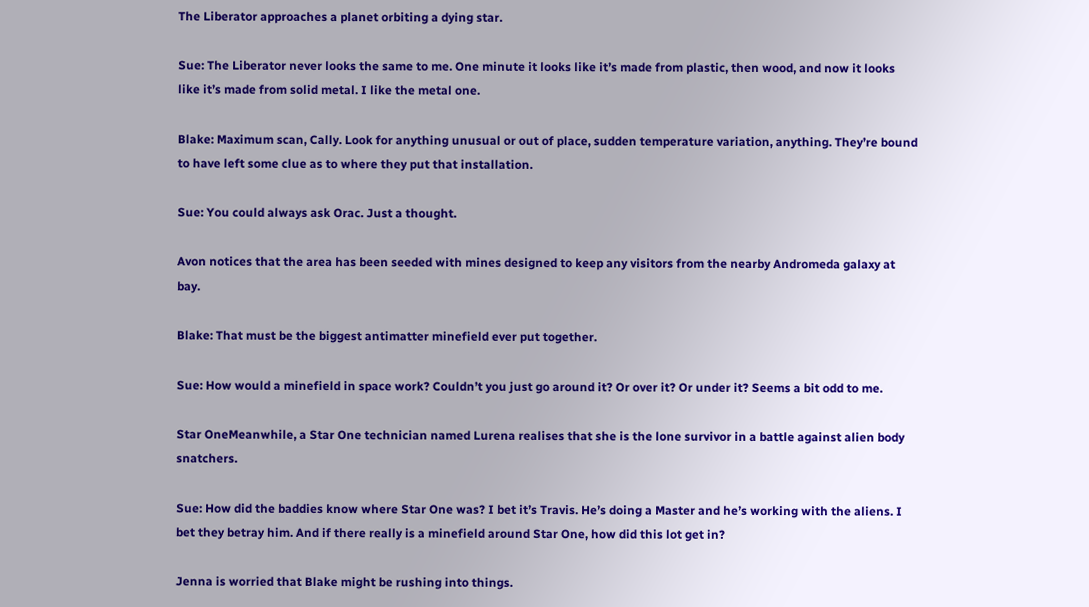The Liberator approaches a planet orbiting a dying star.

Sue: The Liberator never looks the same to me. One minute it looks like it’s made from plastic, then wood, and now it looks like it’s made from solid metal. I like the metal one.

Blake: Maximum scan, Cally. Look for anything unusual or out of place, sudden temperature variation, anything. They’re bound to have left some clue as to where they put that installation.

Sue: You could always ask Orac. Just a thought.

Avon notices that the area has been seeded with mines designed to keep any visitors from the nearby Andromeda galaxy at bay.

Blake: That must be the biggest antimatter minefield ever put together.

Sue: How would a minefield in space work? Couldn’t you just go around it? Or over it? Or under it? Seems a bit odd to me.

Star OneMeanwhile, a Star One technician named Lurena realises that she is the lone survivor in a battle against alien body snatchers.

Sue: How did the baddies know where Star One was? I bet it’s Travis. He’s doing a Master and he’s working with the aliens. I bet they betray him. And if there really is a minefield around Star One, how did this lot get in?

Jenna is worried that Blake might be rushing into things.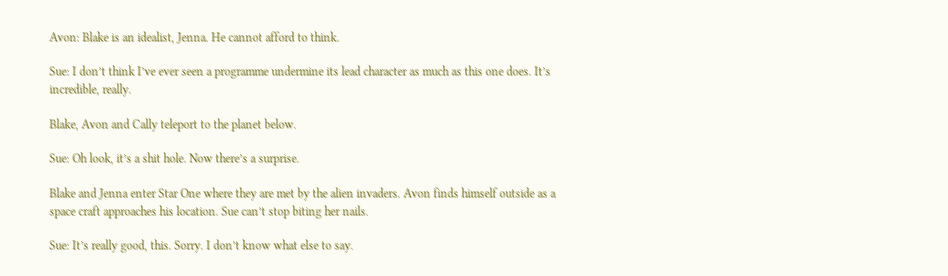Avon: Blake is an idealist, Jenna. He cannot afford to think.

Sue: I don’t think I’ve ever seen a programme undermine its lead character as much as this one does. It’s incredible, really.

Blake, Avon and Cally teleport to the planet below.

Sue: Oh look, it’s a shit hole. Now there’s a surprise.

Blake and Jenna enter Star One where they are met by the alien invaders. Avon finds himself outside as a space craft approaches his location. Sue can’t stop biting her nails.

Sue: It’s really good, this. Sorry. I don’t know what else to say.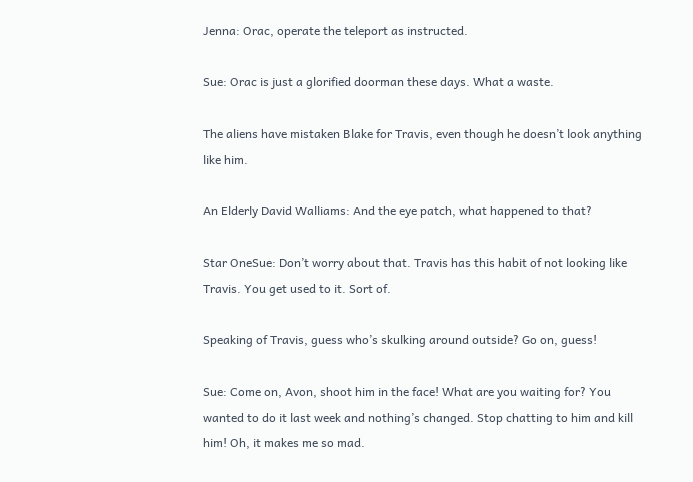Jenna: Orac, operate the teleport as instructed.

Sue: Orac is just a glorified doorman these days. What a waste.

The aliens have mistaken Blake for Travis, even though he doesn’t look anything like him.

An Elderly David Walliams: And the eye patch, what happened to that?

Star OneSue: Don’t worry about that. Travis has this habit of not looking like Travis. You get used to it. Sort of.

Speaking of Travis, guess who’s skulking around outside? Go on, guess!

Sue: Come on, Avon, shoot him in the face! What are you waiting for? You wanted to do it last week and nothing’s changed. Stop chatting to him and kill him! Oh, it makes me so mad.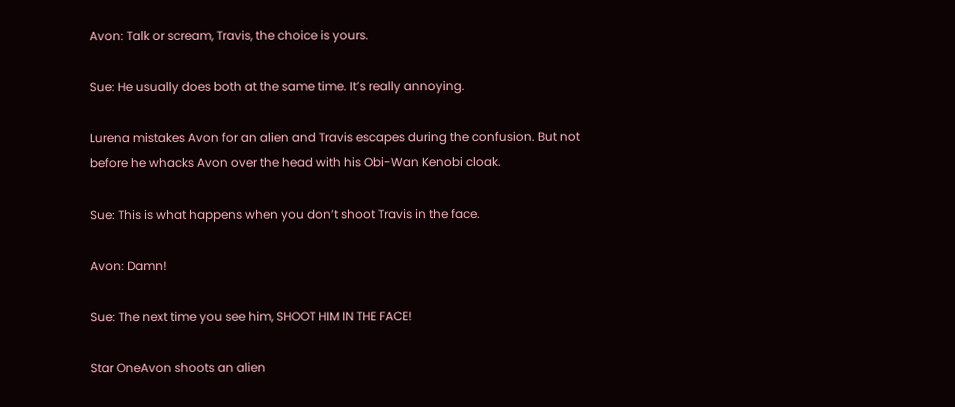Avon: Talk or scream, Travis, the choice is yours.

Sue: He usually does both at the same time. It’s really annoying.

Lurena mistakes Avon for an alien and Travis escapes during the confusion. But not before he whacks Avon over the head with his Obi-Wan Kenobi cloak.

Sue: This is what happens when you don’t shoot Travis in the face.

Avon: Damn!

Sue: The next time you see him, SHOOT HIM IN THE FACE!

Star OneAvon shoots an alien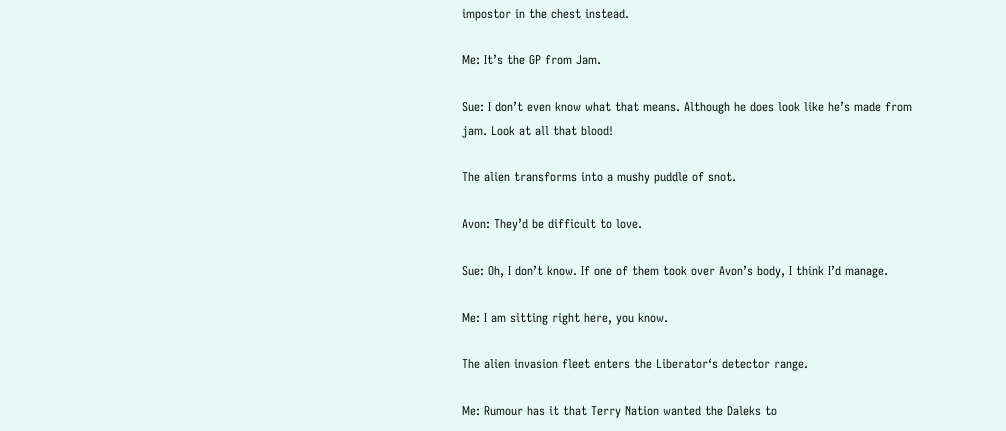impostor in the chest instead.

Me: It’s the GP from Jam.

Sue: I don’t even know what that means. Although he does look like he’s made from jam. Look at all that blood!

The alien transforms into a mushy puddle of snot.

Avon: They’d be difficult to love.

Sue: Oh, I don’t know. If one of them took over Avon’s body, I think I’d manage.

Me: I am sitting right here, you know.

The alien invasion fleet enters the Liberator‘s detector range.

Me: Rumour has it that Terry Nation wanted the Daleks to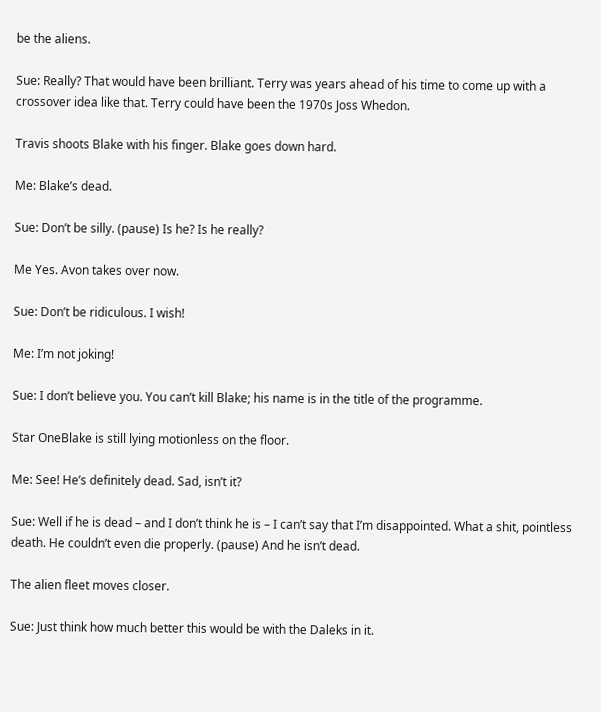be the aliens.

Sue: Really? That would have been brilliant. Terry was years ahead of his time to come up with a crossover idea like that. Terry could have been the 1970s Joss Whedon.

Travis shoots Blake with his finger. Blake goes down hard.

Me: Blake’s dead.

Sue: Don’t be silly. (pause) Is he? Is he really?

Me Yes. Avon takes over now.

Sue: Don’t be ridiculous. I wish!

Me: I’m not joking!

Sue: I don’t believe you. You can’t kill Blake; his name is in the title of the programme.

Star OneBlake is still lying motionless on the floor.

Me: See! He’s definitely dead. Sad, isn’t it?

Sue: Well if he is dead – and I don’t think he is – I can’t say that I’m disappointed. What a shit, pointless death. He couldn’t even die properly. (pause) And he isn’t dead.

The alien fleet moves closer.

Sue: Just think how much better this would be with the Daleks in it.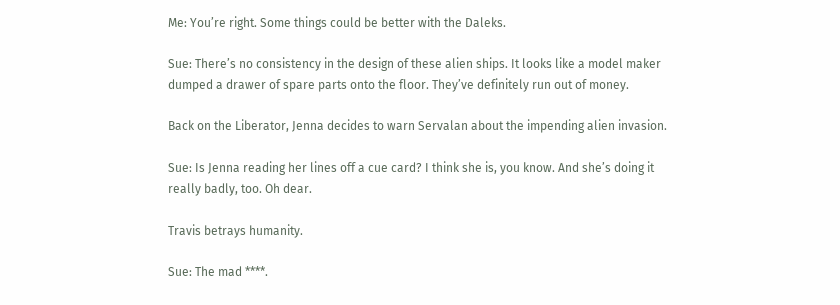Me: You’re right. Some things could be better with the Daleks.

Sue: There’s no consistency in the design of these alien ships. It looks like a model maker dumped a drawer of spare parts onto the floor. They’ve definitely run out of money.

Back on the Liberator, Jenna decides to warn Servalan about the impending alien invasion.

Sue: Is Jenna reading her lines off a cue card? I think she is, you know. And she’s doing it really badly, too. Oh dear.

Travis betrays humanity.

Sue: The mad ****.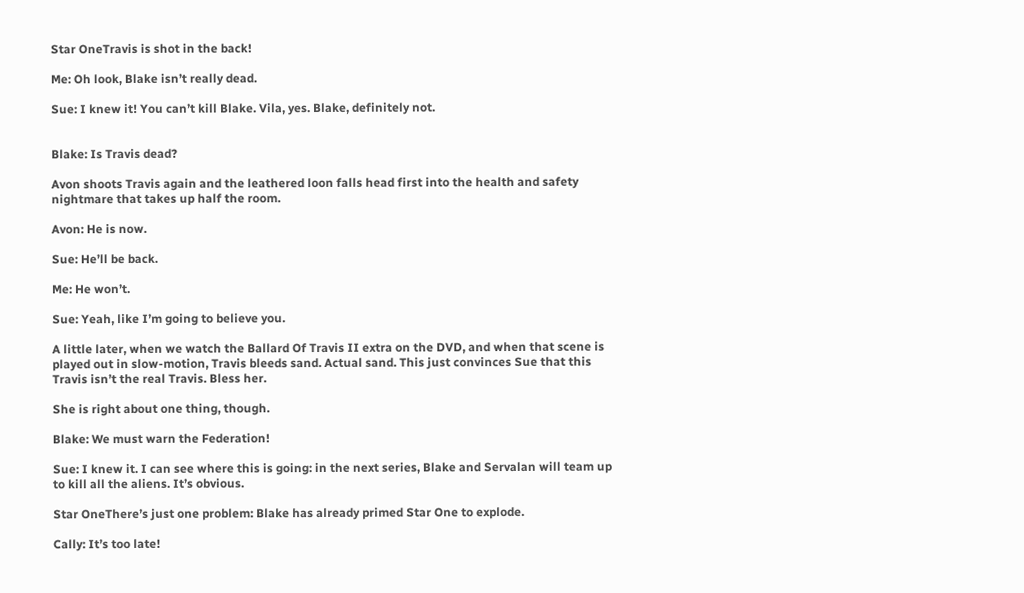Star OneTravis is shot in the back!

Me: Oh look, Blake isn’t really dead.

Sue: I knew it! You can’t kill Blake. Vila, yes. Blake, definitely not.


Blake: Is Travis dead?

Avon shoots Travis again and the leathered loon falls head first into the health and safety nightmare that takes up half the room.

Avon: He is now.

Sue: He’ll be back.

Me: He won’t.

Sue: Yeah, like I’m going to believe you.

A little later, when we watch the Ballard Of Travis II extra on the DVD, and when that scene is played out in slow-motion, Travis bleeds sand. Actual sand. This just convinces Sue that this Travis isn’t the real Travis. Bless her.

She is right about one thing, though.

Blake: We must warn the Federation!

Sue: I knew it. I can see where this is going: in the next series, Blake and Servalan will team up to kill all the aliens. It’s obvious.

Star OneThere’s just one problem: Blake has already primed Star One to explode.

Cally: It’s too late!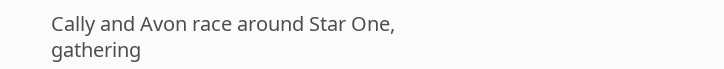Cally and Avon race around Star One, gathering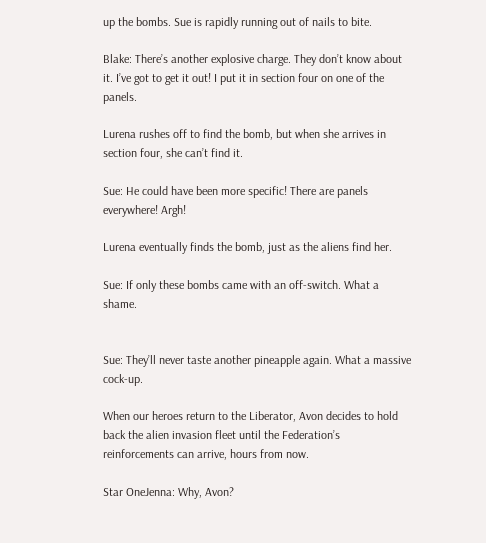up the bombs. Sue is rapidly running out of nails to bite.

Blake: There’s another explosive charge. They don’t know about it. I’ve got to get it out! I put it in section four on one of the panels.

Lurena rushes off to find the bomb, but when she arrives in section four, she can’t find it.

Sue: He could have been more specific! There are panels everywhere! Argh!

Lurena eventually finds the bomb, just as the aliens find her.

Sue: If only these bombs came with an off-switch. What a shame.


Sue: They’ll never taste another pineapple again. What a massive cock-up.

When our heroes return to the Liberator, Avon decides to hold back the alien invasion fleet until the Federation’s reinforcements can arrive, hours from now.

Star OneJenna: Why, Avon?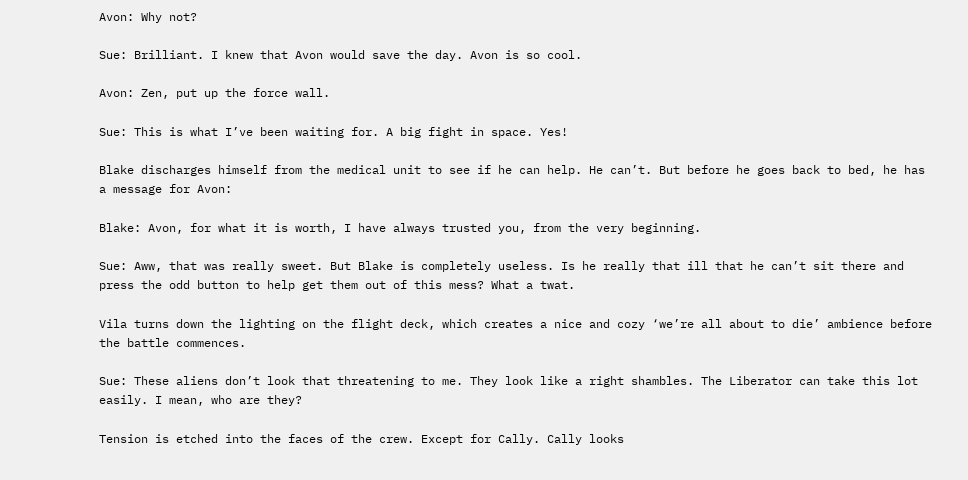Avon: Why not?

Sue: Brilliant. I knew that Avon would save the day. Avon is so cool.

Avon: Zen, put up the force wall.

Sue: This is what I’ve been waiting for. A big fight in space. Yes!

Blake discharges himself from the medical unit to see if he can help. He can’t. But before he goes back to bed, he has a message for Avon:

Blake: Avon, for what it is worth, I have always trusted you, from the very beginning.

Sue: Aww, that was really sweet. But Blake is completely useless. Is he really that ill that he can’t sit there and press the odd button to help get them out of this mess? What a twat.

Vila turns down the lighting on the flight deck, which creates a nice and cozy ‘we’re all about to die’ ambience before the battle commences.

Sue: These aliens don’t look that threatening to me. They look like a right shambles. The Liberator can take this lot easily. I mean, who are they?

Tension is etched into the faces of the crew. Except for Cally. Cally looks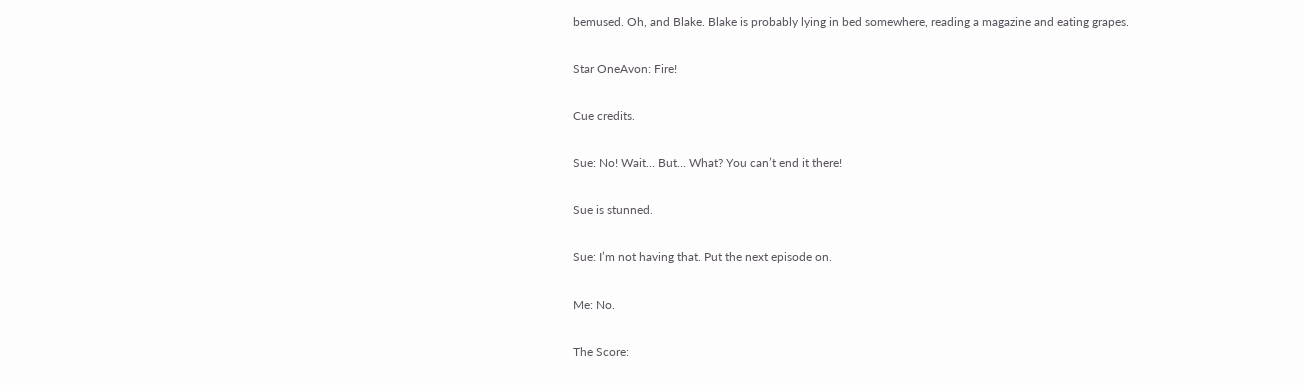bemused. Oh, and Blake. Blake is probably lying in bed somewhere, reading a magazine and eating grapes.

Star OneAvon: Fire!

Cue credits.

Sue: No! Wait… But… What? You can’t end it there!

Sue is stunned.

Sue: I’m not having that. Put the next episode on.

Me: No.

The Score: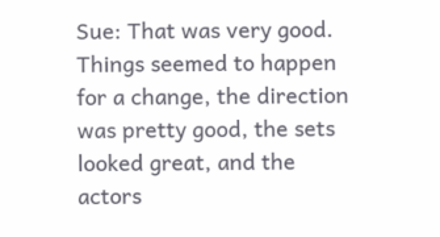Sue: That was very good. Things seemed to happen for a change, the direction was pretty good, the sets looked great, and the actors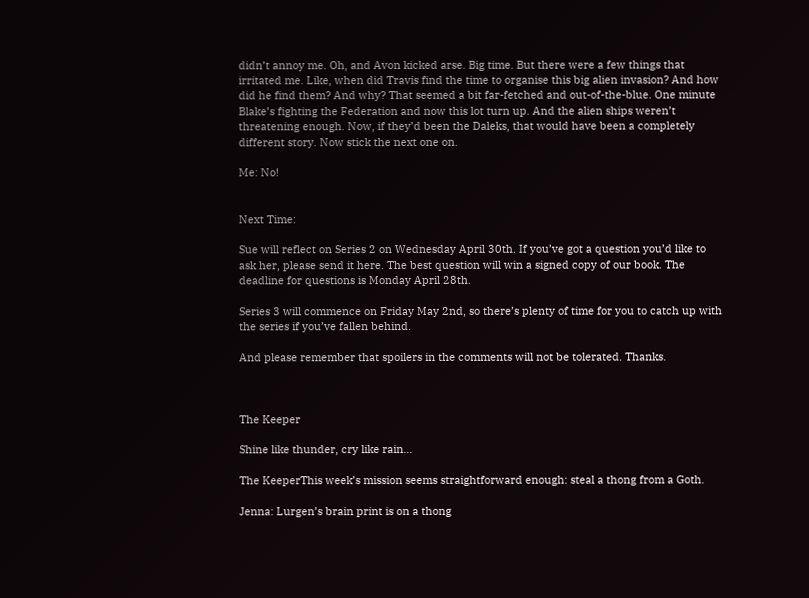didn’t annoy me. Oh, and Avon kicked arse. Big time. But there were a few things that irritated me. Like, when did Travis find the time to organise this big alien invasion? And how did he find them? And why? That seemed a bit far-fetched and out-of-the-blue. One minute Blake’s fighting the Federation and now this lot turn up. And the alien ships weren’t threatening enough. Now, if they’d been the Daleks, that would have been a completely different story. Now stick the next one on.

Me: No!


Next Time:

Sue will reflect on Series 2 on Wednesday April 30th. If you’ve got a question you’d like to ask her, please send it here. The best question will win a signed copy of our book. The deadline for questions is Monday April 28th.

Series 3 will commence on Friday May 2nd, so there’s plenty of time for you to catch up with the series if you’ve fallen behind.

And please remember that spoilers in the comments will not be tolerated. Thanks.



The Keeper

Shine like thunder, cry like rain…

The KeeperThis week’s mission seems straightforward enough: steal a thong from a Goth.

Jenna: Lurgen’s brain print is on a thong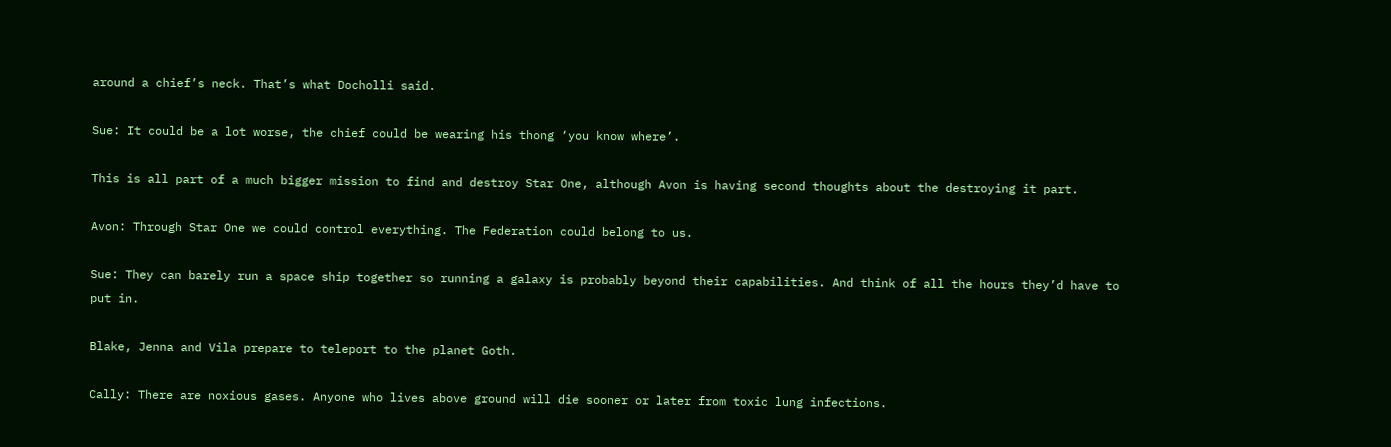around a chief’s neck. That’s what Docholli said.

Sue: It could be a lot worse, the chief could be wearing his thong ‘you know where’.

This is all part of a much bigger mission to find and destroy Star One, although Avon is having second thoughts about the destroying it part.

Avon: Through Star One we could control everything. The Federation could belong to us.

Sue: They can barely run a space ship together so running a galaxy is probably beyond their capabilities. And think of all the hours they’d have to put in.

Blake, Jenna and Vila prepare to teleport to the planet Goth.

Cally: There are noxious gases. Anyone who lives above ground will die sooner or later from toxic lung infections.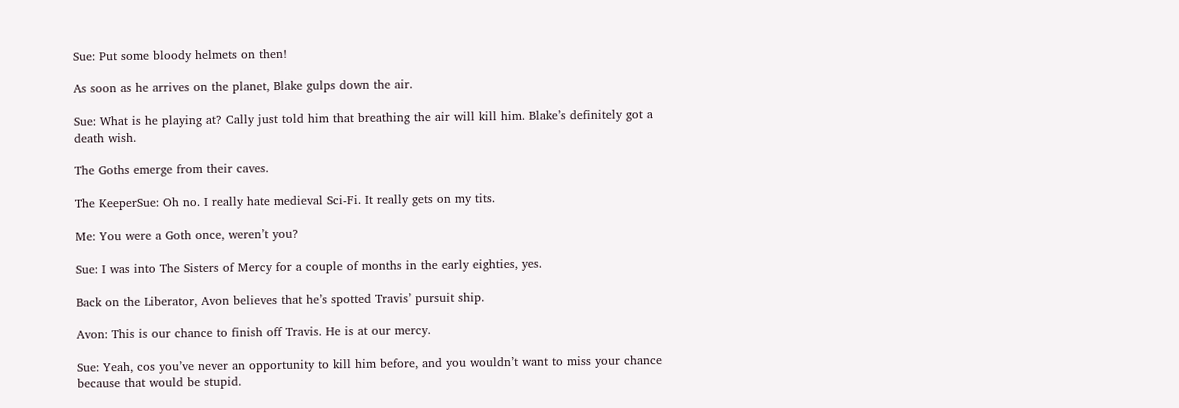Sue: Put some bloody helmets on then!

As soon as he arrives on the planet, Blake gulps down the air.

Sue: What is he playing at? Cally just told him that breathing the air will kill him. Blake’s definitely got a death wish.

The Goths emerge from their caves.

The KeeperSue: Oh no. I really hate medieval Sci-Fi. It really gets on my tits.

Me: You were a Goth once, weren’t you?

Sue: I was into The Sisters of Mercy for a couple of months in the early eighties, yes.

Back on the Liberator, Avon believes that he’s spotted Travis’ pursuit ship.

Avon: This is our chance to finish off Travis. He is at our mercy.

Sue: Yeah, cos you’ve never an opportunity to kill him before, and you wouldn’t want to miss your chance because that would be stupid.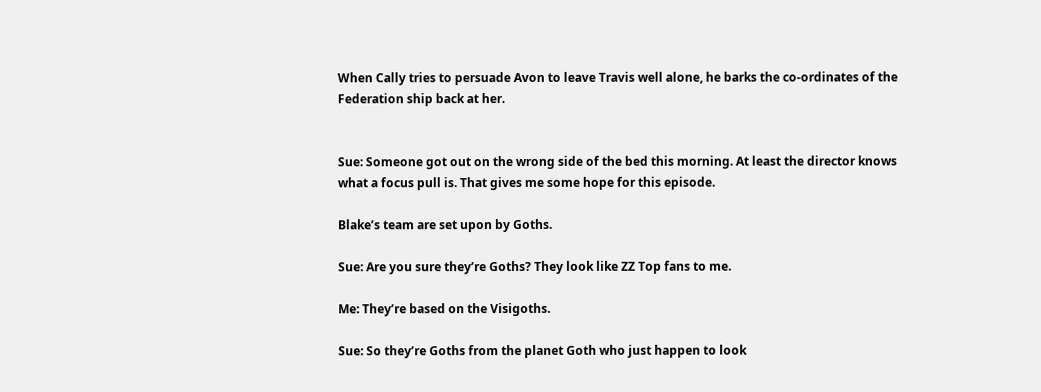When Cally tries to persuade Avon to leave Travis well alone, he barks the co-ordinates of the Federation ship back at her.


Sue: Someone got out on the wrong side of the bed this morning. At least the director knows what a focus pull is. That gives me some hope for this episode.

Blake’s team are set upon by Goths.

Sue: Are you sure they’re Goths? They look like ZZ Top fans to me.

Me: They’re based on the Visigoths.

Sue: So they’re Goths from the planet Goth who just happen to look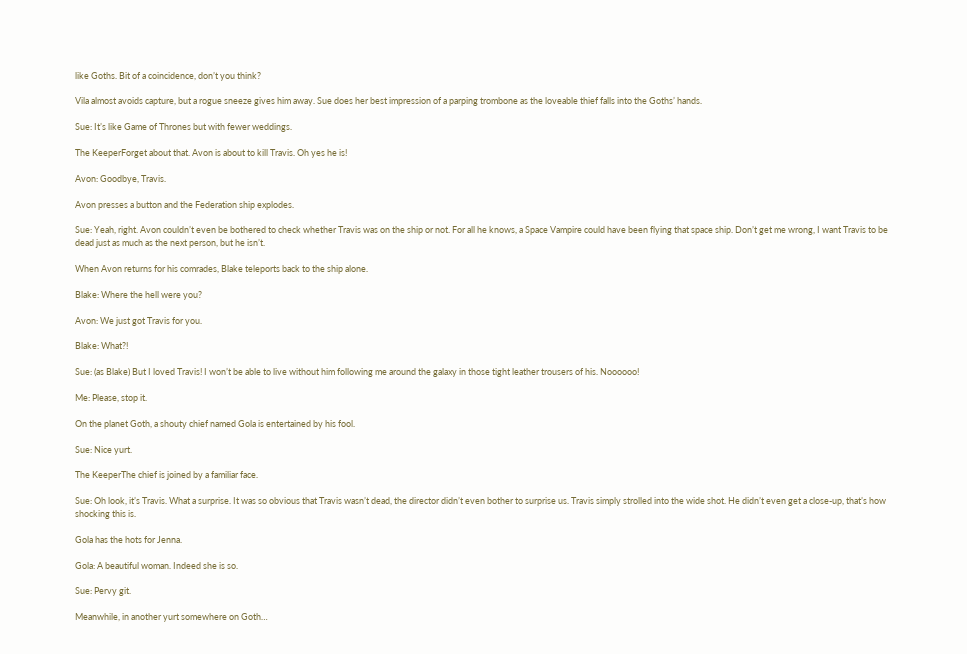like Goths. Bit of a coincidence, don’t you think?

Vila almost avoids capture, but a rogue sneeze gives him away. Sue does her best impression of a parping trombone as the loveable thief falls into the Goths’ hands.

Sue: It’s like Game of Thrones but with fewer weddings.

The KeeperForget about that. Avon is about to kill Travis. Oh yes he is!

Avon: Goodbye, Travis.

Avon presses a button and the Federation ship explodes.

Sue: Yeah, right. Avon couldn’t even be bothered to check whether Travis was on the ship or not. For all he knows, a Space Vampire could have been flying that space ship. Don’t get me wrong, I want Travis to be dead just as much as the next person, but he isn’t.

When Avon returns for his comrades, Blake teleports back to the ship alone.

Blake: Where the hell were you?

Avon: We just got Travis for you.

Blake: What?!

Sue: (as Blake) But I loved Travis! I won’t be able to live without him following me around the galaxy in those tight leather trousers of his. Noooooo!

Me: Please, stop it.

On the planet Goth, a shouty chief named Gola is entertained by his fool.

Sue: Nice yurt.

The KeeperThe chief is joined by a familiar face.

Sue: Oh look, it’s Travis. What a surprise. It was so obvious that Travis wasn’t dead, the director didn’t even bother to surprise us. Travis simply strolled into the wide shot. He didn’t even get a close-up, that’s how shocking this is.

Gola has the hots for Jenna.

Gola: A beautiful woman. Indeed she is so.

Sue: Pervy git.

Meanwhile, in another yurt somewhere on Goth…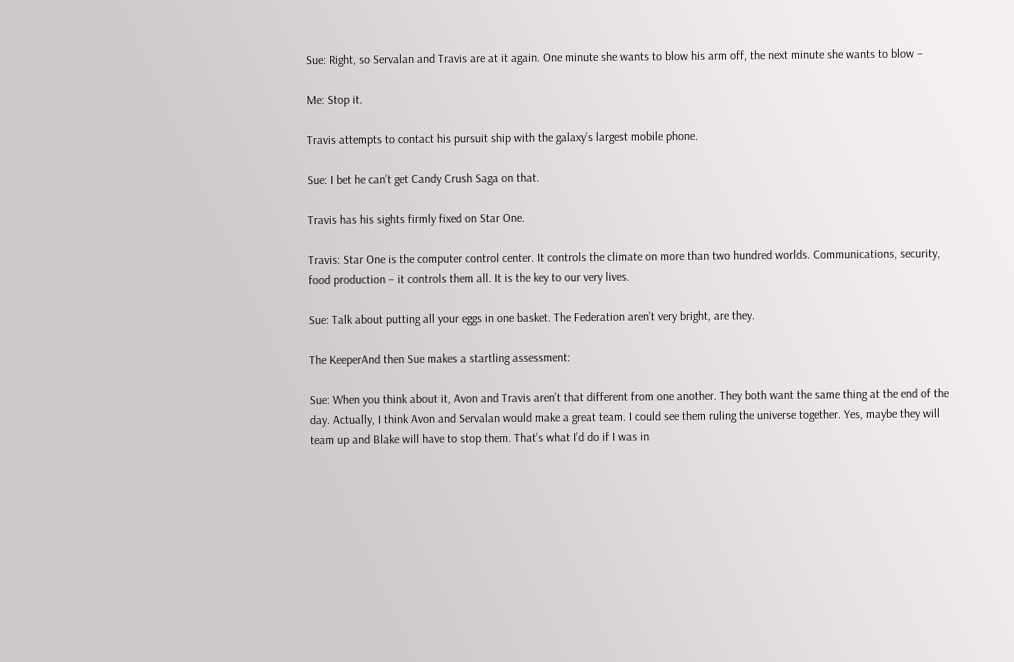Sue: Right, so Servalan and Travis are at it again. One minute she wants to blow his arm off, the next minute she wants to blow –

Me: Stop it.

Travis attempts to contact his pursuit ship with the galaxy’s largest mobile phone.

Sue: I bet he can’t get Candy Crush Saga on that.

Travis has his sights firmly fixed on Star One.

Travis: Star One is the computer control center. It controls the climate on more than two hundred worlds. Communications, security, food production – it controls them all. It is the key to our very lives.

Sue: Talk about putting all your eggs in one basket. The Federation aren’t very bright, are they.

The KeeperAnd then Sue makes a startling assessment:

Sue: When you think about it, Avon and Travis aren’t that different from one another. They both want the same thing at the end of the day. Actually, I think Avon and Servalan would make a great team. I could see them ruling the universe together. Yes, maybe they will team up and Blake will have to stop them. That’s what I’d do if I was in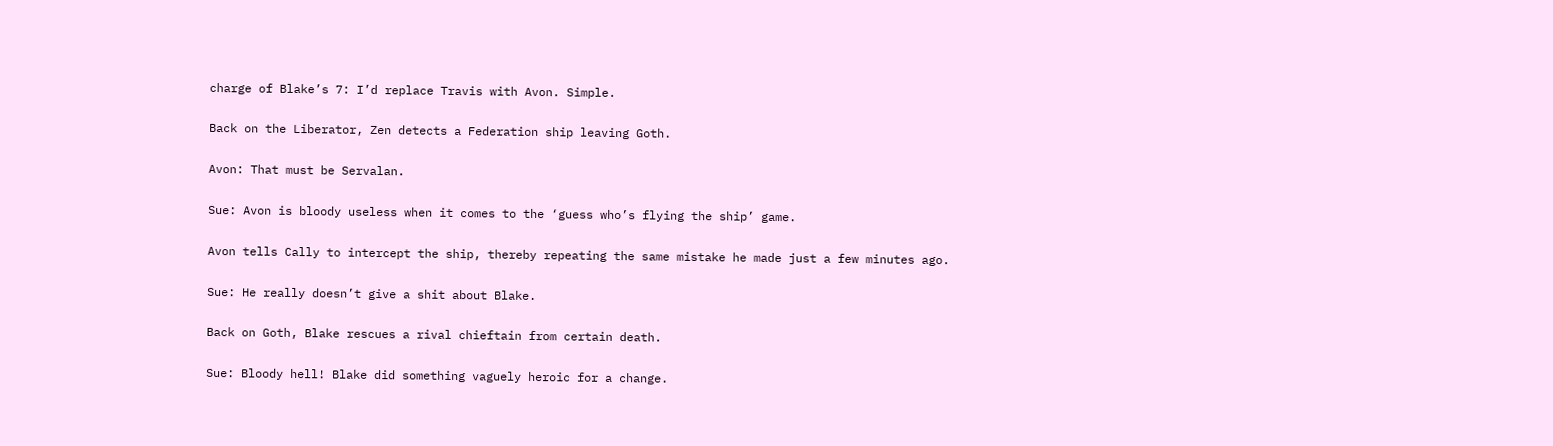charge of Blake’s 7: I’d replace Travis with Avon. Simple.

Back on the Liberator, Zen detects a Federation ship leaving Goth.

Avon: That must be Servalan.

Sue: Avon is bloody useless when it comes to the ‘guess who’s flying the ship’ game.

Avon tells Cally to intercept the ship, thereby repeating the same mistake he made just a few minutes ago.

Sue: He really doesn’t give a shit about Blake.

Back on Goth, Blake rescues a rival chieftain from certain death.

Sue: Bloody hell! Blake did something vaguely heroic for a change.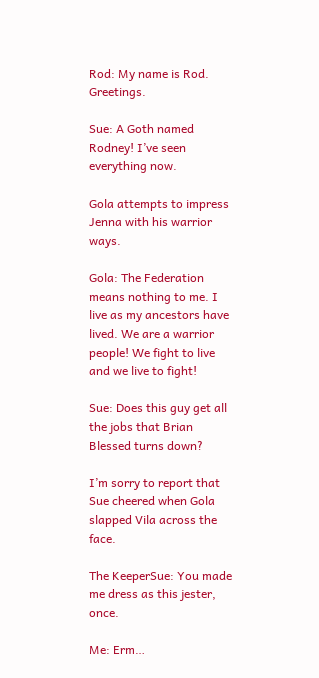Rod: My name is Rod. Greetings.

Sue: A Goth named Rodney! I’ve seen everything now.

Gola attempts to impress Jenna with his warrior ways.

Gola: The Federation means nothing to me. I live as my ancestors have lived. We are a warrior people! We fight to live and we live to fight!

Sue: Does this guy get all the jobs that Brian Blessed turns down?

I’m sorry to report that Sue cheered when Gola slapped Vila across the face.

The KeeperSue: You made me dress as this jester, once.

Me: Erm…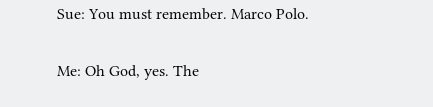Sue: You must remember. Marco Polo.

Me: Oh God, yes. The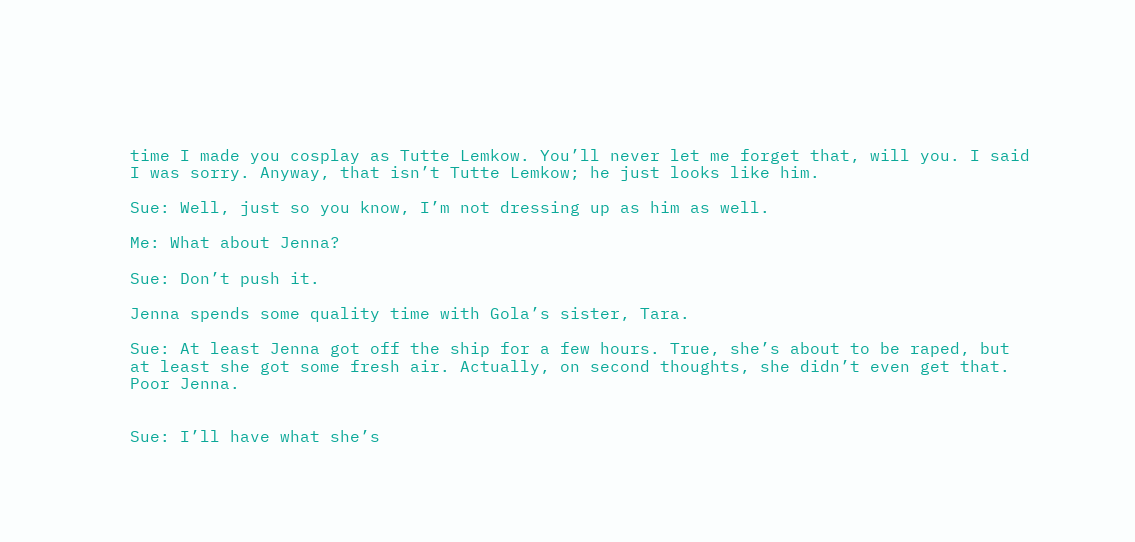time I made you cosplay as Tutte Lemkow. You’ll never let me forget that, will you. I said I was sorry. Anyway, that isn’t Tutte Lemkow; he just looks like him.

Sue: Well, just so you know, I’m not dressing up as him as well.

Me: What about Jenna?

Sue: Don’t push it.

Jenna spends some quality time with Gola’s sister, Tara.

Sue: At least Jenna got off the ship for a few hours. True, she’s about to be raped, but at least she got some fresh air. Actually, on second thoughts, she didn’t even get that. Poor Jenna.


Sue: I’ll have what she’s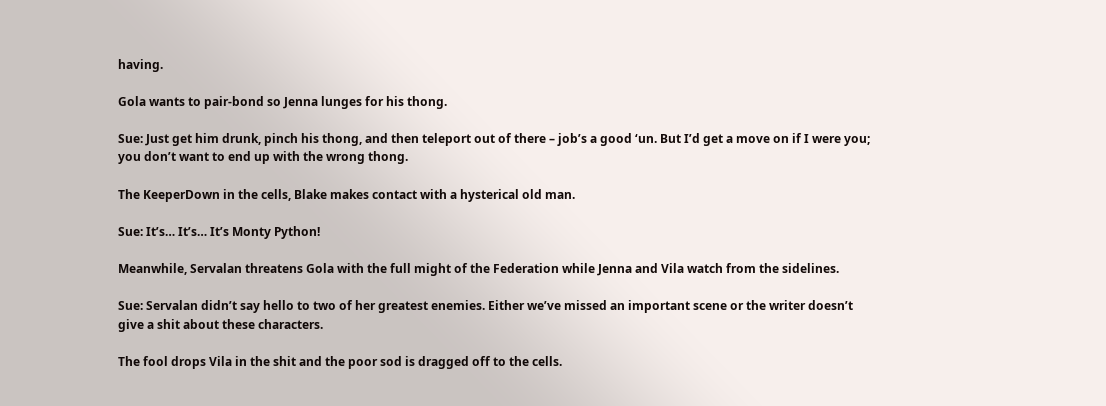having.

Gola wants to pair-bond so Jenna lunges for his thong.

Sue: Just get him drunk, pinch his thong, and then teleport out of there – job’s a good ‘un. But I’d get a move on if I were you; you don’t want to end up with the wrong thong.

The KeeperDown in the cells, Blake makes contact with a hysterical old man.

Sue: It’s… It’s… It’s Monty Python!

Meanwhile, Servalan threatens Gola with the full might of the Federation while Jenna and Vila watch from the sidelines.

Sue: Servalan didn’t say hello to two of her greatest enemies. Either we’ve missed an important scene or the writer doesn’t give a shit about these characters.

The fool drops Vila in the shit and the poor sod is dragged off to the cells.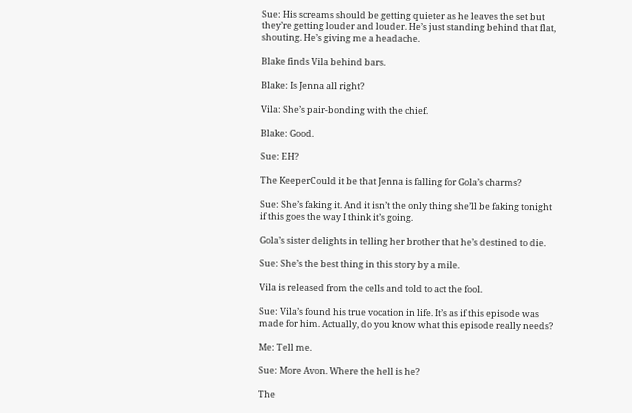Sue: His screams should be getting quieter as he leaves the set but they’re getting louder and louder. He’s just standing behind that flat, shouting. He’s giving me a headache.

Blake finds Vila behind bars.

Blake: Is Jenna all right?

Vila: She’s pair-bonding with the chief.

Blake: Good.

Sue: EH?

The KeeperCould it be that Jenna is falling for Gola’s charms?

Sue: She’s faking it. And it isn’t the only thing she’ll be faking tonight if this goes the way I think it’s going.

Gola’s sister delights in telling her brother that he’s destined to die.

Sue: She’s the best thing in this story by a mile.

Vila is released from the cells and told to act the fool.

Sue: Vila’s found his true vocation in life. It’s as if this episode was made for him. Actually, do you know what this episode really needs?

Me: Tell me.

Sue: More Avon. Where the hell is he?

The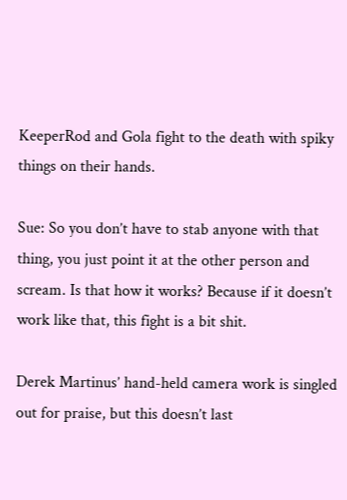KeeperRod and Gola fight to the death with spiky things on their hands.

Sue: So you don’t have to stab anyone with that thing, you just point it at the other person and scream. Is that how it works? Because if it doesn’t work like that, this fight is a bit shit.

Derek Martinus’ hand-held camera work is singled out for praise, but this doesn’t last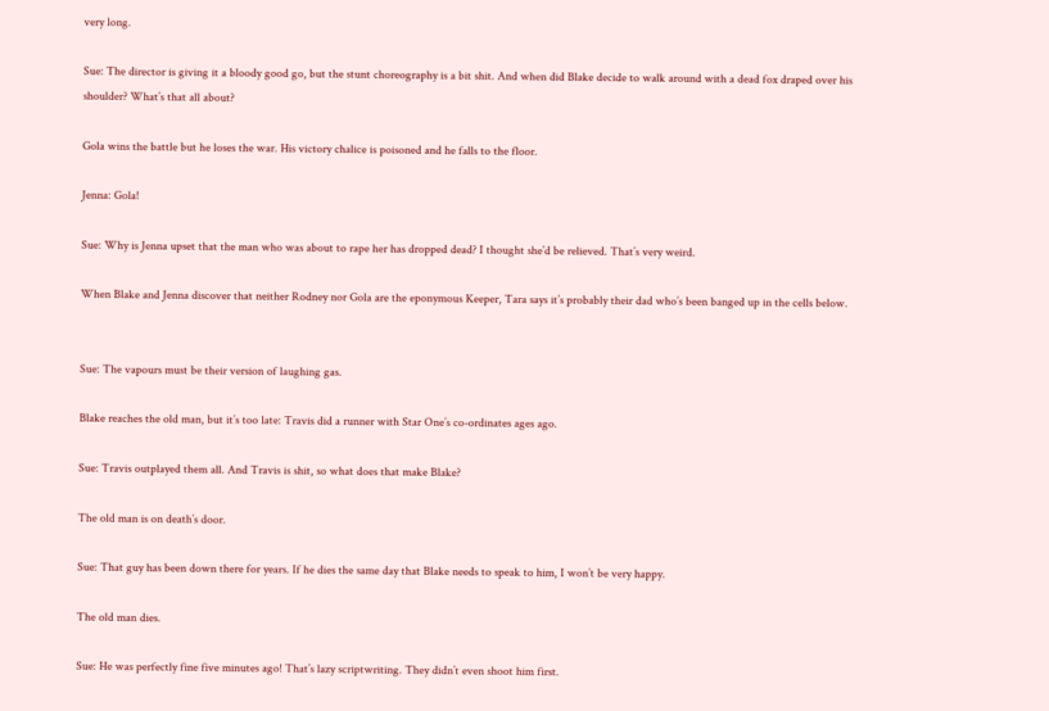very long.

Sue: The director is giving it a bloody good go, but the stunt choreography is a bit shit. And when did Blake decide to walk around with a dead fox draped over his shoulder? What’s that all about?

Gola wins the battle but he loses the war. His victory chalice is poisoned and he falls to the floor.

Jenna: Gola!

Sue: Why is Jenna upset that the man who was about to rape her has dropped dead? I thought she’d be relieved. That’s very weird.

When Blake and Jenna discover that neither Rodney nor Gola are the eponymous Keeper, Tara says it’s probably their dad who’s been banged up in the cells below.


Sue: The vapours must be their version of laughing gas.

Blake reaches the old man, but it’s too late: Travis did a runner with Star One’s co-ordinates ages ago.

Sue: Travis outplayed them all. And Travis is shit, so what does that make Blake?

The old man is on death’s door.

Sue: That guy has been down there for years. If he dies the same day that Blake needs to speak to him, I won’t be very happy.

The old man dies.

Sue: He was perfectly fine five minutes ago! That’s lazy scriptwriting. They didn’t even shoot him first.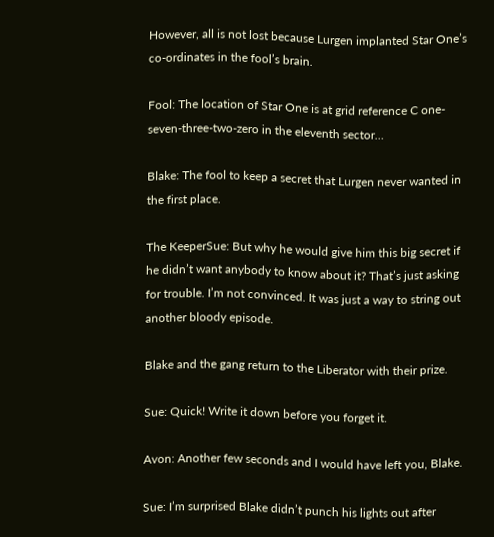However, all is not lost because Lurgen implanted Star One’s co-ordinates in the fool’s brain.

Fool: The location of Star One is at grid reference C one-seven-three-two-zero in the eleventh sector…

Blake: The fool to keep a secret that Lurgen never wanted in the first place.

The KeeperSue: But why he would give him this big secret if he didn’t want anybody to know about it? That’s just asking for trouble. I’m not convinced. It was just a way to string out another bloody episode.

Blake and the gang return to the Liberator with their prize.

Sue: Quick! Write it down before you forget it.

Avon: Another few seconds and I would have left you, Blake.

Sue: I’m surprised Blake didn’t punch his lights out after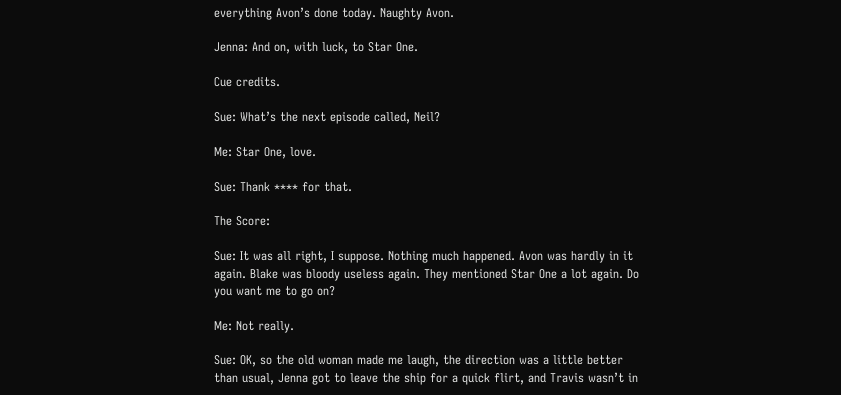everything Avon’s done today. Naughty Avon.

Jenna: And on, with luck, to Star One.

Cue credits.

Sue: What’s the next episode called, Neil?

Me: Star One, love.

Sue: Thank **** for that.

The Score:

Sue: It was all right, I suppose. Nothing much happened. Avon was hardly in it again. Blake was bloody useless again. They mentioned Star One a lot again. Do you want me to go on?

Me: Not really.

Sue: OK, so the old woman made me laugh, the direction was a little better than usual, Jenna got to leave the ship for a quick flirt, and Travis wasn’t in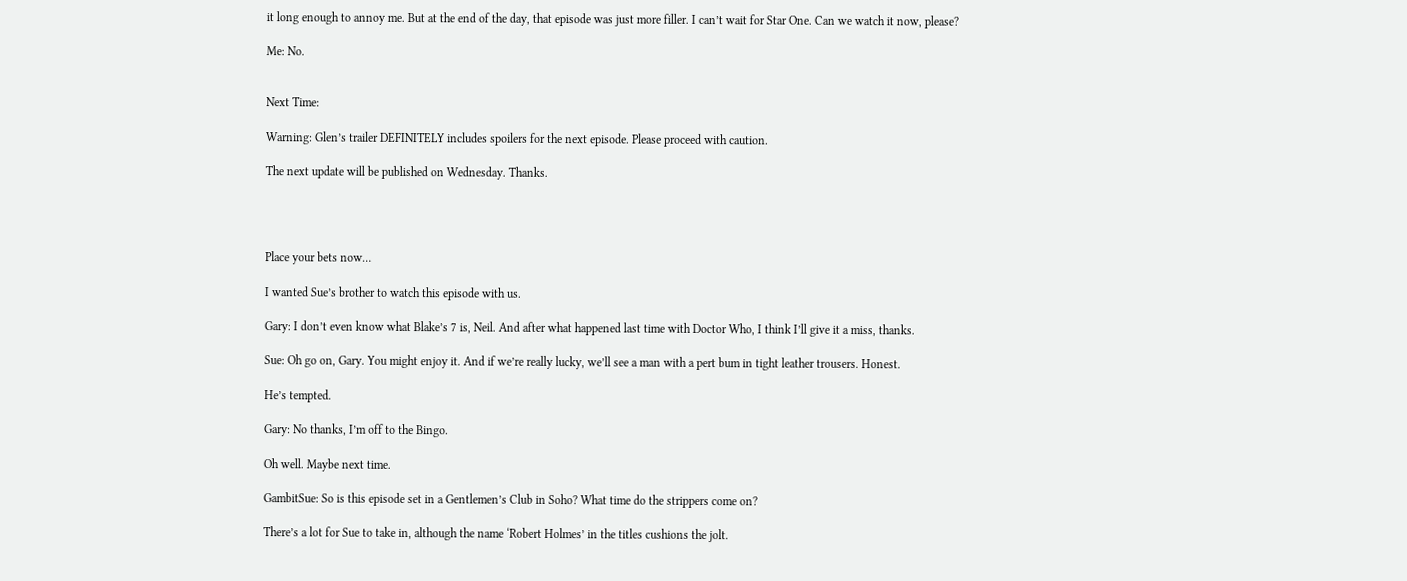it long enough to annoy me. But at the end of the day, that episode was just more filler. I can’t wait for Star One. Can we watch it now, please?

Me: No.


Next Time:

Warning: Glen’s trailer DEFINITELY includes spoilers for the next episode. Please proceed with caution.

The next update will be published on Wednesday. Thanks.




Place your bets now…

I wanted Sue’s brother to watch this episode with us.

Gary: I don’t even know what Blake’s 7 is, Neil. And after what happened last time with Doctor Who, I think I’ll give it a miss, thanks.

Sue: Oh go on, Gary. You might enjoy it. And if we’re really lucky, we’ll see a man with a pert bum in tight leather trousers. Honest.

He’s tempted.

Gary: No thanks, I’m off to the Bingo.

Oh well. Maybe next time.

GambitSue: So is this episode set in a Gentlemen’s Club in Soho? What time do the strippers come on?

There’s a lot for Sue to take in, although the name ‘Robert Holmes’ in the titles cushions the jolt.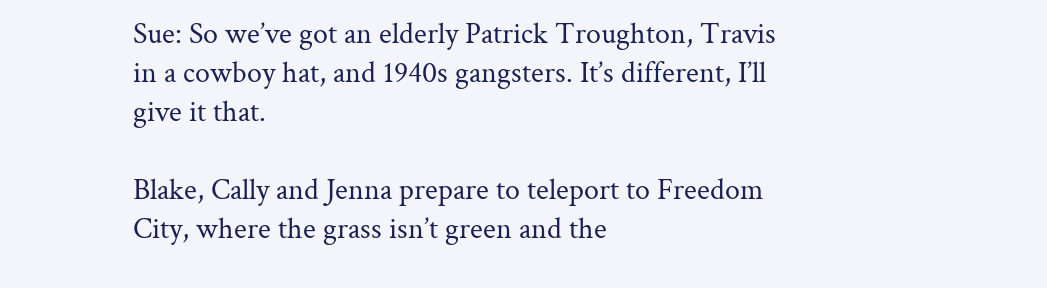Sue: So we’ve got an elderly Patrick Troughton, Travis in a cowboy hat, and 1940s gangsters. It’s different, I’ll give it that.

Blake, Cally and Jenna prepare to teleport to Freedom City, where the grass isn’t green and the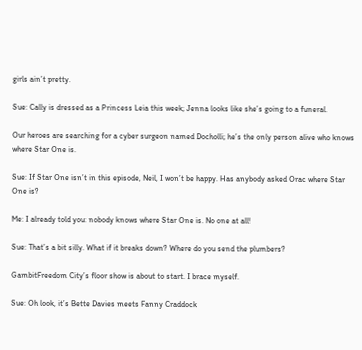girls ain’t pretty.

Sue: Cally is dressed as a Princess Leia this week; Jenna looks like she’s going to a funeral.

Our heroes are searching for a cyber surgeon named Docholli; he’s the only person alive who knows where Star One is.

Sue: If Star One isn’t in this episode, Neil, I won’t be happy. Has anybody asked Orac where Star One is?

Me: I already told you: nobody knows where Star One is. No one at all!

Sue: That’s a bit silly. What if it breaks down? Where do you send the plumbers?

GambitFreedom City’s floor show is about to start. I brace myself.

Sue: Oh look, it’s Bette Davies meets Fanny Craddock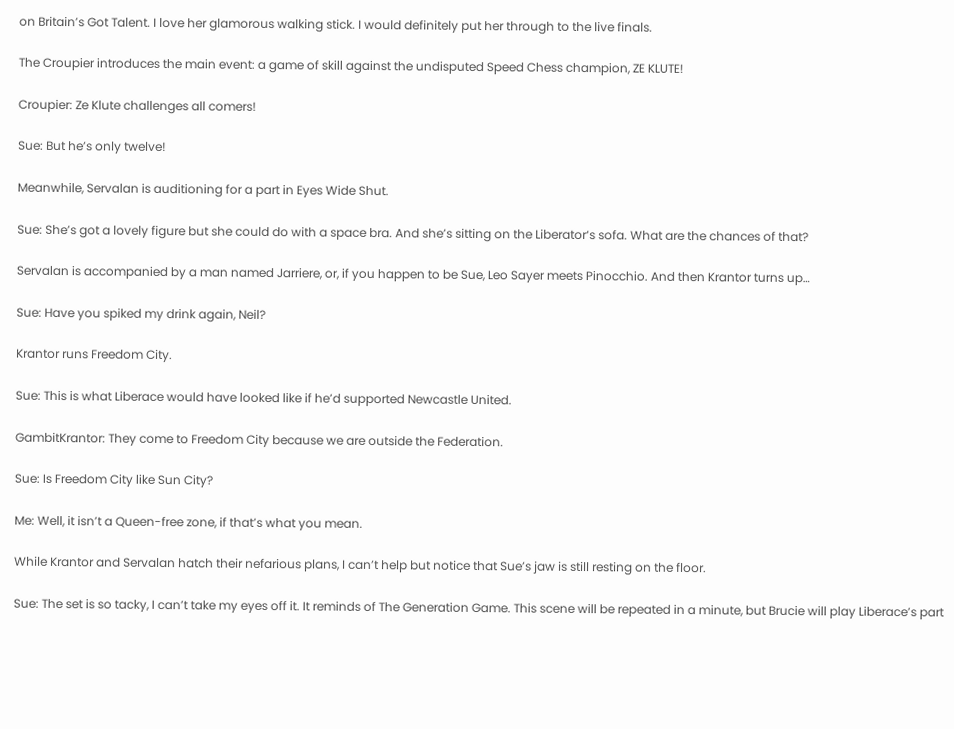on Britain’s Got Talent. I love her glamorous walking stick. I would definitely put her through to the live finals.

The Croupier introduces the main event: a game of skill against the undisputed Speed Chess champion, ZE KLUTE!

Croupier: Ze Klute challenges all comers!

Sue: But he’s only twelve!

Meanwhile, Servalan is auditioning for a part in Eyes Wide Shut.

Sue: She’s got a lovely figure but she could do with a space bra. And she’s sitting on the Liberator‘s sofa. What are the chances of that?

Servalan is accompanied by a man named Jarriere, or, if you happen to be Sue, Leo Sayer meets Pinocchio. And then Krantor turns up…

Sue: Have you spiked my drink again, Neil?

Krantor runs Freedom City.

Sue: This is what Liberace would have looked like if he’d supported Newcastle United.

GambitKrantor: They come to Freedom City because we are outside the Federation.

Sue: Is Freedom City like Sun City?

Me: Well, it isn’t a Queen-free zone, if that’s what you mean.

While Krantor and Servalan hatch their nefarious plans, I can’t help but notice that Sue’s jaw is still resting on the floor.

Sue: The set is so tacky, I can’t take my eyes off it. It reminds of The Generation Game. This scene will be repeated in a minute, but Brucie will play Liberace’s part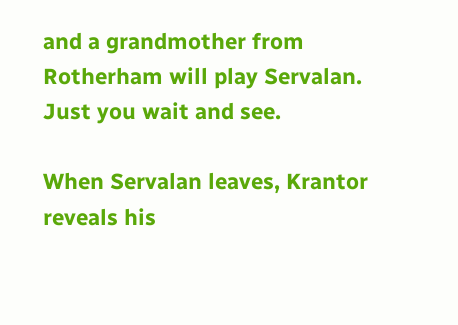and a grandmother from Rotherham will play Servalan. Just you wait and see.

When Servalan leaves, Krantor reveals his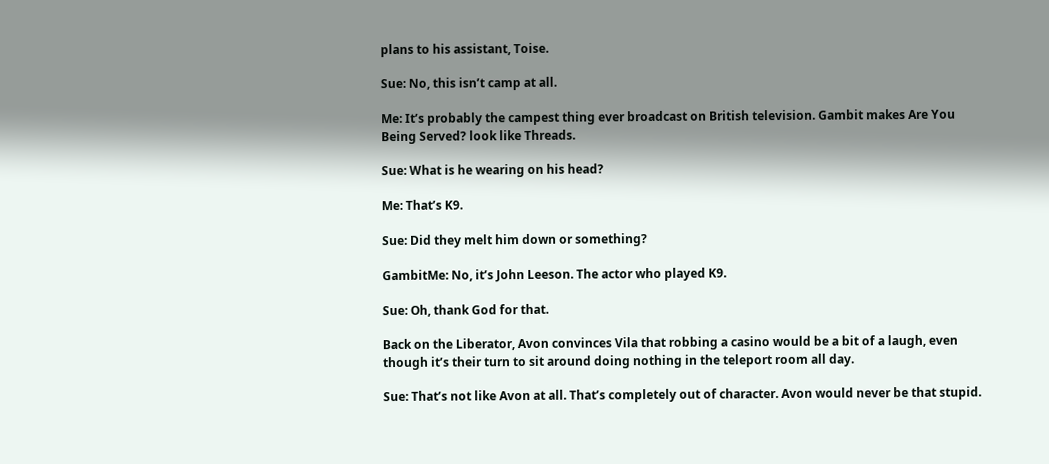plans to his assistant, Toise.

Sue: No, this isn’t camp at all.

Me: It’s probably the campest thing ever broadcast on British television. Gambit makes Are You Being Served? look like Threads.

Sue: What is he wearing on his head?

Me: That’s K9.

Sue: Did they melt him down or something?

GambitMe: No, it’s John Leeson. The actor who played K9.

Sue: Oh, thank God for that.

Back on the Liberator, Avon convinces Vila that robbing a casino would be a bit of a laugh, even though it’s their turn to sit around doing nothing in the teleport room all day.

Sue: That’s not like Avon at all. That’s completely out of character. Avon would never be that stupid.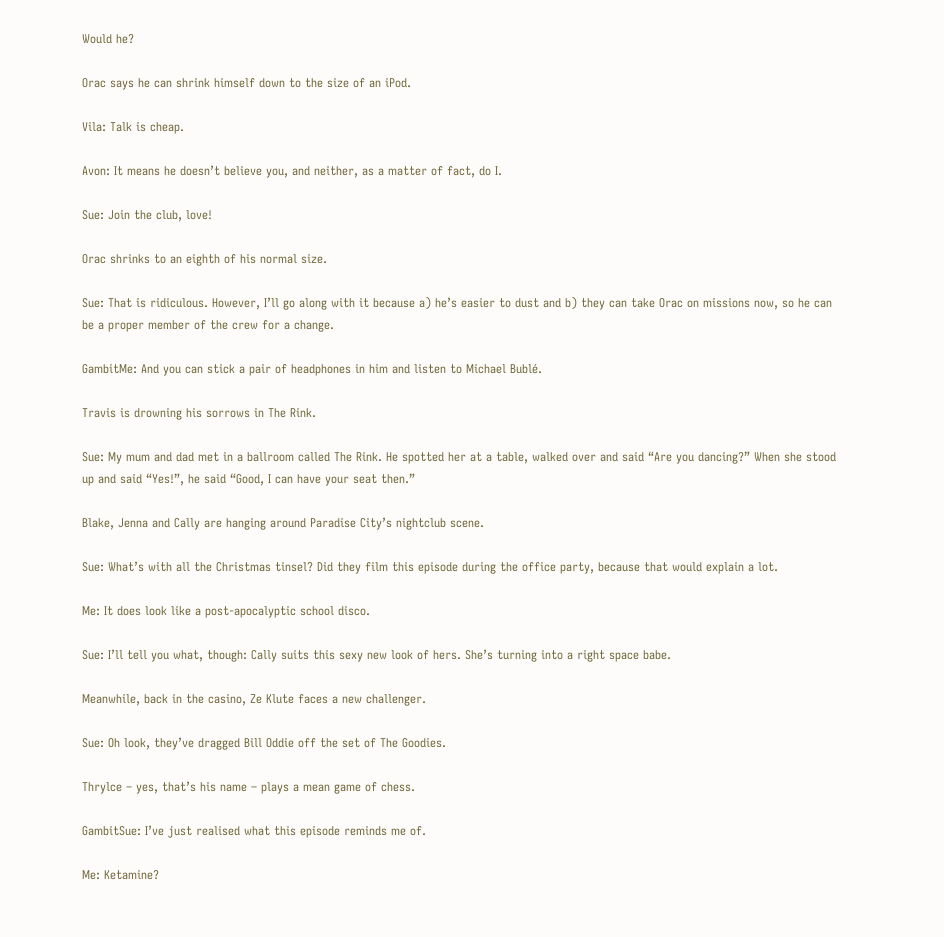Would he?

Orac says he can shrink himself down to the size of an iPod.

Vila: Talk is cheap.

Avon: It means he doesn’t believe you, and neither, as a matter of fact, do I.

Sue: Join the club, love!

Orac shrinks to an eighth of his normal size.

Sue: That is ridiculous. However, I’ll go along with it because a) he’s easier to dust and b) they can take Orac on missions now, so he can be a proper member of the crew for a change.

GambitMe: And you can stick a pair of headphones in him and listen to Michael Bublé.

Travis is drowning his sorrows in The Rink.

Sue: My mum and dad met in a ballroom called The Rink. He spotted her at a table, walked over and said “Are you dancing?” When she stood up and said “Yes!”, he said “Good, I can have your seat then.”

Blake, Jenna and Cally are hanging around Paradise City’s nightclub scene.

Sue: What’s with all the Christmas tinsel? Did they film this episode during the office party, because that would explain a lot.

Me: It does look like a post-apocalyptic school disco.

Sue: I’ll tell you what, though: Cally suits this sexy new look of hers. She’s turning into a right space babe.

Meanwhile, back in the casino, Ze Klute faces a new challenger.

Sue: Oh look, they’ve dragged Bill Oddie off the set of The Goodies.

Thrylce – yes, that’s his name – plays a mean game of chess.

GambitSue: I’ve just realised what this episode reminds me of.

Me: Ketamine?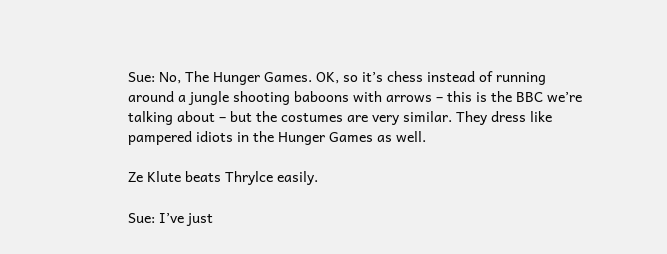Sue: No, The Hunger Games. OK, so it’s chess instead of running around a jungle shooting baboons with arrows – this is the BBC we’re talking about – but the costumes are very similar. They dress like pampered idiots in the Hunger Games as well.

Ze Klute beats Thrylce easily.

Sue: I’ve just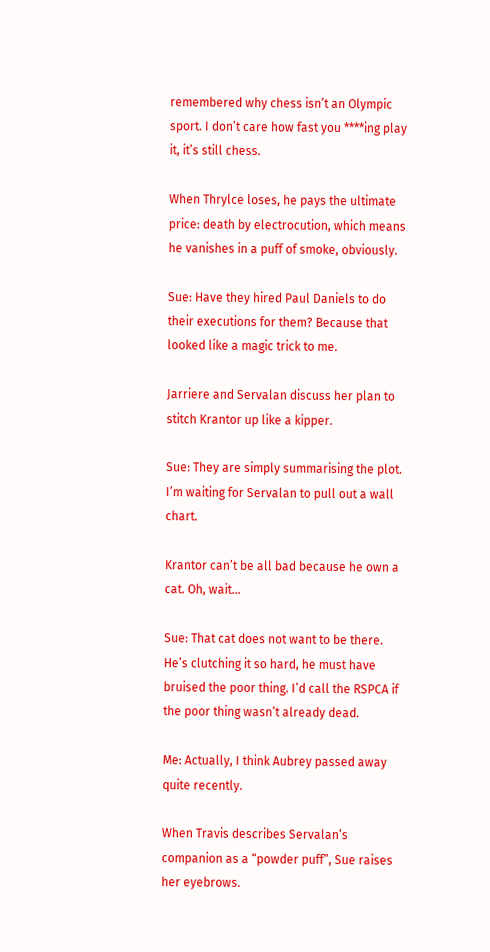remembered why chess isn’t an Olympic sport. I don’t care how fast you ****ing play it, it’s still chess.

When Thrylce loses, he pays the ultimate price: death by electrocution, which means he vanishes in a puff of smoke, obviously.

Sue: Have they hired Paul Daniels to do their executions for them? Because that looked like a magic trick to me.

Jarriere and Servalan discuss her plan to stitch Krantor up like a kipper.

Sue: They are simply summarising the plot. I’m waiting for Servalan to pull out a wall chart.

Krantor can’t be all bad because he own a cat. Oh, wait…

Sue: That cat does not want to be there. He’s clutching it so hard, he must have bruised the poor thing. I’d call the RSPCA if the poor thing wasn’t already dead.

Me: Actually, I think Aubrey passed away quite recently.

When Travis describes Servalan’s companion as a “powder puff”, Sue raises her eyebrows.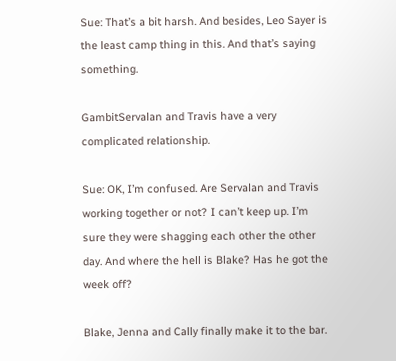Sue: That’s a bit harsh. And besides, Leo Sayer is the least camp thing in this. And that’s saying something.

GambitServalan and Travis have a very complicated relationship.

Sue: OK, I’m confused. Are Servalan and Travis working together or not? I can’t keep up. I’m sure they were shagging each other the other day. And where the hell is Blake? Has he got the week off?

Blake, Jenna and Cally finally make it to the bar.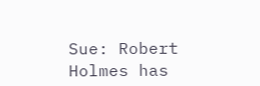Sue: Robert Holmes has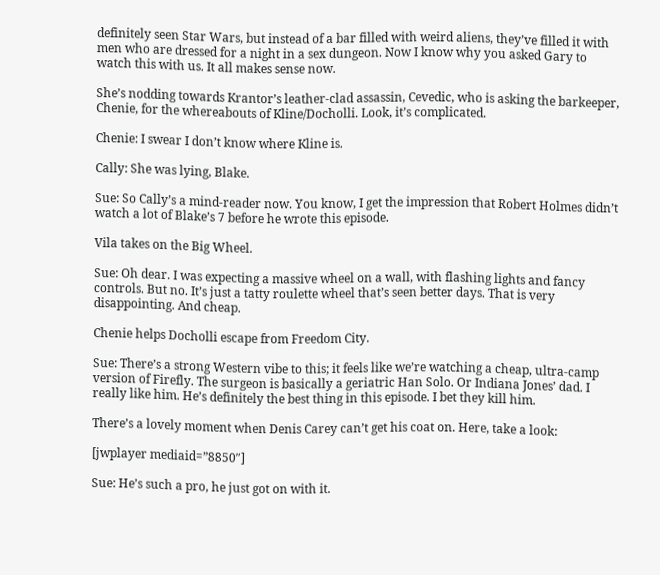definitely seen Star Wars, but instead of a bar filled with weird aliens, they’ve filled it with men who are dressed for a night in a sex dungeon. Now I know why you asked Gary to watch this with us. It all makes sense now.

She’s nodding towards Krantor’s leather-clad assassin, Cevedic, who is asking the barkeeper, Chenie, for the whereabouts of Kline/Docholli. Look, it’s complicated.

Chenie: I swear I don’t know where Kline is.

Cally: She was lying, Blake.

Sue: So Cally’s a mind-reader now. You know, I get the impression that Robert Holmes didn’t watch a lot of Blake’s 7 before he wrote this episode.

Vila takes on the Big Wheel.

Sue: Oh dear. I was expecting a massive wheel on a wall, with flashing lights and fancy controls. But no. It’s just a tatty roulette wheel that’s seen better days. That is very disappointing. And cheap.

Chenie helps Docholli escape from Freedom City.

Sue: There’s a strong Western vibe to this; it feels like we’re watching a cheap, ultra-camp version of Firefly. The surgeon is basically a geriatric Han Solo. Or Indiana Jones’ dad. I really like him. He’s definitely the best thing in this episode. I bet they kill him.

There’s a lovely moment when Denis Carey can’t get his coat on. Here, take a look:

[jwplayer mediaid=”8850″]

Sue: He’s such a pro, he just got on with it.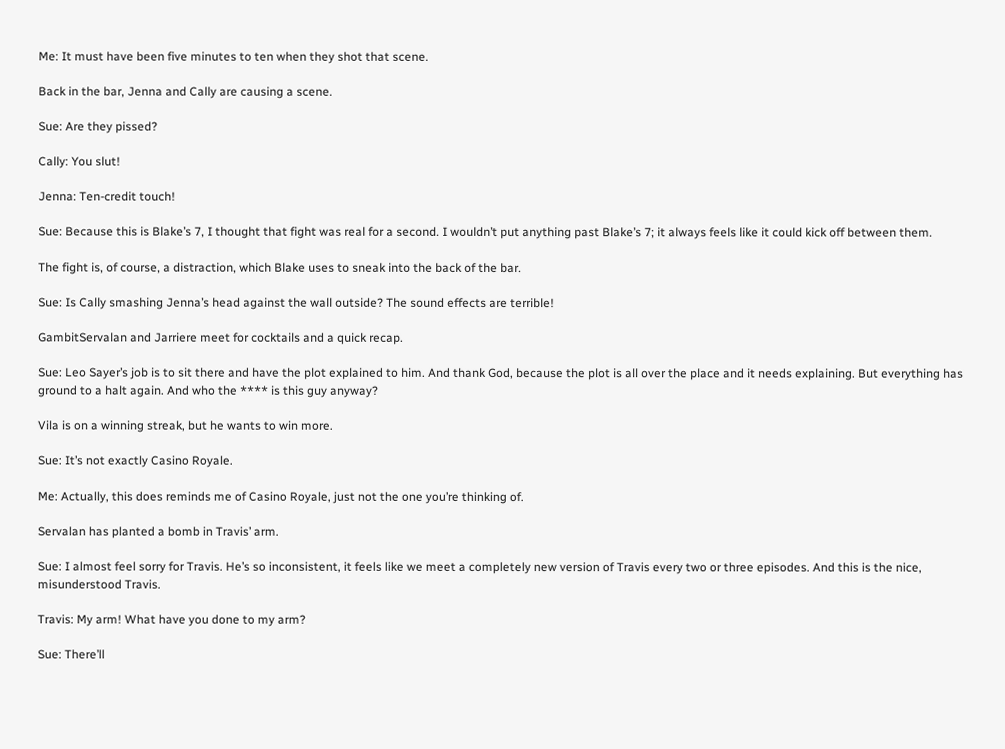Me: It must have been five minutes to ten when they shot that scene.

Back in the bar, Jenna and Cally are causing a scene.

Sue: Are they pissed?

Cally: You slut!

Jenna: Ten-credit touch!

Sue: Because this is Blake’s 7, I thought that fight was real for a second. I wouldn’t put anything past Blake’s 7; it always feels like it could kick off between them.

The fight is, of course, a distraction, which Blake uses to sneak into the back of the bar.

Sue: Is Cally smashing Jenna’s head against the wall outside? The sound effects are terrible!

GambitServalan and Jarriere meet for cocktails and a quick recap.

Sue: Leo Sayer’s job is to sit there and have the plot explained to him. And thank God, because the plot is all over the place and it needs explaining. But everything has ground to a halt again. And who the **** is this guy anyway?

Vila is on a winning streak, but he wants to win more.

Sue: It’s not exactly Casino Royale.

Me: Actually, this does reminds me of Casino Royale, just not the one you’re thinking of.

Servalan has planted a bomb in Travis’ arm.

Sue: I almost feel sorry for Travis. He’s so inconsistent, it feels like we meet a completely new version of Travis every two or three episodes. And this is the nice, misunderstood Travis.

Travis: My arm! What have you done to my arm?

Sue: There’ll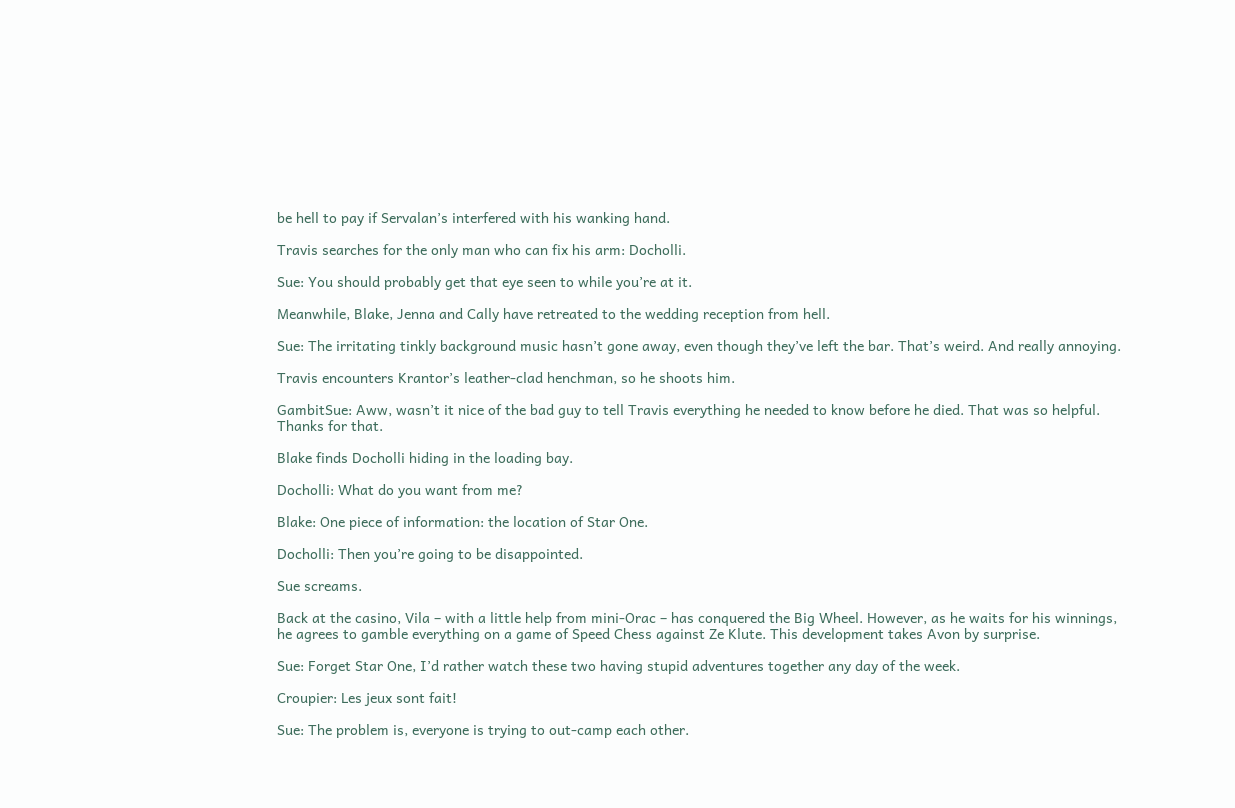be hell to pay if Servalan’s interfered with his wanking hand.

Travis searches for the only man who can fix his arm: Docholli.

Sue: You should probably get that eye seen to while you’re at it.

Meanwhile, Blake, Jenna and Cally have retreated to the wedding reception from hell.

Sue: The irritating tinkly background music hasn’t gone away, even though they’ve left the bar. That’s weird. And really annoying.

Travis encounters Krantor’s leather-clad henchman, so he shoots him.

GambitSue: Aww, wasn’t it nice of the bad guy to tell Travis everything he needed to know before he died. That was so helpful. Thanks for that.

Blake finds Docholli hiding in the loading bay.

Docholli: What do you want from me?

Blake: One piece of information: the location of Star One.

Docholli: Then you’re going to be disappointed.

Sue screams.

Back at the casino, Vila – with a little help from mini-Orac – has conquered the Big Wheel. However, as he waits for his winnings, he agrees to gamble everything on a game of Speed Chess against Ze Klute. This development takes Avon by surprise.

Sue: Forget Star One, I’d rather watch these two having stupid adventures together any day of the week.

Croupier: Les jeux sont fait!

Sue: The problem is, everyone is trying to out-camp each other.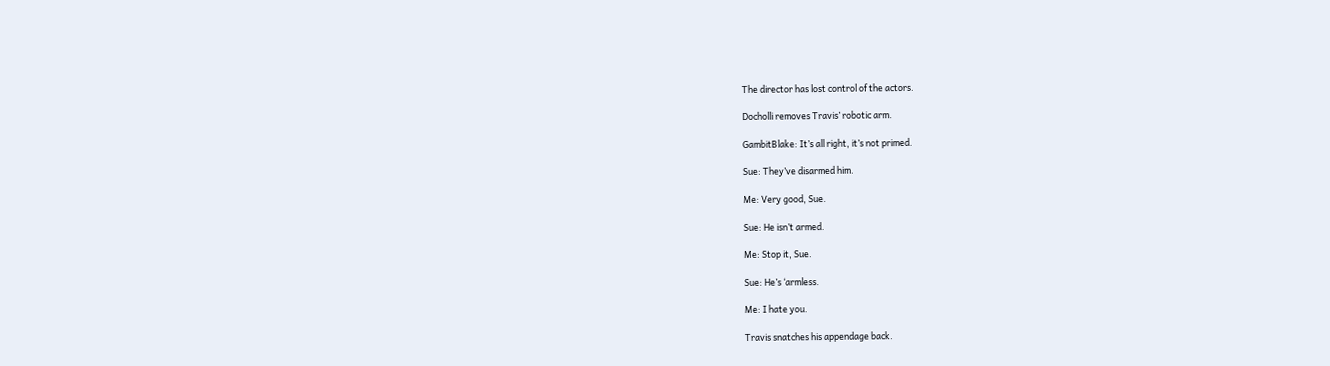The director has lost control of the actors.

Docholli removes Travis’ robotic arm.

GambitBlake: It’s all right, it’s not primed.

Sue: They’ve disarmed him.

Me: Very good, Sue.

Sue: He isn’t armed.

Me: Stop it, Sue.

Sue: He’s ‘armless.

Me: I hate you.

Travis snatches his appendage back.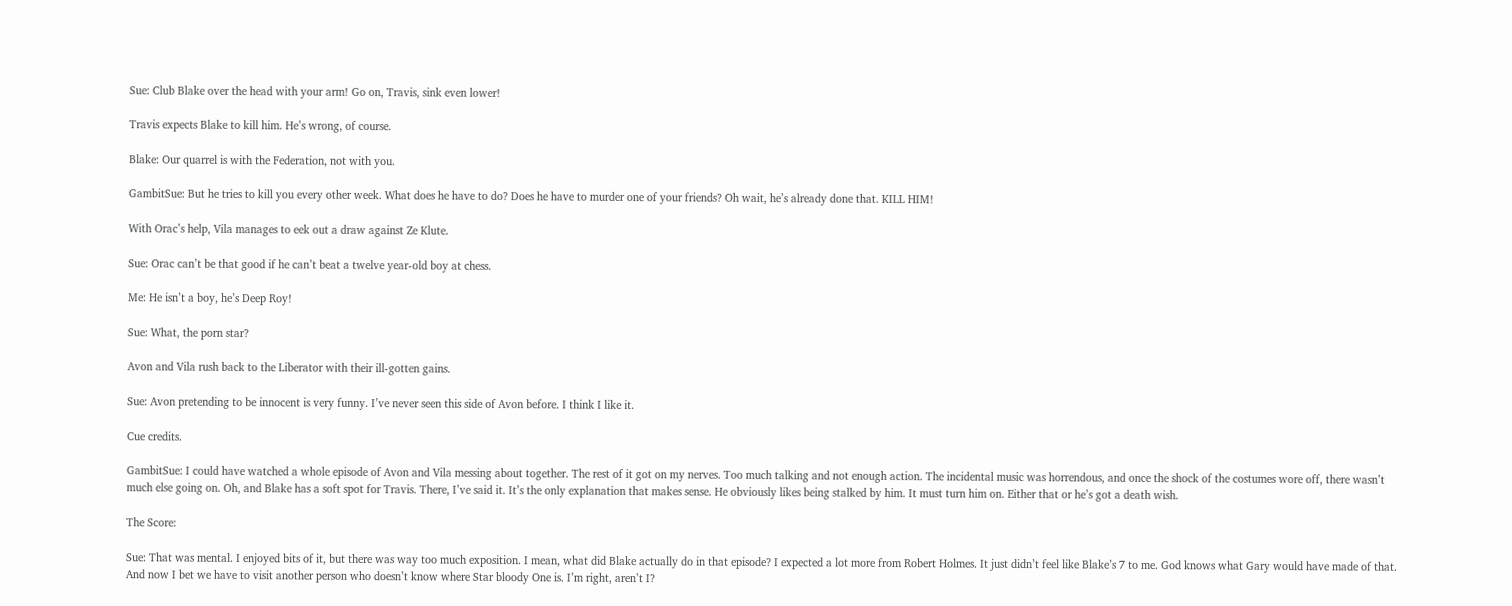Sue: Club Blake over the head with your arm! Go on, Travis, sink even lower!

Travis expects Blake to kill him. He’s wrong, of course.

Blake: Our quarrel is with the Federation, not with you.

GambitSue: But he tries to kill you every other week. What does he have to do? Does he have to murder one of your friends? Oh wait, he’s already done that. KILL HIM!

With Orac’s help, Vila manages to eek out a draw against Ze Klute.

Sue: Orac can’t be that good if he can’t beat a twelve year-old boy at chess.

Me: He isn’t a boy, he’s Deep Roy!

Sue: What, the porn star?

Avon and Vila rush back to the Liberator with their ill-gotten gains.

Sue: Avon pretending to be innocent is very funny. I’ve never seen this side of Avon before. I think I like it.

Cue credits.

GambitSue: I could have watched a whole episode of Avon and Vila messing about together. The rest of it got on my nerves. Too much talking and not enough action. The incidental music was horrendous, and once the shock of the costumes wore off, there wasn’t much else going on. Oh, and Blake has a soft spot for Travis. There, I’ve said it. It’s the only explanation that makes sense. He obviously likes being stalked by him. It must turn him on. Either that or he’s got a death wish.

The Score:

Sue: That was mental. I enjoyed bits of it, but there was way too much exposition. I mean, what did Blake actually do in that episode? I expected a lot more from Robert Holmes. It just didn’t feel like Blake’s 7 to me. God knows what Gary would have made of that. And now I bet we have to visit another person who doesn’t know where Star bloody One is. I’m right, aren’t I?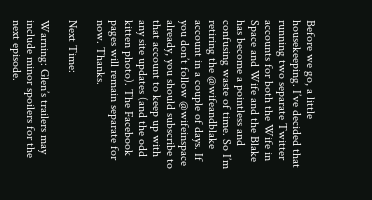Before we go, a little housekeeping. I’ve decided that running two separate Twitter accounts for both the Wife in Space and Wife and the Blake has become a pointless and confusing waste of time. So I’m retiring the @wifeandblake account in a couple of days. If you don’t follow @wifeinspace already, you should subscribe to that account to keep up with any site updates (and the odd kitten photo). The Facebook pages will remain separate for now. Thanks.

Next Time:

Warning: Glen’s trailers may include minor spoilers for the next episode.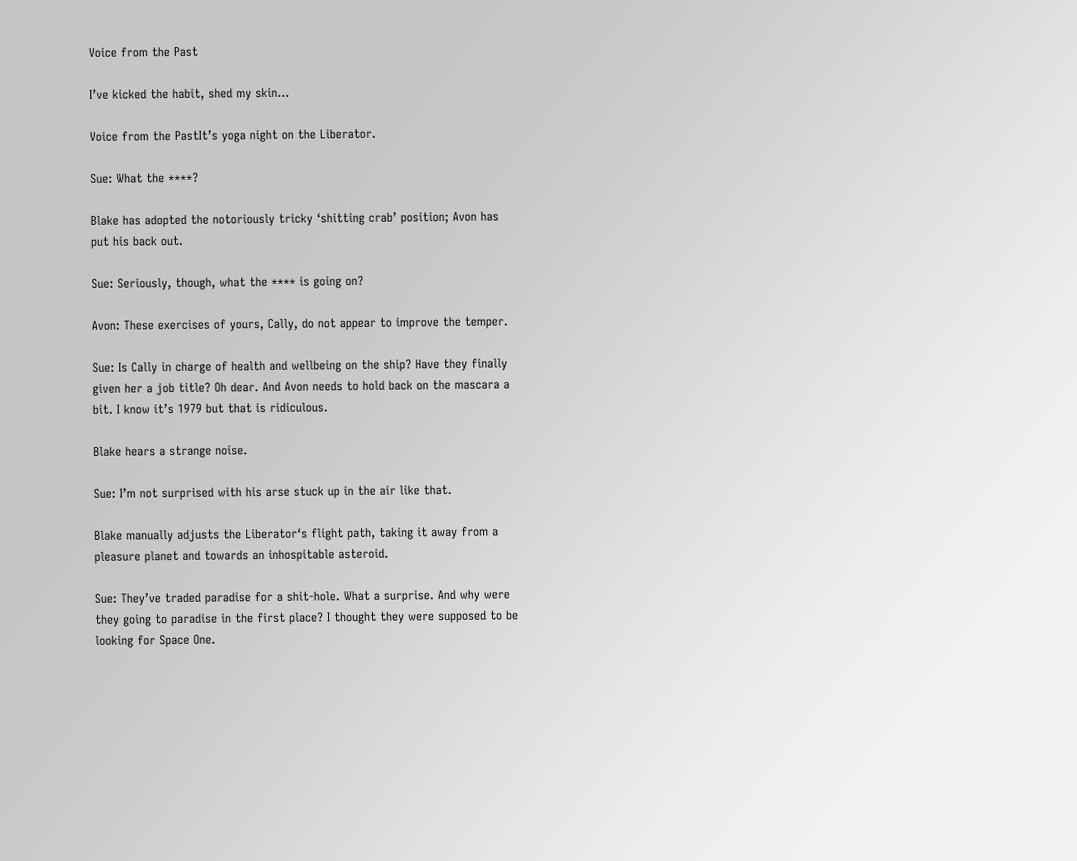Voice from the Past

I’ve kicked the habit, shed my skin…

Voice from the PastIt’s yoga night on the Liberator.

Sue: What the ****?

Blake has adopted the notoriously tricky ‘shitting crab’ position; Avon has put his back out.

Sue: Seriously, though, what the **** is going on?

Avon: These exercises of yours, Cally, do not appear to improve the temper.

Sue: Is Cally in charge of health and wellbeing on the ship? Have they finally given her a job title? Oh dear. And Avon needs to hold back on the mascara a bit. I know it’s 1979 but that is ridiculous.

Blake hears a strange noise.

Sue: I’m not surprised with his arse stuck up in the air like that.

Blake manually adjusts the Liberator‘s flight path, taking it away from a pleasure planet and towards an inhospitable asteroid.

Sue: They’ve traded paradise for a shit-hole. What a surprise. And why were they going to paradise in the first place? I thought they were supposed to be looking for Space One.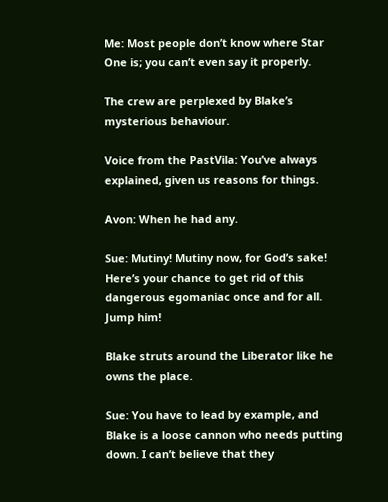Me: Most people don’t know where Star One is; you can’t even say it properly.

The crew are perplexed by Blake’s mysterious behaviour.

Voice from the PastVila: You’ve always explained, given us reasons for things.

Avon: When he had any.

Sue: Mutiny! Mutiny now, for God’s sake! Here’s your chance to get rid of this dangerous egomaniac once and for all. Jump him!

Blake struts around the Liberator like he owns the place.

Sue: You have to lead by example, and Blake is a loose cannon who needs putting down. I can’t believe that they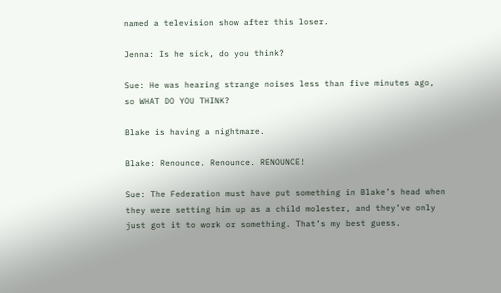named a television show after this loser.

Jenna: Is he sick, do you think?

Sue: He was hearing strange noises less than five minutes ago, so WHAT DO YOU THINK?

Blake is having a nightmare.

Blake: Renounce. Renounce. RENOUNCE!

Sue: The Federation must have put something in Blake’s head when they were setting him up as a child molester, and they’ve only just got it to work or something. That’s my best guess.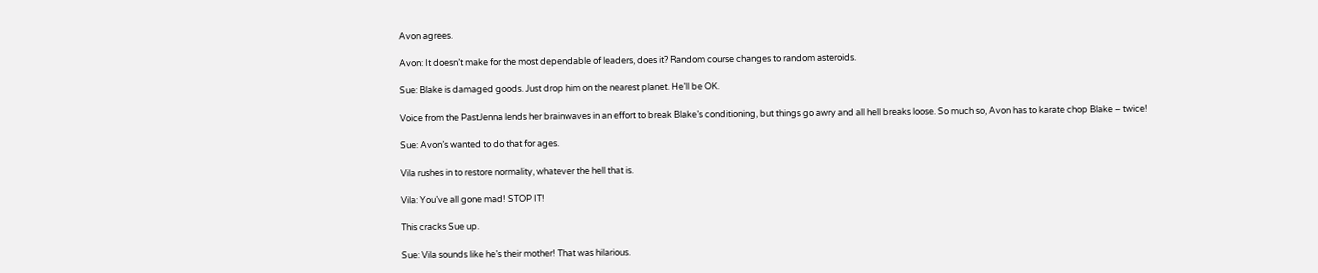Avon agrees.

Avon: It doesn’t make for the most dependable of leaders, does it? Random course changes to random asteroids.

Sue: Blake is damaged goods. Just drop him on the nearest planet. He’ll be OK.

Voice from the PastJenna lends her brainwaves in an effort to break Blake’s conditioning, but things go awry and all hell breaks loose. So much so, Avon has to karate chop Blake – twice!

Sue: Avon’s wanted to do that for ages.

Vila rushes in to restore normality, whatever the hell that is.

Vila: You’ve all gone mad! STOP IT!

This cracks Sue up.

Sue: Vila sounds like he’s their mother! That was hilarious.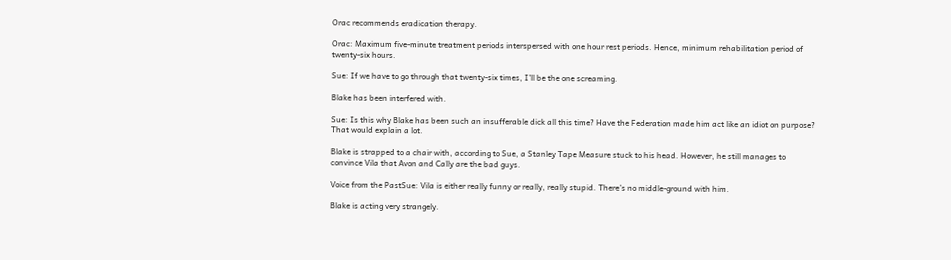Orac recommends eradication therapy.

Orac: Maximum five-minute treatment periods interspersed with one hour rest periods. Hence, minimum rehabilitation period of twenty-six hours.

Sue: If we have to go through that twenty-six times, I’ll be the one screaming.

Blake has been interfered with.

Sue: Is this why Blake has been such an insufferable dick all this time? Have the Federation made him act like an idiot on purpose? That would explain a lot.

Blake is strapped to a chair with, according to Sue, a Stanley Tape Measure stuck to his head. However, he still manages to convince Vila that Avon and Cally are the bad guys.

Voice from the PastSue: Vila is either really funny or really, really stupid. There’s no middle-ground with him.

Blake is acting very strangely.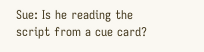Sue: Is he reading the script from a cue card?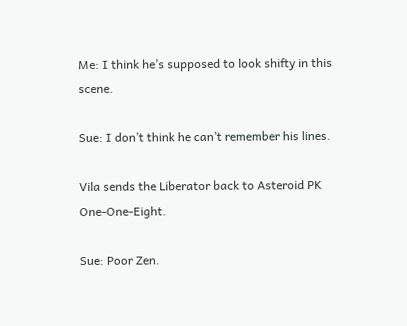Me: I think he’s supposed to look shifty in this scene.

Sue: I don’t think he can’t remember his lines.

Vila sends the Liberator back to Asteroid PK One-One-Eight.

Sue: Poor Zen.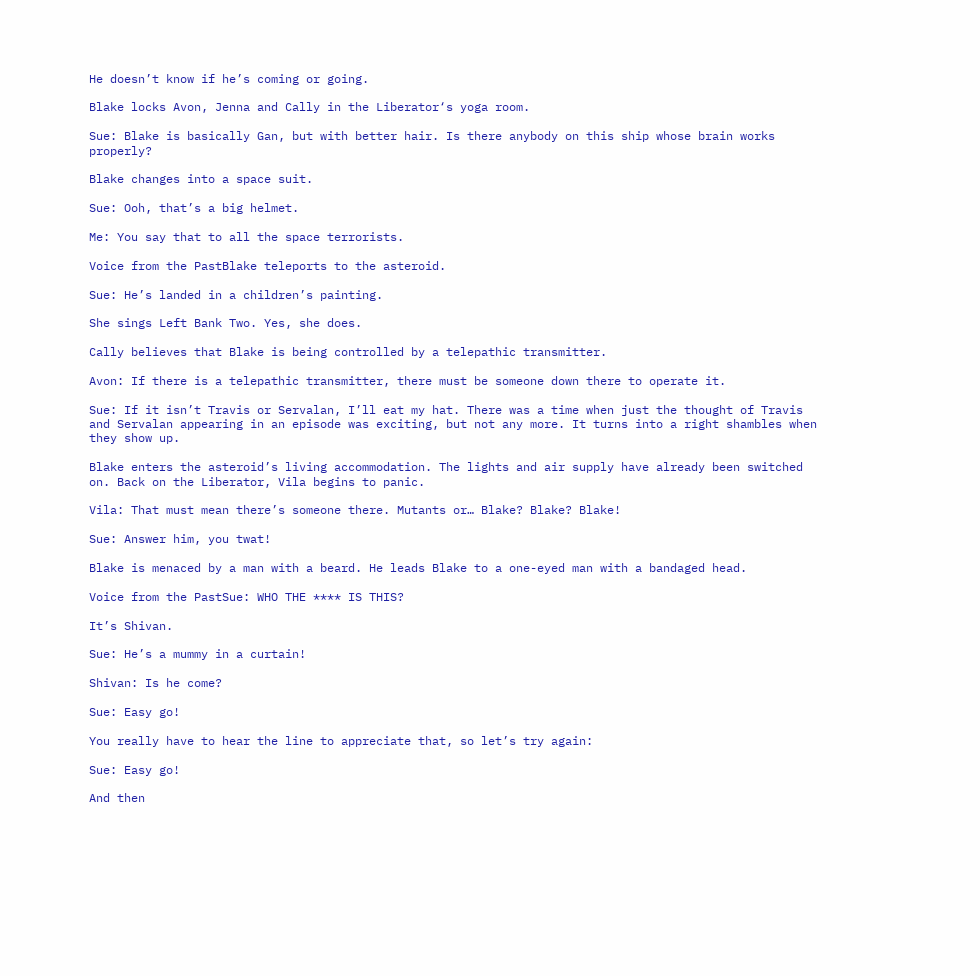He doesn’t know if he’s coming or going.

Blake locks Avon, Jenna and Cally in the Liberator‘s yoga room.

Sue: Blake is basically Gan, but with better hair. Is there anybody on this ship whose brain works properly?

Blake changes into a space suit.

Sue: Ooh, that’s a big helmet.

Me: You say that to all the space terrorists.

Voice from the PastBlake teleports to the asteroid.

Sue: He’s landed in a children’s painting.

She sings Left Bank Two. Yes, she does.

Cally believes that Blake is being controlled by a telepathic transmitter.

Avon: If there is a telepathic transmitter, there must be someone down there to operate it.

Sue: If it isn’t Travis or Servalan, I’ll eat my hat. There was a time when just the thought of Travis and Servalan appearing in an episode was exciting, but not any more. It turns into a right shambles when they show up.

Blake enters the asteroid’s living accommodation. The lights and air supply have already been switched on. Back on the Liberator, Vila begins to panic.

Vila: That must mean there’s someone there. Mutants or… Blake? Blake? Blake!

Sue: Answer him, you twat!

Blake is menaced by a man with a beard. He leads Blake to a one-eyed man with a bandaged head.

Voice from the PastSue: WHO THE **** IS THIS?

It’s Shivan.

Sue: He’s a mummy in a curtain!

Shivan: Is he come?

Sue: Easy go!

You really have to hear the line to appreciate that, so let’s try again:

Sue: Easy go!

And then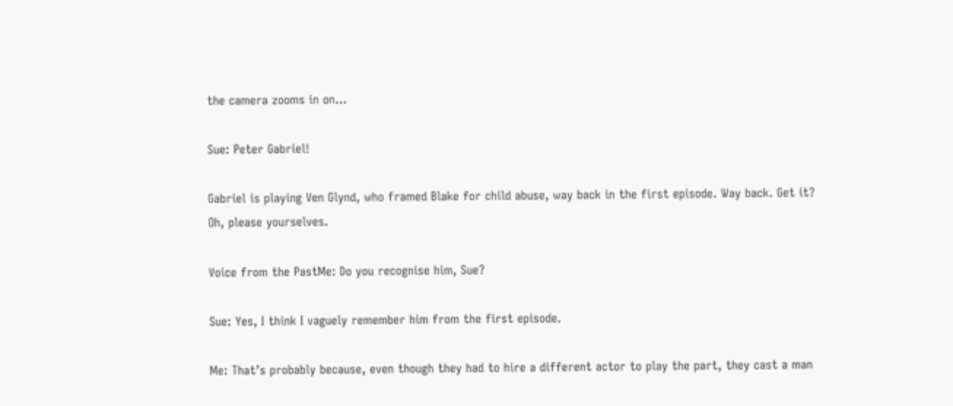the camera zooms in on…

Sue: Peter Gabriel!

Gabriel is playing Ven Glynd, who framed Blake for child abuse, way back in the first episode. Way back. Get it? Oh, please yourselves.

Voice from the PastMe: Do you recognise him, Sue?

Sue: Yes, I think I vaguely remember him from the first episode.

Me: That’s probably because, even though they had to hire a different actor to play the part, they cast a man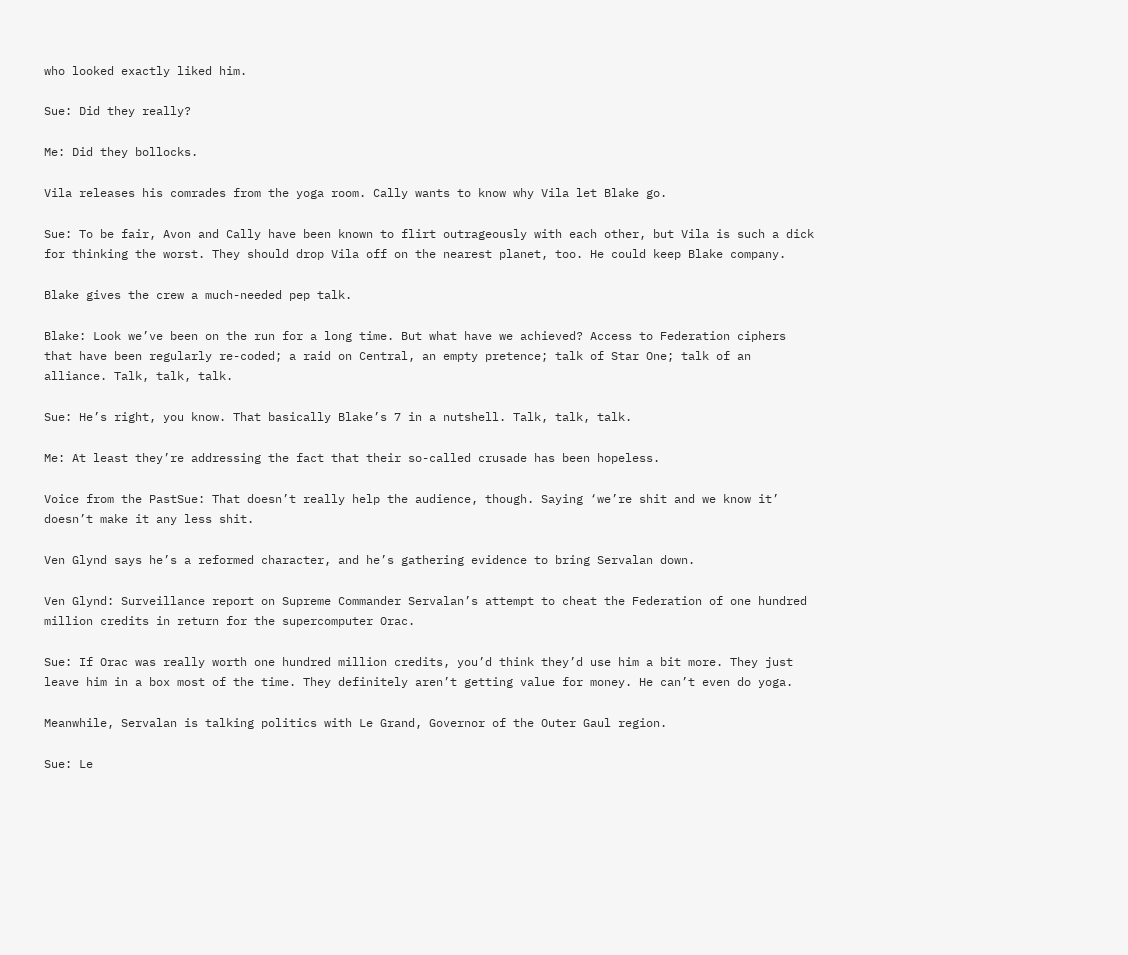who looked exactly liked him.

Sue: Did they really?

Me: Did they bollocks.

Vila releases his comrades from the yoga room. Cally wants to know why Vila let Blake go.

Sue: To be fair, Avon and Cally have been known to flirt outrageously with each other, but Vila is such a dick for thinking the worst. They should drop Vila off on the nearest planet, too. He could keep Blake company.

Blake gives the crew a much-needed pep talk.

Blake: Look we’ve been on the run for a long time. But what have we achieved? Access to Federation ciphers that have been regularly re-coded; a raid on Central, an empty pretence; talk of Star One; talk of an alliance. Talk, talk, talk.

Sue: He’s right, you know. That basically Blake’s 7 in a nutshell. Talk, talk, talk.

Me: At least they’re addressing the fact that their so-called crusade has been hopeless.

Voice from the PastSue: That doesn’t really help the audience, though. Saying ‘we’re shit and we know it’ doesn’t make it any less shit.

Ven Glynd says he’s a reformed character, and he’s gathering evidence to bring Servalan down.

Ven Glynd: Surveillance report on Supreme Commander Servalan’s attempt to cheat the Federation of one hundred million credits in return for the supercomputer Orac.

Sue: If Orac was really worth one hundred million credits, you’d think they’d use him a bit more. They just leave him in a box most of the time. They definitely aren’t getting value for money. He can’t even do yoga.

Meanwhile, Servalan is talking politics with Le Grand, Governor of the Outer Gaul region.

Sue: Le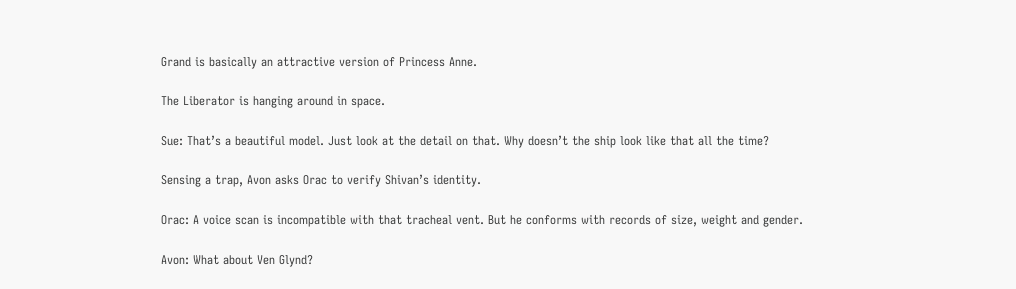Grand is basically an attractive version of Princess Anne.

The Liberator is hanging around in space.

Sue: That’s a beautiful model. Just look at the detail on that. Why doesn’t the ship look like that all the time?

Sensing a trap, Avon asks Orac to verify Shivan’s identity.

Orac: A voice scan is incompatible with that tracheal vent. But he conforms with records of size, weight and gender.

Avon: What about Ven Glynd?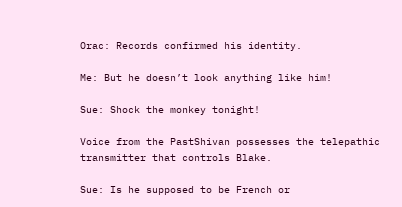Orac: Records confirmed his identity.

Me: But he doesn’t look anything like him!

Sue: Shock the monkey tonight!

Voice from the PastShivan possesses the telepathic transmitter that controls Blake.

Sue: Is he supposed to be French or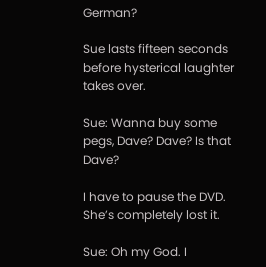German?

Sue lasts fifteen seconds before hysterical laughter takes over.

Sue: Wanna buy some pegs, Dave? Dave? Is that Dave?

I have to pause the DVD. She’s completely lost it.

Sue: Oh my God. I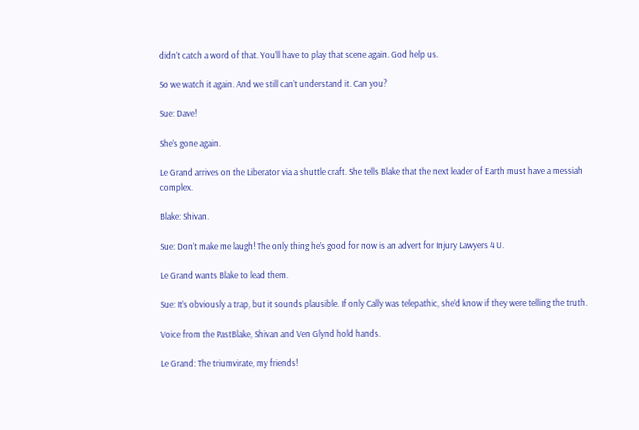didn’t catch a word of that. You’ll have to play that scene again. God help us.

So we watch it again. And we still can’t understand it. Can you?

Sue: Dave!

She’s gone again.

Le Grand arrives on the Liberator via a shuttle craft. She tells Blake that the next leader of Earth must have a messiah complex.

Blake: Shivan.

Sue: Don’t make me laugh! The only thing he’s good for now is an advert for Injury Lawyers 4 U.

Le Grand wants Blake to lead them.

Sue: It’s obviously a trap, but it sounds plausible. If only Cally was telepathic, she’d know if they were telling the truth.

Voice from the PastBlake, Shivan and Ven Glynd hold hands.

Le Grand: The triumvirate, my friends!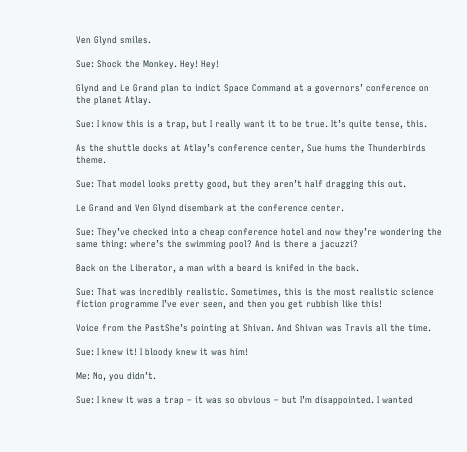Ven Glynd smiles.

Sue: Shock the Monkey. Hey! Hey!

Glynd and Le Grand plan to indict Space Command at a governors’ conference on the planet Atlay.

Sue: I know this is a trap, but I really want it to be true. It’s quite tense, this.

As the shuttle docks at Atlay’s conference center, Sue hums the Thunderbirds theme.

Sue: That model looks pretty good, but they aren’t half dragging this out.

Le Grand and Ven Glynd disembark at the conference center.

Sue: They’ve checked into a cheap conference hotel and now they’re wondering the same thing: where’s the swimming pool? And is there a jacuzzi?

Back on the Liberator, a man with a beard is knifed in the back.

Sue: That was incredibly realistic. Sometimes, this is the most realistic science fiction programme I’ve ever seen, and then you get rubbish like this!

Voice from the PastShe’s pointing at Shivan. And Shivan was Travis all the time.

Sue: I knew it! I bloody knew it was him!

Me: No, you didn’t.

Sue: I knew it was a trap – it was so obvious – but I’m disappointed. I wanted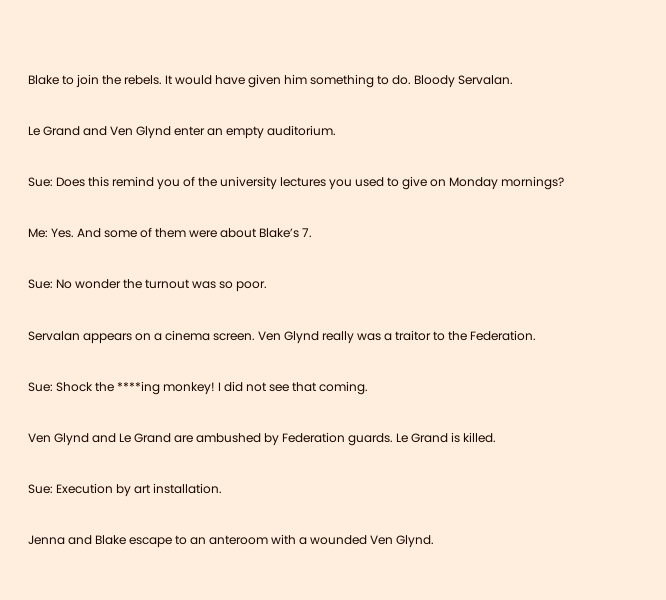Blake to join the rebels. It would have given him something to do. Bloody Servalan.

Le Grand and Ven Glynd enter an empty auditorium.

Sue: Does this remind you of the university lectures you used to give on Monday mornings?

Me: Yes. And some of them were about Blake’s 7.

Sue: No wonder the turnout was so poor.

Servalan appears on a cinema screen. Ven Glynd really was a traitor to the Federation.

Sue: Shock the ****ing monkey! I did not see that coming.

Ven Glynd and Le Grand are ambushed by Federation guards. Le Grand is killed.

Sue: Execution by art installation.

Jenna and Blake escape to an anteroom with a wounded Ven Glynd.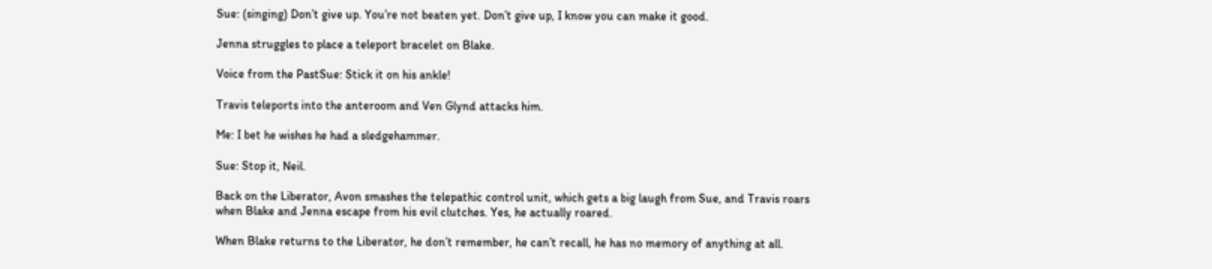Sue: (singing) Don’t give up. You’re not beaten yet. Don’t give up, I know you can make it good.

Jenna struggles to place a teleport bracelet on Blake.

Voice from the PastSue: Stick it on his ankle!

Travis teleports into the anteroom and Ven Glynd attacks him.

Me: I bet he wishes he had a sledgehammer.

Sue: Stop it, Neil.

Back on the Liberator, Avon smashes the telepathic control unit, which gets a big laugh from Sue, and Travis roars when Blake and Jenna escape from his evil clutches. Yes, he actually roared.

When Blake returns to the Liberator, he don’t remember, he can’t recall, he has no memory of anything at all.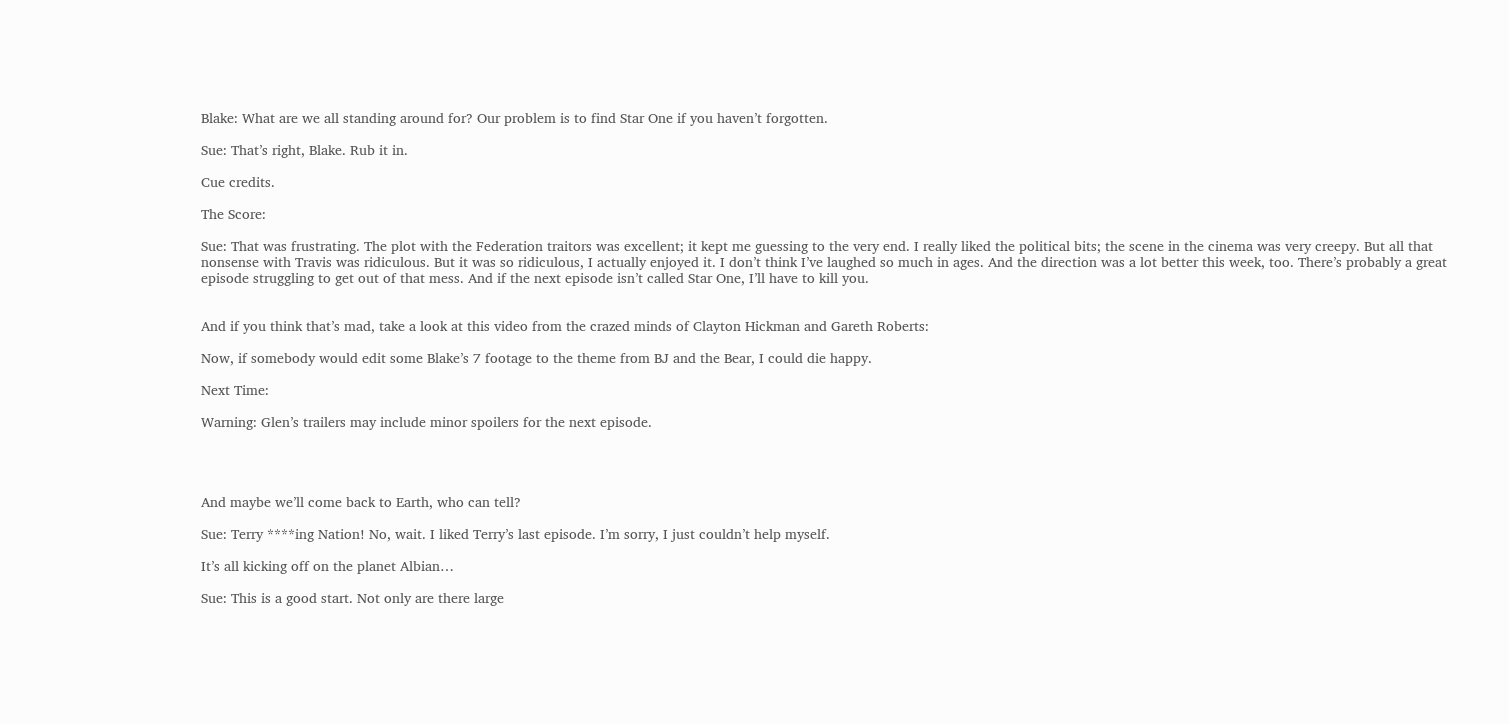Blake: What are we all standing around for? Our problem is to find Star One if you haven’t forgotten.

Sue: That’s right, Blake. Rub it in.

Cue credits.

The Score:

Sue: That was frustrating. The plot with the Federation traitors was excellent; it kept me guessing to the very end. I really liked the political bits; the scene in the cinema was very creepy. But all that nonsense with Travis was ridiculous. But it was so ridiculous, I actually enjoyed it. I don’t think I’ve laughed so much in ages. And the direction was a lot better this week, too. There’s probably a great episode struggling to get out of that mess. And if the next episode isn’t called Star One, I’ll have to kill you.


And if you think that’s mad, take a look at this video from the crazed minds of Clayton Hickman and Gareth Roberts:

Now, if somebody would edit some Blake’s 7 footage to the theme from BJ and the Bear, I could die happy.

Next Time:

Warning: Glen’s trailers may include minor spoilers for the next episode.




And maybe we’ll come back to Earth, who can tell?

Sue: Terry ****ing Nation! No, wait. I liked Terry’s last episode. I’m sorry, I just couldn’t help myself.

It’s all kicking off on the planet Albian…

Sue: This is a good start. Not only are there large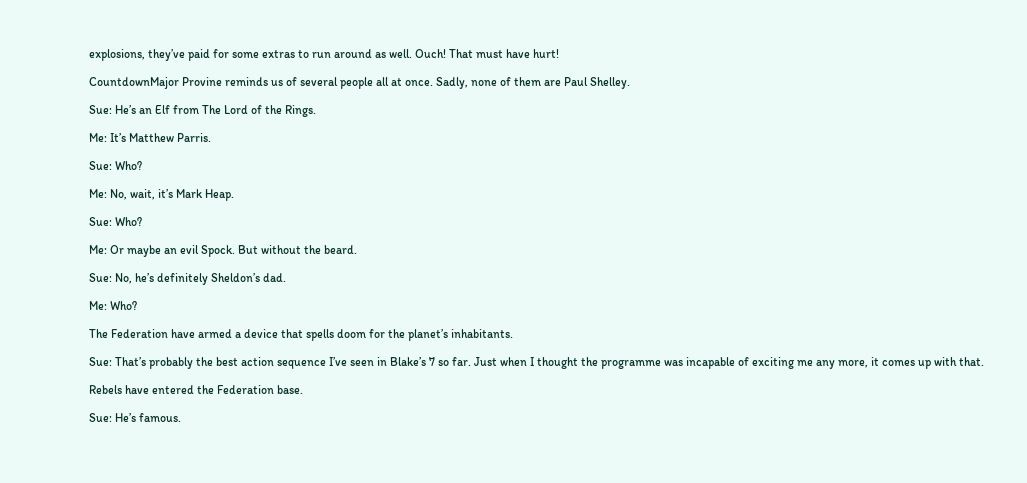explosions, they’ve paid for some extras to run around as well. Ouch! That must have hurt!

CountdownMajor Provine reminds us of several people all at once. Sadly, none of them are Paul Shelley.

Sue: He’s an Elf from The Lord of the Rings.

Me: It’s Matthew Parris.

Sue: Who?

Me: No, wait, it’s Mark Heap.

Sue: Who?

Me: Or maybe an evil Spock. But without the beard.

Sue: No, he’s definitely Sheldon’s dad.

Me: Who?

The Federation have armed a device that spells doom for the planet’s inhabitants.

Sue: That’s probably the best action sequence I’ve seen in Blake’s 7 so far. Just when I thought the programme was incapable of exciting me any more, it comes up with that.

Rebels have entered the Federation base.

Sue: He’s famous.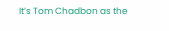It’s Tom Chadbon as the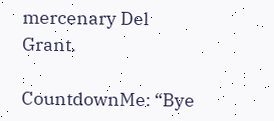mercenary Del Grant.

CountdownMe: “Bye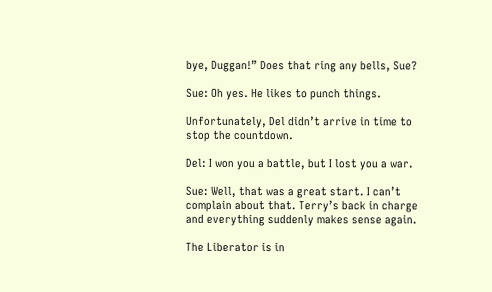bye, Duggan!” Does that ring any bells, Sue?

Sue: Oh yes. He likes to punch things.

Unfortunately, Del didn’t arrive in time to stop the countdown.

Del: I won you a battle, but I lost you a war.

Sue: Well, that was a great start. I can’t complain about that. Terry’s back in charge and everything suddenly makes sense again.

The Liberator is in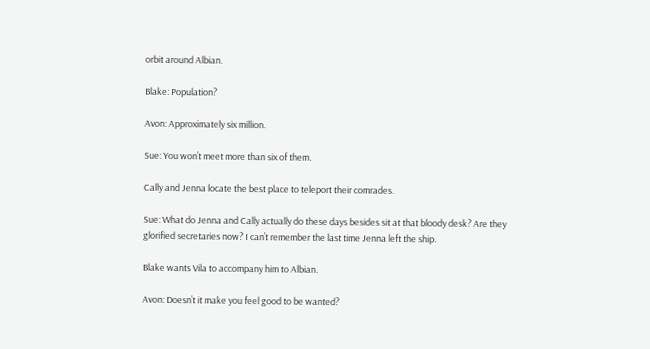orbit around Albian.

Blake: Population?

Avon: Approximately six million.

Sue: You won’t meet more than six of them.

Cally and Jenna locate the best place to teleport their comrades.

Sue: What do Jenna and Cally actually do these days besides sit at that bloody desk? Are they glorified secretaries now? I can’t remember the last time Jenna left the ship.

Blake wants Vila to accompany him to Albian.

Avon: Doesn’t it make you feel good to be wanted?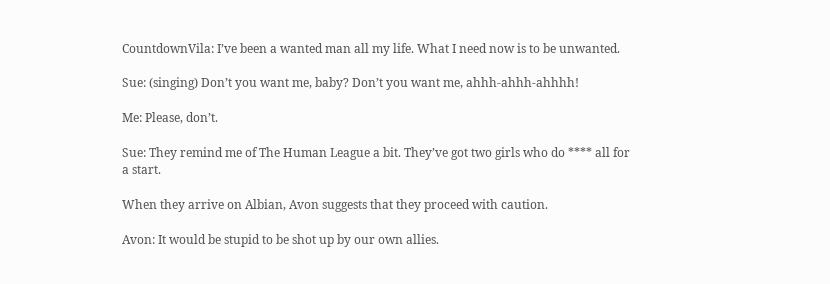CountdownVila: I’ve been a wanted man all my life. What I need now is to be unwanted.

Sue: (singing) Don’t you want me, baby? Don’t you want me, ahhh-ahhh-ahhhh!

Me: Please, don’t.

Sue: They remind me of The Human League a bit. They’ve got two girls who do **** all for a start.

When they arrive on Albian, Avon suggests that they proceed with caution.

Avon: It would be stupid to be shot up by our own allies.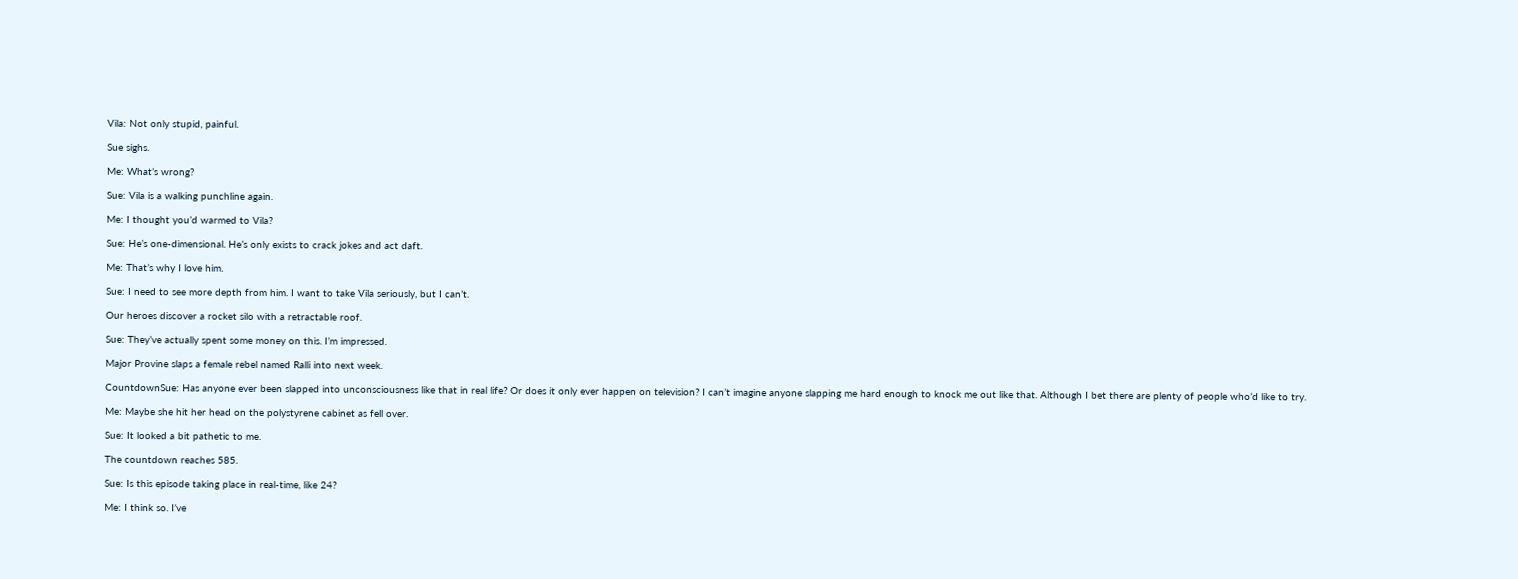Vila: Not only stupid, painful.

Sue sighs.

Me: What’s wrong?

Sue: Vila is a walking punchline again.

Me: I thought you’d warmed to Vila?

Sue: He’s one-dimensional. He’s only exists to crack jokes and act daft.

Me: That’s why I love him.

Sue: I need to see more depth from him. I want to take Vila seriously, but I can’t.

Our heroes discover a rocket silo with a retractable roof.

Sue: They’ve actually spent some money on this. I’m impressed.

Major Provine slaps a female rebel named Ralli into next week.

CountdownSue: Has anyone ever been slapped into unconsciousness like that in real life? Or does it only ever happen on television? I can’t imagine anyone slapping me hard enough to knock me out like that. Although I bet there are plenty of people who’d like to try.

Me: Maybe she hit her head on the polystyrene cabinet as fell over.

Sue: It looked a bit pathetic to me.

The countdown reaches 585.

Sue: Is this episode taking place in real-time, like 24?

Me: I think so. I’ve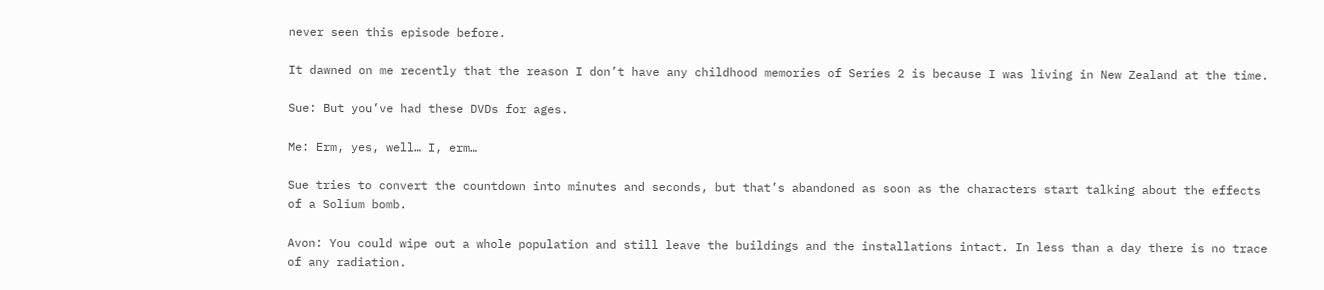never seen this episode before.

It dawned on me recently that the reason I don’t have any childhood memories of Series 2 is because I was living in New Zealand at the time.

Sue: But you’ve had these DVDs for ages.

Me: Erm, yes, well… I, erm…

Sue tries to convert the countdown into minutes and seconds, but that’s abandoned as soon as the characters start talking about the effects of a Solium bomb.

Avon: You could wipe out a whole population and still leave the buildings and the installations intact. In less than a day there is no trace of any radiation.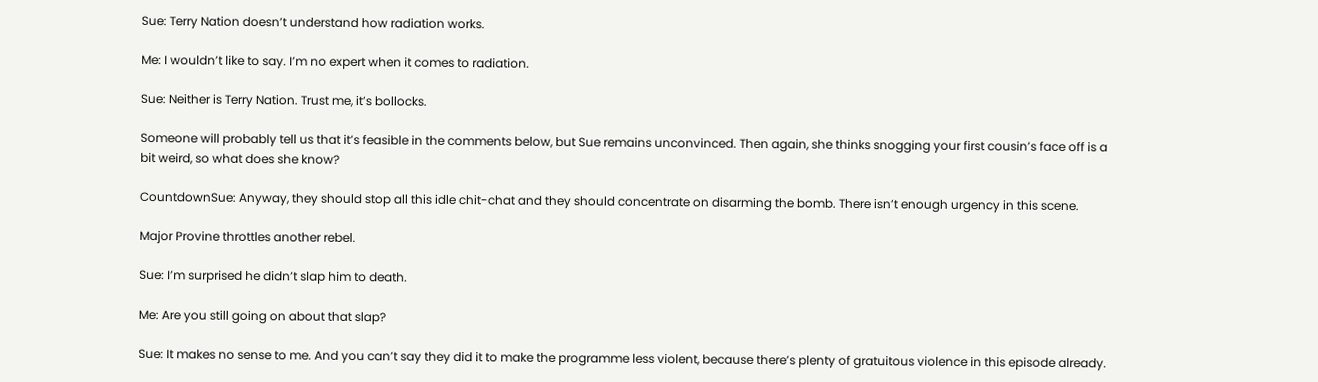Sue: Terry Nation doesn’t understand how radiation works.

Me: I wouldn’t like to say. I’m no expert when it comes to radiation.

Sue: Neither is Terry Nation. Trust me, it’s bollocks.

Someone will probably tell us that it’s feasible in the comments below, but Sue remains unconvinced. Then again, she thinks snogging your first cousin’s face off is a bit weird, so what does she know?

CountdownSue: Anyway, they should stop all this idle chit-chat and they should concentrate on disarming the bomb. There isn’t enough urgency in this scene.

Major Provine throttles another rebel.

Sue: I’m surprised he didn’t slap him to death.

Me: Are you still going on about that slap?

Sue: It makes no sense to me. And you can’t say they did it to make the programme less violent, because there’s plenty of gratuitous violence in this episode already.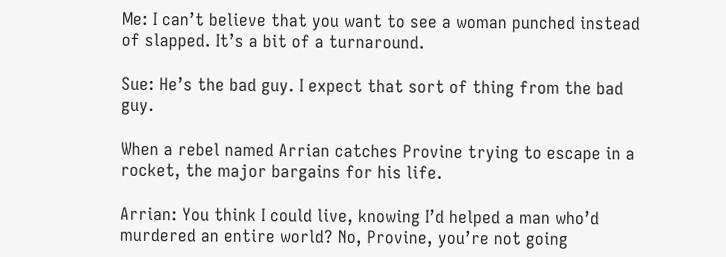Me: I can’t believe that you want to see a woman punched instead of slapped. It’s a bit of a turnaround.

Sue: He’s the bad guy. I expect that sort of thing from the bad guy.

When a rebel named Arrian catches Provine trying to escape in a rocket, the major bargains for his life.

Arrian: You think I could live, knowing I’d helped a man who’d murdered an entire world? No, Provine, you’re not going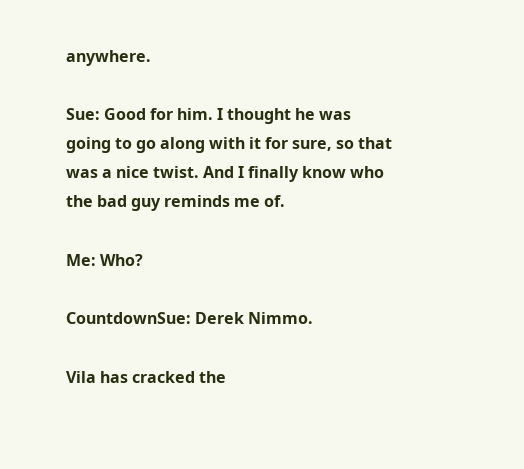anywhere.

Sue: Good for him. I thought he was going to go along with it for sure, so that was a nice twist. And I finally know who the bad guy reminds me of.

Me: Who?

CountdownSue: Derek Nimmo.

Vila has cracked the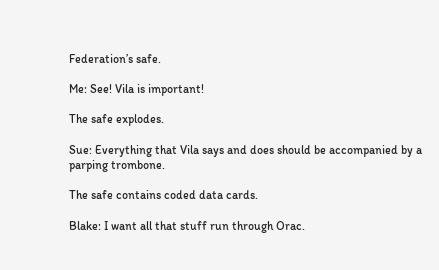Federation’s safe.

Me: See! Vila is important!

The safe explodes.

Sue: Everything that Vila says and does should be accompanied by a parping trombone.

The safe contains coded data cards.

Blake: I want all that stuff run through Orac.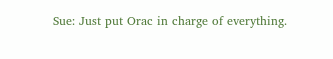Sue: Just put Orac in charge of everything.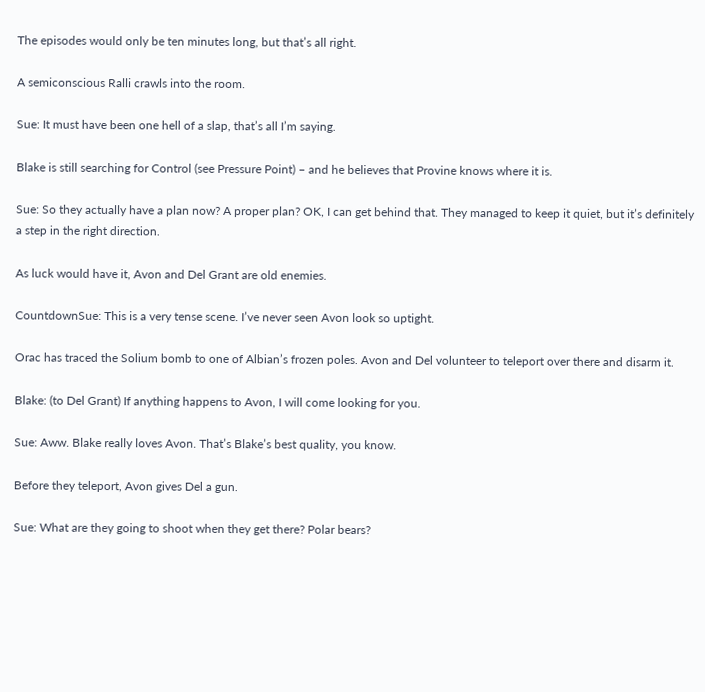The episodes would only be ten minutes long, but that’s all right.

A semiconscious Ralli crawls into the room.

Sue: It must have been one hell of a slap, that’s all I’m saying.

Blake is still searching for Control (see Pressure Point) – and he believes that Provine knows where it is.

Sue: So they actually have a plan now? A proper plan? OK, I can get behind that. They managed to keep it quiet, but it’s definitely a step in the right direction.

As luck would have it, Avon and Del Grant are old enemies.

CountdownSue: This is a very tense scene. I’ve never seen Avon look so uptight.

Orac has traced the Solium bomb to one of Albian’s frozen poles. Avon and Del volunteer to teleport over there and disarm it.

Blake: (to Del Grant) If anything happens to Avon, I will come looking for you.

Sue: Aww. Blake really loves Avon. That’s Blake’s best quality, you know.

Before they teleport, Avon gives Del a gun.

Sue: What are they going to shoot when they get there? Polar bears?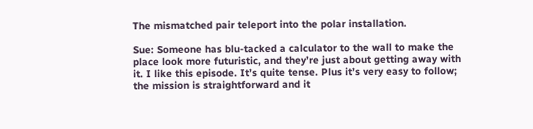The mismatched pair teleport into the polar installation.

Sue: Someone has blu-tacked a calculator to the wall to make the place look more futuristic, and they’re just about getting away with it. I like this episode. It’s quite tense. Plus it’s very easy to follow; the mission is straightforward and it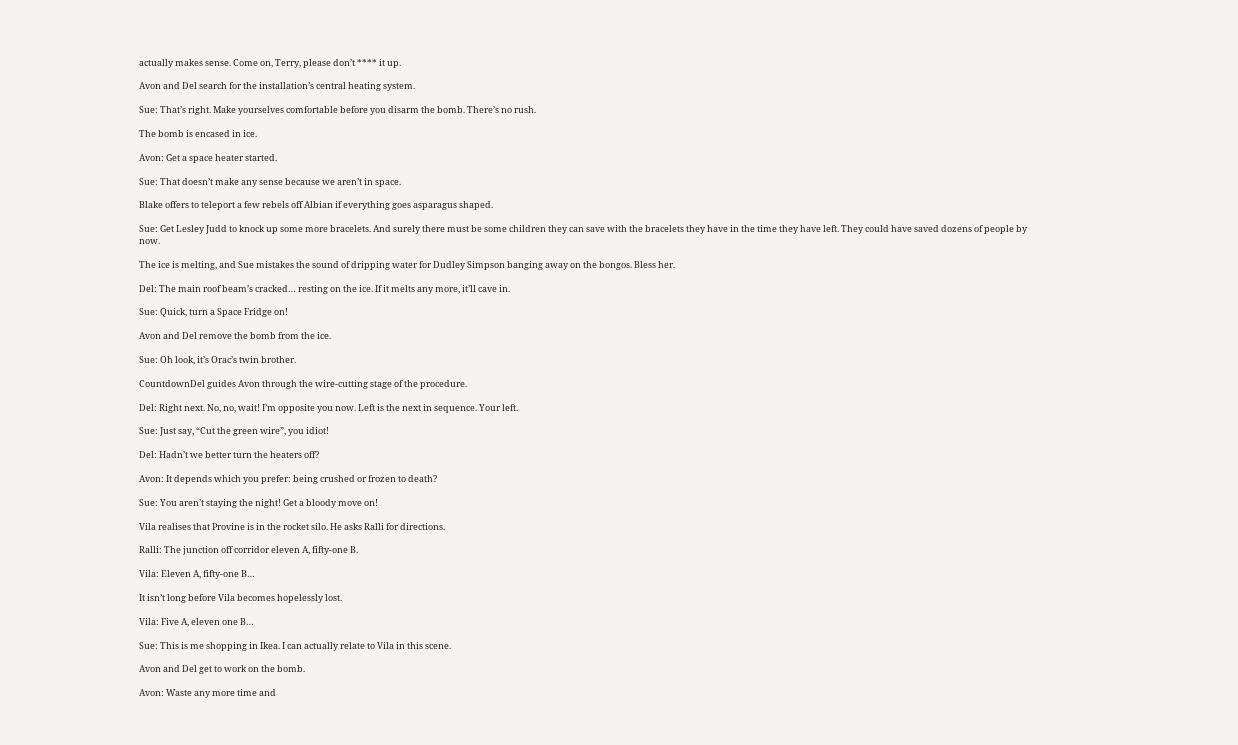actually makes sense. Come on, Terry, please don’t **** it up.

Avon and Del search for the installation’s central heating system.

Sue: That’s right. Make yourselves comfortable before you disarm the bomb. There’s no rush.

The bomb is encased in ice.

Avon: Get a space heater started.

Sue: That doesn’t make any sense because we aren’t in space.

Blake offers to teleport a few rebels off Albian if everything goes asparagus shaped.

Sue: Get Lesley Judd to knock up some more bracelets. And surely there must be some children they can save with the bracelets they have in the time they have left. They could have saved dozens of people by now.

The ice is melting, and Sue mistakes the sound of dripping water for Dudley Simpson banging away on the bongos. Bless her.

Del: The main roof beam’s cracked… resting on the ice. If it melts any more, it’ll cave in.

Sue: Quick, turn a Space Fridge on!

Avon and Del remove the bomb from the ice.

Sue: Oh look, it’s Orac’s twin brother.

CountdownDel guides Avon through the wire-cutting stage of the procedure.

Del: Right next. No, no, wait! I’m opposite you now. Left is the next in sequence. Your left.

Sue: Just say, “Cut the green wire”, you idiot!

Del: Hadn’t we better turn the heaters off?

Avon: It depends which you prefer: being crushed or frozen to death?

Sue: You aren’t staying the night! Get a bloody move on!

Vila realises that Provine is in the rocket silo. He asks Ralli for directions.

Ralli: The junction off corridor eleven A, fifty-one B.

Vila: Eleven A, fifty-one B…

It isn’t long before Vila becomes hopelessly lost.

Vila: Five A, eleven one B…

Sue: This is me shopping in Ikea. I can actually relate to Vila in this scene.

Avon and Del get to work on the bomb.

Avon: Waste any more time and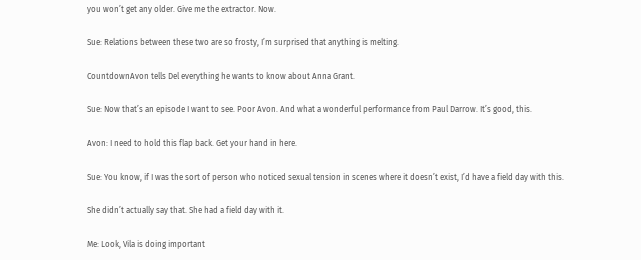you won’t get any older. Give me the extractor. Now.

Sue: Relations between these two are so frosty, I’m surprised that anything is melting.

CountdownAvon tells Del everything he wants to know about Anna Grant.

Sue: Now that’s an episode I want to see. Poor Avon. And what a wonderful performance from Paul Darrow. It’s good, this.

Avon: I need to hold this flap back. Get your hand in here.

Sue: You know, if I was the sort of person who noticed sexual tension in scenes where it doesn’t exist, I’d have a field day with this.

She didn’t actually say that. She had a field day with it.

Me: Look, Vila is doing important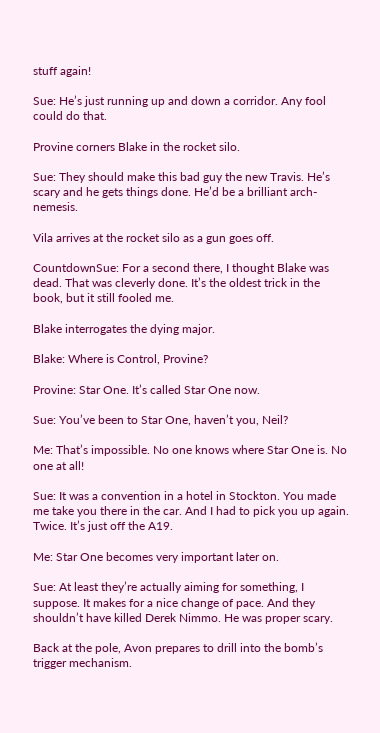stuff again!

Sue: He’s just running up and down a corridor. Any fool could do that.

Provine corners Blake in the rocket silo.

Sue: They should make this bad guy the new Travis. He’s scary and he gets things done. He’d be a brilliant arch-nemesis.

Vila arrives at the rocket silo as a gun goes off.

CountdownSue: For a second there, I thought Blake was dead. That was cleverly done. It’s the oldest trick in the book, but it still fooled me.

Blake interrogates the dying major.

Blake: Where is Control, Provine?

Provine: Star One. It’s called Star One now.

Sue: You’ve been to Star One, haven’t you, Neil?

Me: That’s impossible. No one knows where Star One is. No one at all!

Sue: It was a convention in a hotel in Stockton. You made me take you there in the car. And I had to pick you up again. Twice. It’s just off the A19.

Me: Star One becomes very important later on.

Sue: At least they’re actually aiming for something, I suppose. It makes for a nice change of pace. And they shouldn’t have killed Derek Nimmo. He was proper scary.

Back at the pole, Avon prepares to drill into the bomb’s trigger mechanism.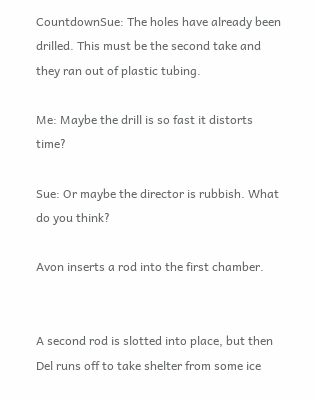CountdownSue: The holes have already been drilled. This must be the second take and they ran out of plastic tubing.

Me: Maybe the drill is so fast it distorts time?

Sue: Or maybe the director is rubbish. What do you think?

Avon inserts a rod into the first chamber.


A second rod is slotted into place, but then Del runs off to take shelter from some ice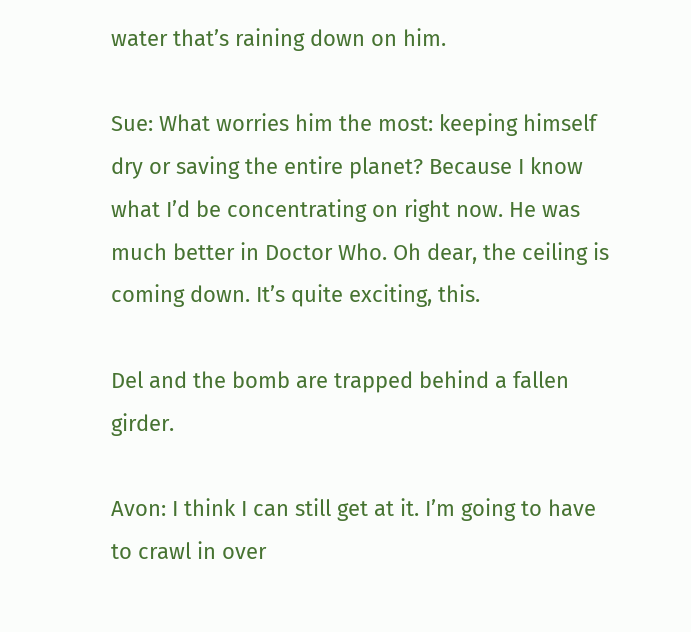water that’s raining down on him.

Sue: What worries him the most: keeping himself dry or saving the entire planet? Because I know what I’d be concentrating on right now. He was much better in Doctor Who. Oh dear, the ceiling is coming down. It’s quite exciting, this.

Del and the bomb are trapped behind a fallen girder.

Avon: I think I can still get at it. I’m going to have to crawl in over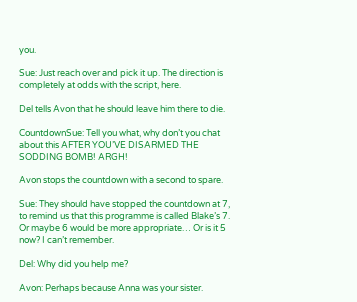you.

Sue: Just reach over and pick it up. The direction is completely at odds with the script, here.

Del tells Avon that he should leave him there to die.

CountdownSue: Tell you what, why don’t you chat about this AFTER YOU’VE DISARMED THE SODDING BOMB! ARGH!

Avon stops the countdown with a second to spare.

Sue: They should have stopped the countdown at 7, to remind us that this programme is called Blake’s 7. Or maybe 6 would be more appropriate… Or is it 5 now? I can’t remember.

Del: Why did you help me?

Avon: Perhaps because Anna was your sister.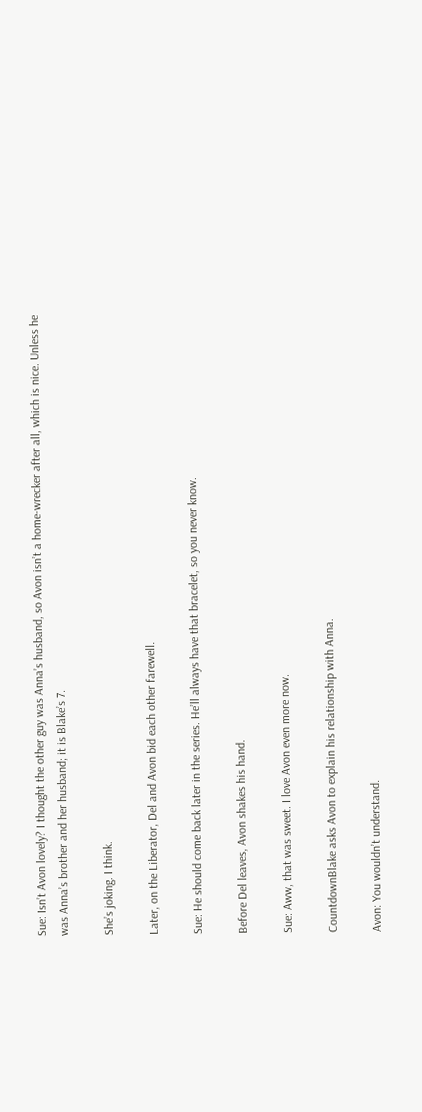Sue: Isn’t Avon lovely? I thought the other guy was Anna’s husband, so Avon isn’t a home-wrecker after all, which is nice. Unless he was Anna’s brother and her husband; it is Blake’s 7.

She’s joking. I think.

Later, on the Liberator, Del and Avon bid each other farewell.

Sue: He should come back later in the series. He’ll always have that bracelet, so you never know.

Before Del leaves, Avon shakes his hand.

Sue: Aww, that was sweet. I love Avon even more now.

CountdownBlake asks Avon to explain his relationship with Anna.

Avon: You wouldn’t understand.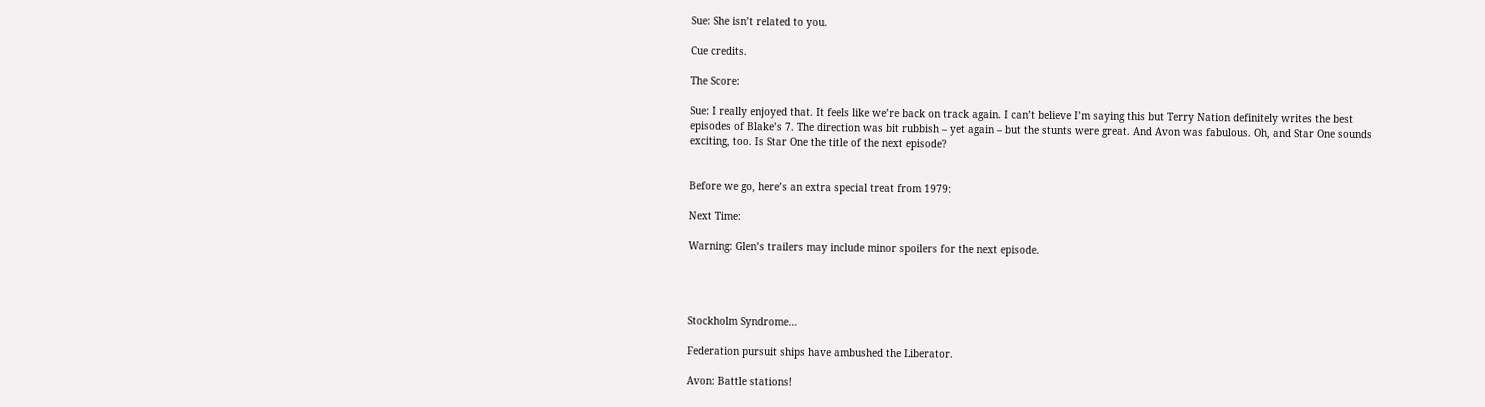Sue: She isn’t related to you.

Cue credits.

The Score:

Sue: I really enjoyed that. It feels like we’re back on track again. I can’t believe I’m saying this but Terry Nation definitely writes the best episodes of Blake’s 7. The direction was bit rubbish – yet again – but the stunts were great. And Avon was fabulous. Oh, and Star One sounds exciting, too. Is Star One the title of the next episode?


Before we go, here’s an extra special treat from 1979:

Next Time:

Warning: Glen’s trailers may include minor spoilers for the next episode.




Stockholm Syndrome…

Federation pursuit ships have ambushed the Liberator.

Avon: Battle stations!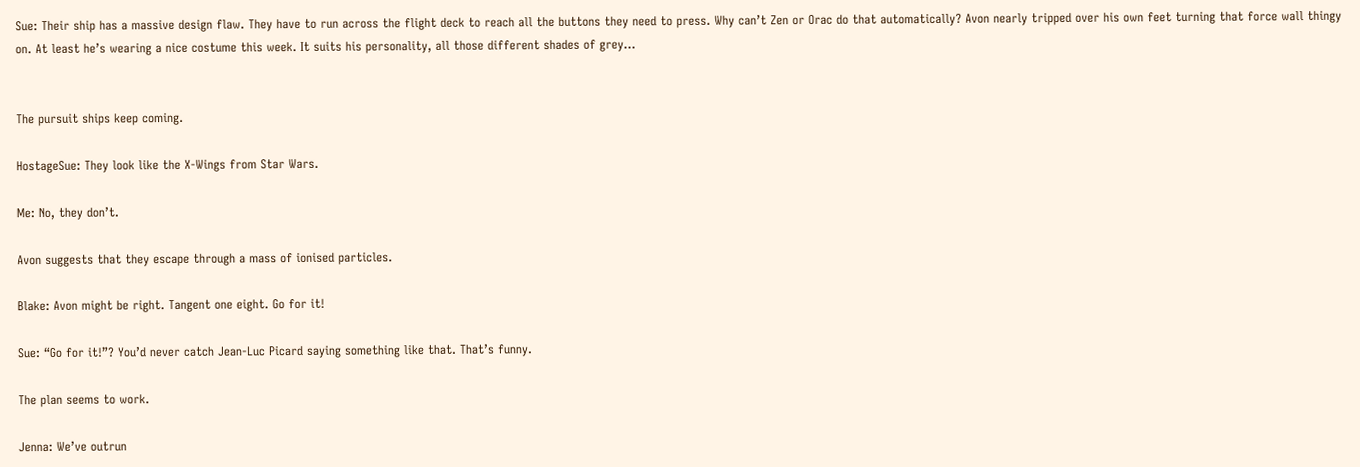Sue: Their ship has a massive design flaw. They have to run across the flight deck to reach all the buttons they need to press. Why can’t Zen or Orac do that automatically? Avon nearly tripped over his own feet turning that force wall thingy on. At least he’s wearing a nice costume this week. It suits his personality, all those different shades of grey…


The pursuit ships keep coming.

HostageSue: They look like the X-Wings from Star Wars.

Me: No, they don’t.

Avon suggests that they escape through a mass of ionised particles.

Blake: Avon might be right. Tangent one eight. Go for it!

Sue: “Go for it!”? You’d never catch Jean-Luc Picard saying something like that. That’s funny.

The plan seems to work.

Jenna: We’ve outrun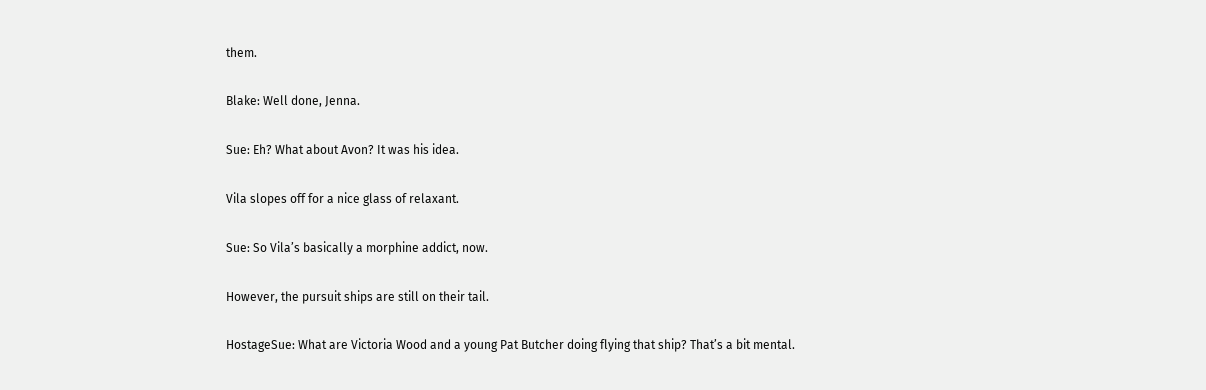them.

Blake: Well done, Jenna.

Sue: Eh? What about Avon? It was his idea.

Vila slopes off for a nice glass of relaxant.

Sue: So Vila’s basically a morphine addict, now.

However, the pursuit ships are still on their tail.

HostageSue: What are Victoria Wood and a young Pat Butcher doing flying that ship? That’s a bit mental.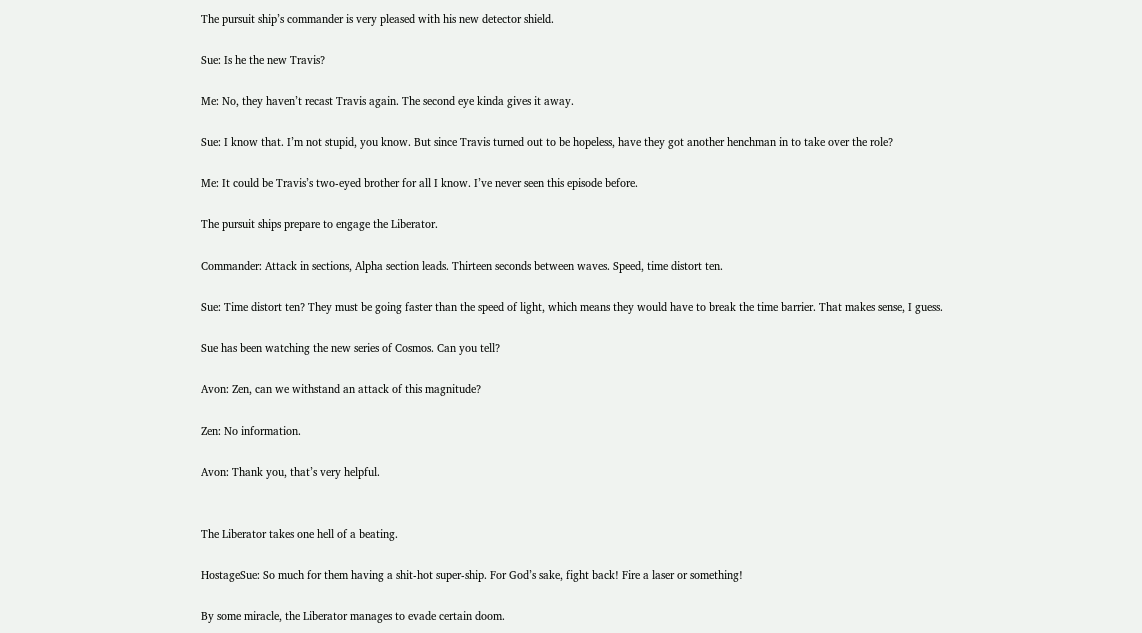The pursuit ship’s commander is very pleased with his new detector shield.

Sue: Is he the new Travis?

Me: No, they haven’t recast Travis again. The second eye kinda gives it away.

Sue: I know that. I’m not stupid, you know. But since Travis turned out to be hopeless, have they got another henchman in to take over the role?

Me: It could be Travis’s two-eyed brother for all I know. I’ve never seen this episode before.

The pursuit ships prepare to engage the Liberator.

Commander: Attack in sections, Alpha section leads. Thirteen seconds between waves. Speed, time distort ten.

Sue: Time distort ten? They must be going faster than the speed of light, which means they would have to break the time barrier. That makes sense, I guess.

Sue has been watching the new series of Cosmos. Can you tell?

Avon: Zen, can we withstand an attack of this magnitude?

Zen: No information.

Avon: Thank you, that’s very helpful.


The Liberator takes one hell of a beating.

HostageSue: So much for them having a shit-hot super-ship. For God’s sake, fight back! Fire a laser or something!

By some miracle, the Liberator manages to evade certain doom.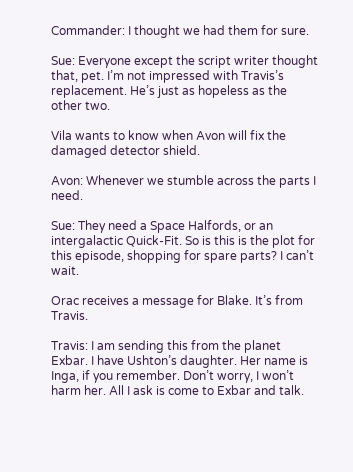Commander: I thought we had them for sure.

Sue: Everyone except the script writer thought that, pet. I’m not impressed with Travis’s replacement. He’s just as hopeless as the other two.

Vila wants to know when Avon will fix the damaged detector shield.

Avon: Whenever we stumble across the parts I need.

Sue: They need a Space Halfords, or an intergalactic Quick-Fit. So is this is the plot for this episode, shopping for spare parts? I can’t wait.

Orac receives a message for Blake. It’s from Travis.

Travis: I am sending this from the planet Exbar. I have Ushton’s daughter. Her name is Inga, if you remember. Don’t worry, I won’t harm her. All I ask is come to Exbar and talk.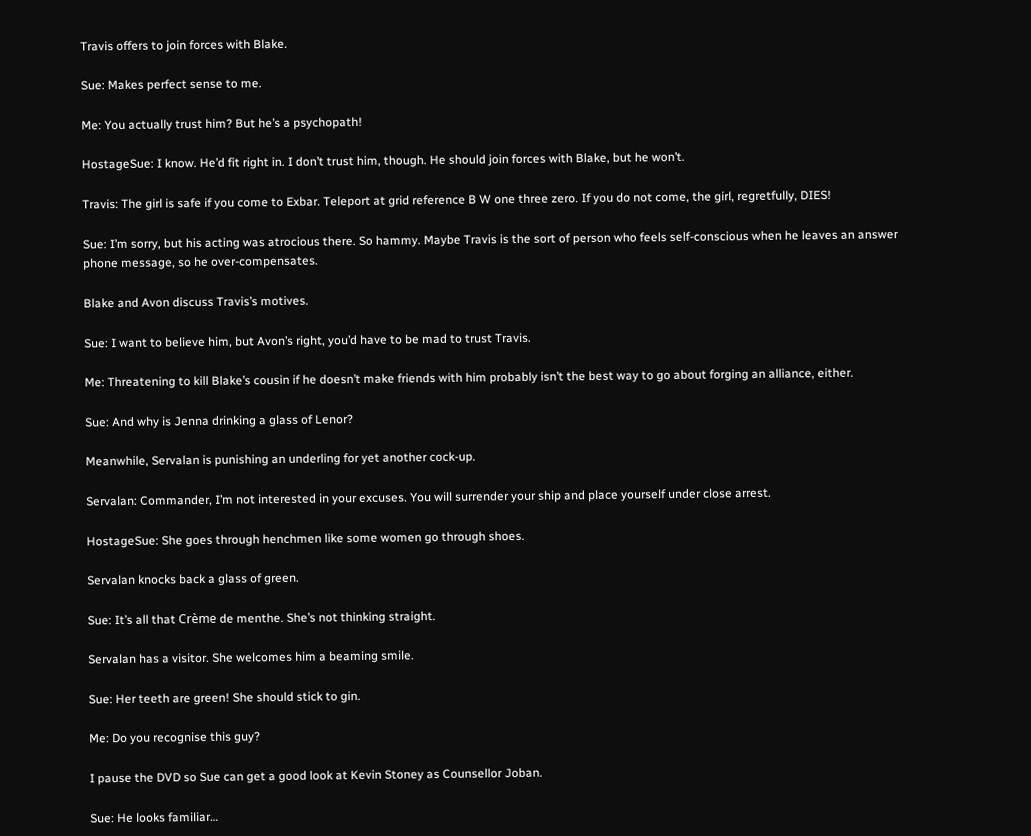Travis offers to join forces with Blake.

Sue: Makes perfect sense to me.

Me: You actually trust him? But he’s a psychopath!

HostageSue: I know. He’d fit right in. I don’t trust him, though. He should join forces with Blake, but he won’t.

Travis: The girl is safe if you come to Exbar. Teleport at grid reference B W one three zero. If you do not come, the girl, regretfully, DIES!

Sue: I’m sorry, but his acting was atrocious there. So hammy. Maybe Travis is the sort of person who feels self-conscious when he leaves an answer phone message, so he over-compensates.

Blake and Avon discuss Travis’s motives.

Sue: I want to believe him, but Avon’s right, you’d have to be mad to trust Travis.

Me: Threatening to kill Blake’s cousin if he doesn’t make friends with him probably isn’t the best way to go about forging an alliance, either.

Sue: And why is Jenna drinking a glass of Lenor?

Meanwhile, Servalan is punishing an underling for yet another cock-up.

Servalan: Commander, I’m not interested in your excuses. You will surrender your ship and place yourself under close arrest.

HostageSue: She goes through henchmen like some women go through shoes.

Servalan knocks back a glass of green.

Sue: It’s all that Crème de menthe. She’s not thinking straight.

Servalan has a visitor. She welcomes him a beaming smile.

Sue: Her teeth are green! She should stick to gin.

Me: Do you recognise this guy?

I pause the DVD so Sue can get a good look at Kevin Stoney as Counsellor Joban.

Sue: He looks familiar…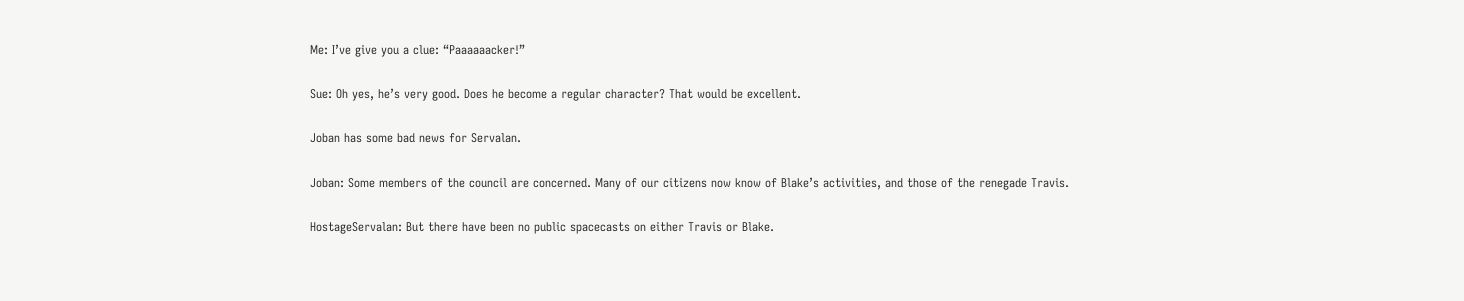Me: I’ve give you a clue: “Paaaaaacker!”

Sue: Oh yes, he’s very good. Does he become a regular character? That would be excellent.

Joban has some bad news for Servalan.

Joban: Some members of the council are concerned. Many of our citizens now know of Blake’s activities, and those of the renegade Travis.

HostageServalan: But there have been no public spacecasts on either Travis or Blake.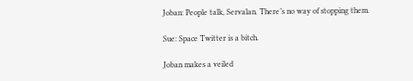Joban: People talk, Servalan. There’s no way of stopping them.

Sue: Space Twitter is a bitch.

Joban makes a veiled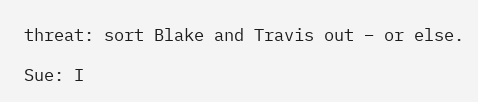threat: sort Blake and Travis out – or else.

Sue: I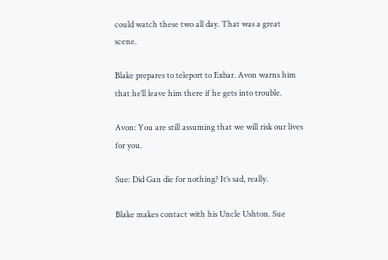could watch these two all day. That was a great scene.

Blake prepares to teleport to Exbar. Avon warns him that he’ll leave him there if he gets into trouble.

Avon: You are still assuming that we will risk our lives for you.

Sue: Did Gan die for nothing? It’s sad, really.

Blake makes contact with his Uncle Ushton. Sue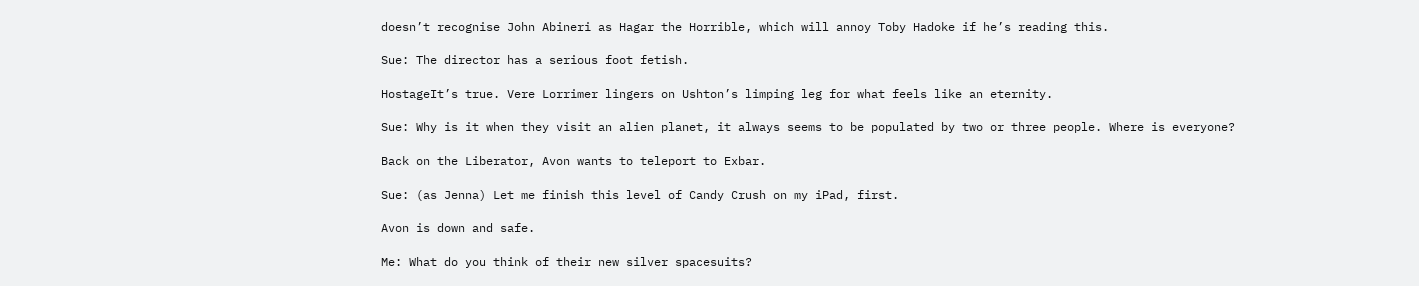doesn’t recognise John Abineri as Hagar the Horrible, which will annoy Toby Hadoke if he’s reading this.

Sue: The director has a serious foot fetish.

HostageIt’s true. Vere Lorrimer lingers on Ushton’s limping leg for what feels like an eternity.

Sue: Why is it when they visit an alien planet, it always seems to be populated by two or three people. Where is everyone?

Back on the Liberator, Avon wants to teleport to Exbar.

Sue: (as Jenna) Let me finish this level of Candy Crush on my iPad, first.

Avon is down and safe.

Me: What do you think of their new silver spacesuits?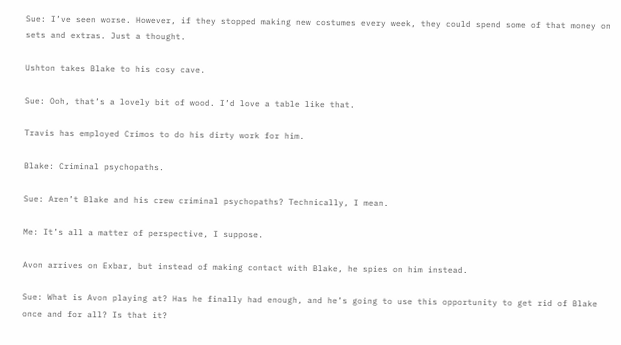Sue: I’ve seen worse. However, if they stopped making new costumes every week, they could spend some of that money on sets and extras. Just a thought.

Ushton takes Blake to his cosy cave.

Sue: Ooh, that’s a lovely bit of wood. I’d love a table like that.

Travis has employed Crimos to do his dirty work for him.

Blake: Criminal psychopaths.

Sue: Aren’t Blake and his crew criminal psychopaths? Technically, I mean.

Me: It’s all a matter of perspective, I suppose.

Avon arrives on Exbar, but instead of making contact with Blake, he spies on him instead.

Sue: What is Avon playing at? Has he finally had enough, and he’s going to use this opportunity to get rid of Blake once and for all? Is that it?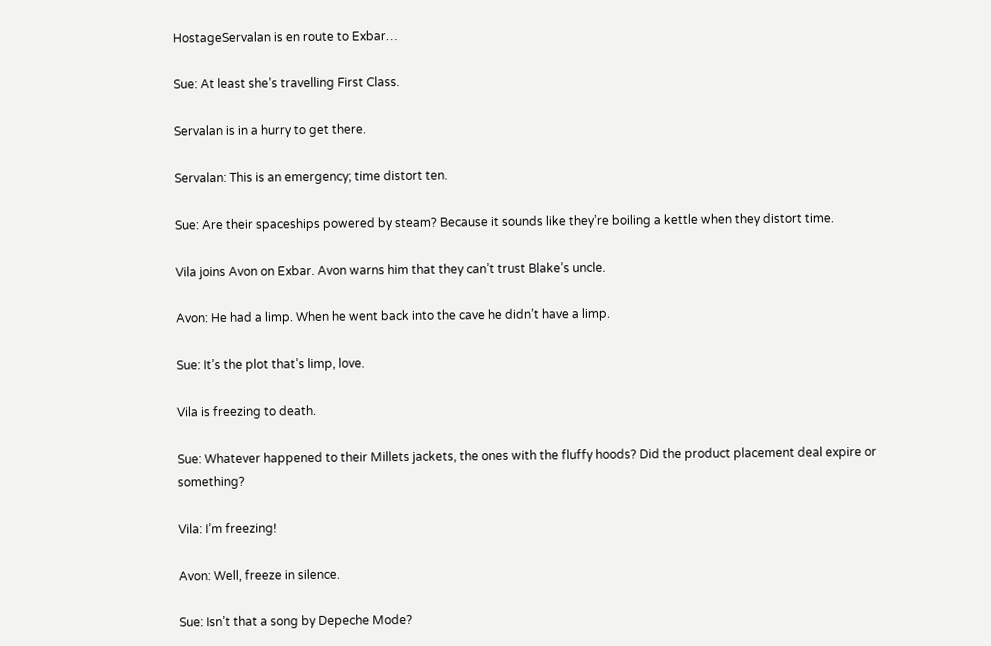HostageServalan is en route to Exbar…

Sue: At least she’s travelling First Class.

Servalan is in a hurry to get there.

Servalan: This is an emergency; time distort ten.

Sue: Are their spaceships powered by steam? Because it sounds like they’re boiling a kettle when they distort time.

Vila joins Avon on Exbar. Avon warns him that they can’t trust Blake’s uncle.

Avon: He had a limp. When he went back into the cave he didn’t have a limp.

Sue: It’s the plot that’s limp, love.

Vila is freezing to death.

Sue: Whatever happened to their Millets jackets, the ones with the fluffy hoods? Did the product placement deal expire or something?

Vila: I’m freezing!

Avon: Well, freeze in silence.

Sue: Isn’t that a song by Depeche Mode?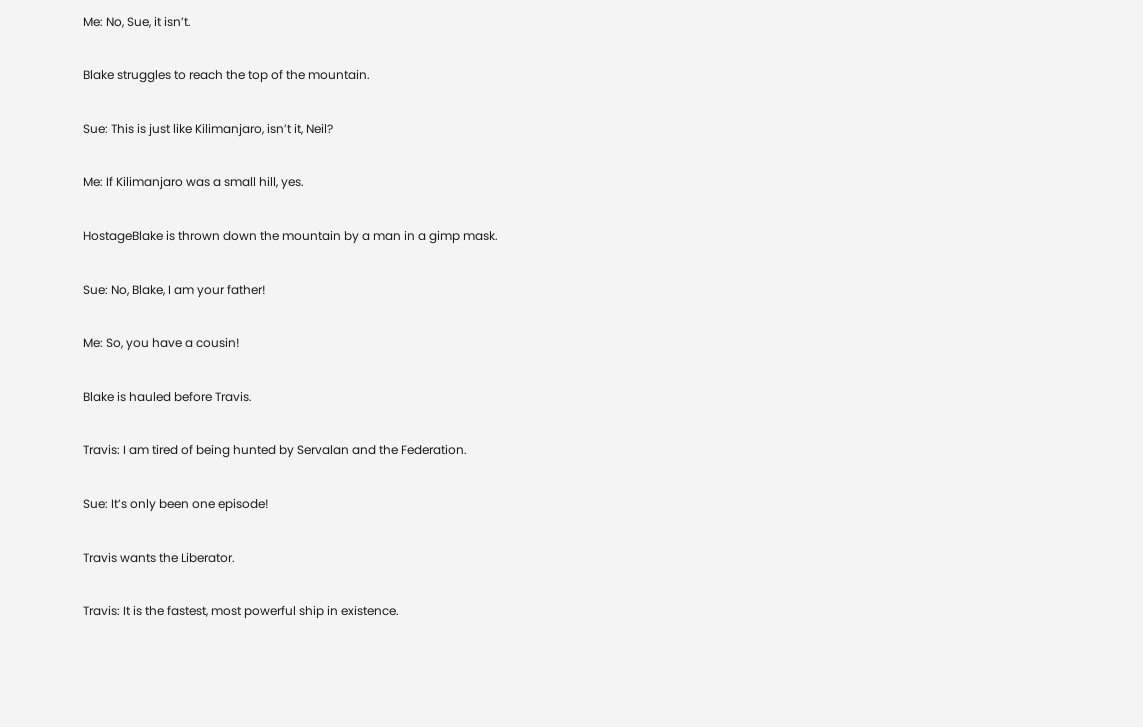Me: No, Sue, it isn’t.

Blake struggles to reach the top of the mountain.

Sue: This is just like Kilimanjaro, isn’t it, Neil?

Me: If Kilimanjaro was a small hill, yes.

HostageBlake is thrown down the mountain by a man in a gimp mask.

Sue: No, Blake, I am your father!

Me: So, you have a cousin!

Blake is hauled before Travis.

Travis: I am tired of being hunted by Servalan and the Federation.

Sue: It’s only been one episode!

Travis wants the Liberator.

Travis: It is the fastest, most powerful ship in existence.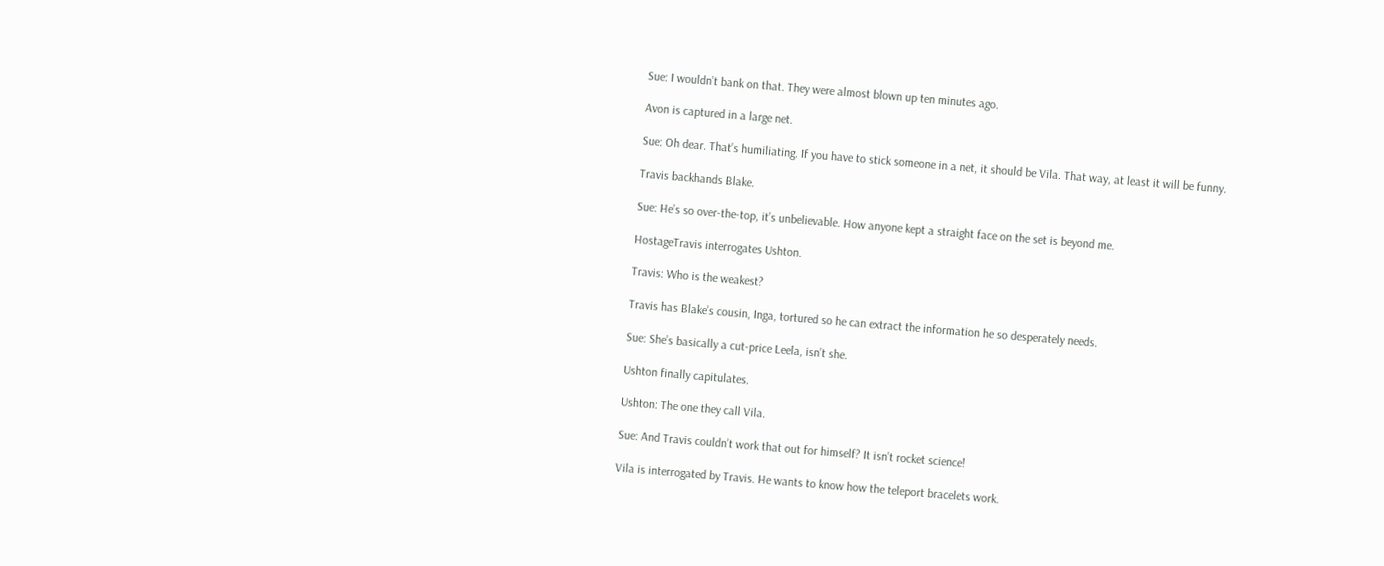Sue: I wouldn’t bank on that. They were almost blown up ten minutes ago.

Avon is captured in a large net.

Sue: Oh dear. That’s humiliating. If you have to stick someone in a net, it should be Vila. That way, at least it will be funny.

Travis backhands Blake.

Sue: He’s so over-the-top, it’s unbelievable. How anyone kept a straight face on the set is beyond me.

HostageTravis interrogates Ushton.

Travis: Who is the weakest?

Travis has Blake’s cousin, Inga, tortured so he can extract the information he so desperately needs.

Sue: She’s basically a cut-price Leela, isn’t she.

Ushton finally capitulates.

Ushton: The one they call Vila.

Sue: And Travis couldn’t work that out for himself? It isn’t rocket science!

Vila is interrogated by Travis. He wants to know how the teleport bracelets work.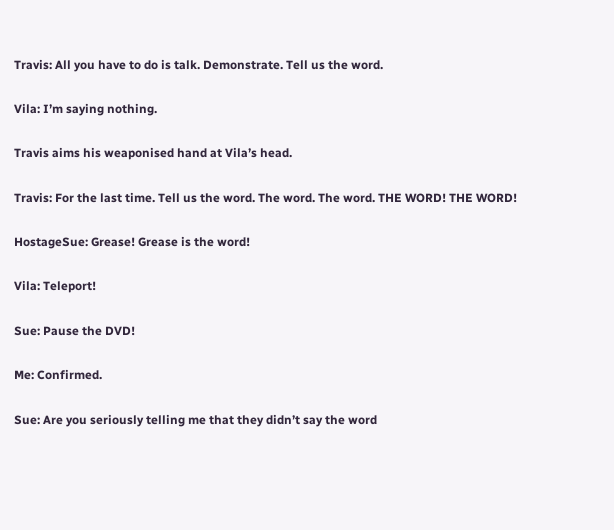Travis: All you have to do is talk. Demonstrate. Tell us the word.

Vila: I’m saying nothing.

Travis aims his weaponised hand at Vila’s head.

Travis: For the last time. Tell us the word. The word. The word. THE WORD! THE WORD!

HostageSue: Grease! Grease is the word!

Vila: Teleport!

Sue: Pause the DVD!

Me: Confirmed.

Sue: Are you seriously telling me that they didn’t say the word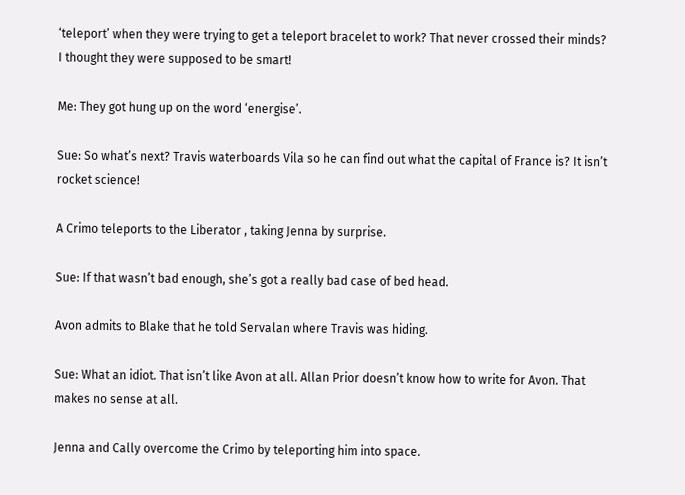‘teleport’ when they were trying to get a teleport bracelet to work? That never crossed their minds? I thought they were supposed to be smart!

Me: They got hung up on the word ‘energise’.

Sue: So what’s next? Travis waterboards Vila so he can find out what the capital of France is? It isn’t rocket science!

A Crimo teleports to the Liberator , taking Jenna by surprise.

Sue: If that wasn’t bad enough, she’s got a really bad case of bed head.

Avon admits to Blake that he told Servalan where Travis was hiding.

Sue: What an idiot. That isn’t like Avon at all. Allan Prior doesn’t know how to write for Avon. That makes no sense at all.

Jenna and Cally overcome the Crimo by teleporting him into space.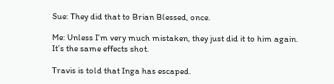Sue: They did that to Brian Blessed, once.

Me: Unless I’m very much mistaken, they just did it to him again. It’s the same effects shot.

Travis is told that Inga has escaped.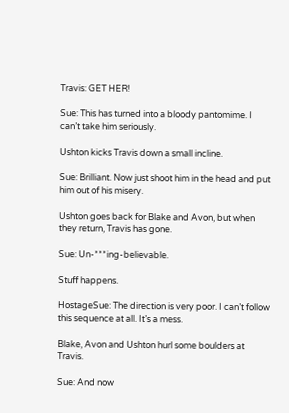Travis: GET HER!

Sue: This has turned into a bloody pantomime. I can’t take him seriously.

Ushton kicks Travis down a small incline.

Sue: Brilliant. Now just shoot him in the head and put him out of his misery.

Ushton goes back for Blake and Avon, but when they return, Travis has gone.

Sue: Un-***ing-believable.

Stuff happens.

HostageSue: The direction is very poor. I can’t follow this sequence at all. It’s a mess.

Blake, Avon and Ushton hurl some boulders at Travis.

Sue: And now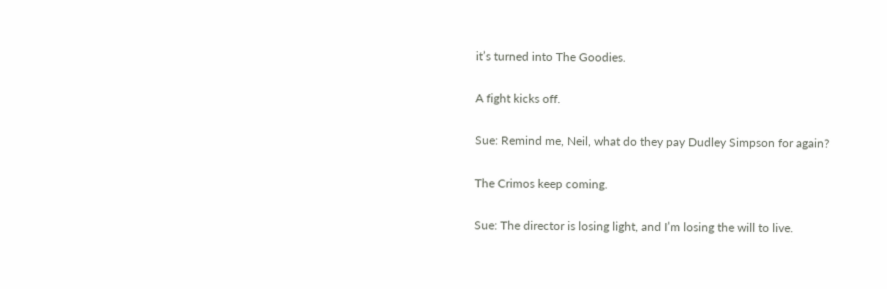it’s turned into The Goodies.

A fight kicks off.

Sue: Remind me, Neil, what do they pay Dudley Simpson for again?

The Crimos keep coming.

Sue: The director is losing light, and I’m losing the will to live.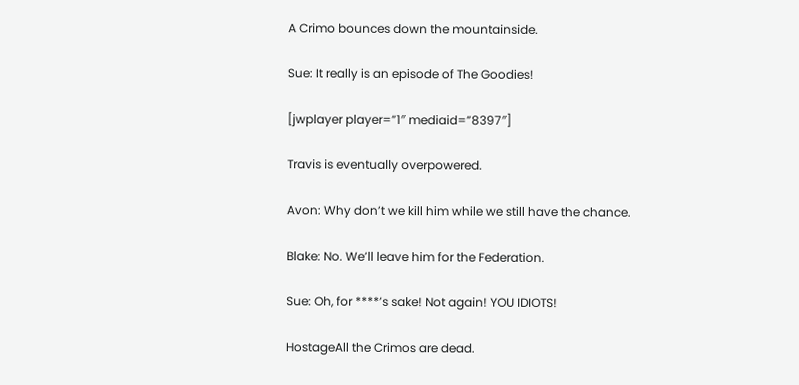A Crimo bounces down the mountainside.

Sue: It really is an episode of The Goodies!

[jwplayer player=”1″ mediaid=”8397″]

Travis is eventually overpowered.

Avon: Why don’t we kill him while we still have the chance.

Blake: No. We’ll leave him for the Federation.

Sue: Oh, for ****’s sake! Not again! YOU IDIOTS!

HostageAll the Crimos are dead.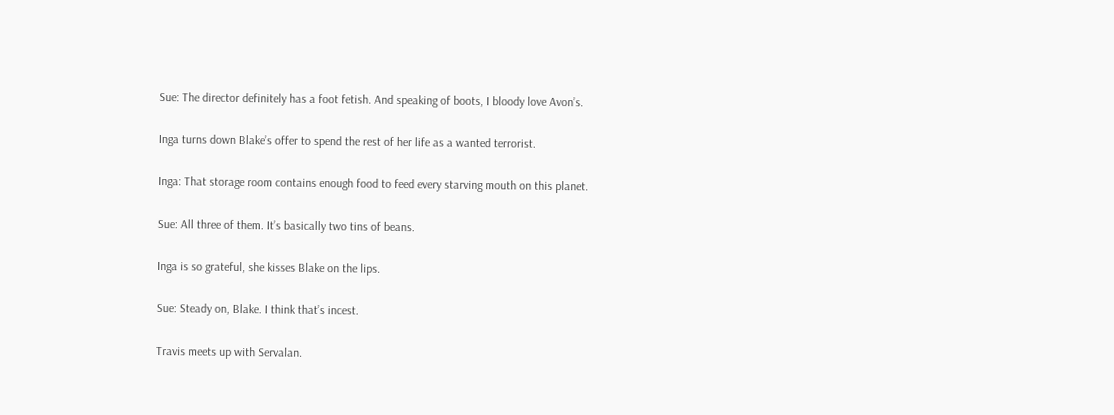Sue: The director definitely has a foot fetish. And speaking of boots, I bloody love Avon’s.

Inga turns down Blake’s offer to spend the rest of her life as a wanted terrorist.

Inga: That storage room contains enough food to feed every starving mouth on this planet.

Sue: All three of them. It’s basically two tins of beans.

Inga is so grateful, she kisses Blake on the lips.

Sue: Steady on, Blake. I think that’s incest.

Travis meets up with Servalan.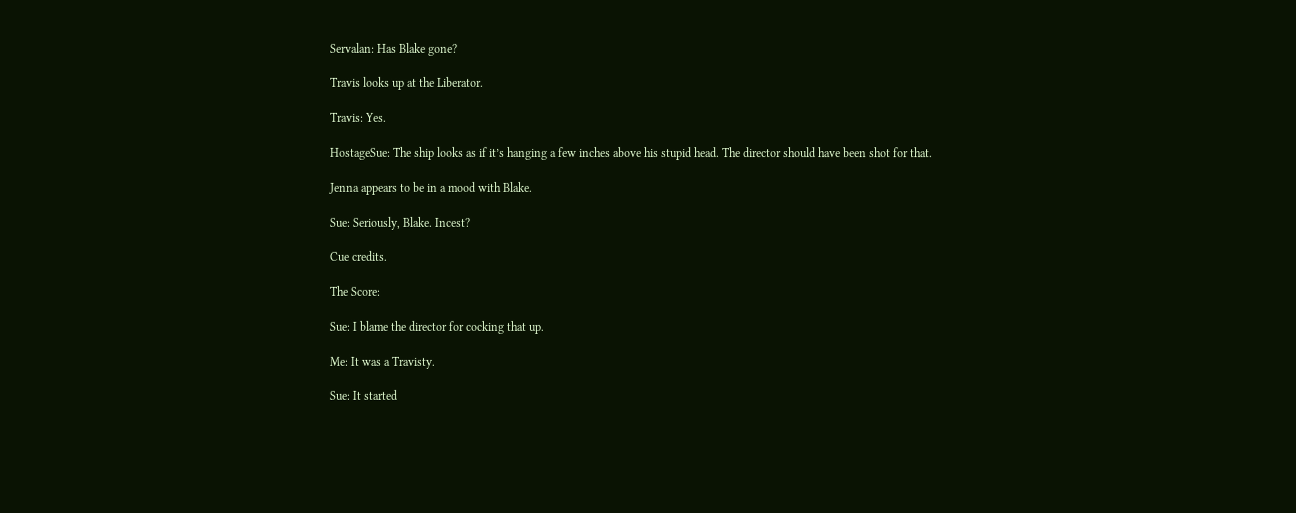Servalan: Has Blake gone?

Travis looks up at the Liberator.

Travis: Yes.

HostageSue: The ship looks as if it’s hanging a few inches above his stupid head. The director should have been shot for that.

Jenna appears to be in a mood with Blake.

Sue: Seriously, Blake. Incest?

Cue credits.

The Score:

Sue: I blame the director for cocking that up.

Me: It was a Travisty.

Sue: It started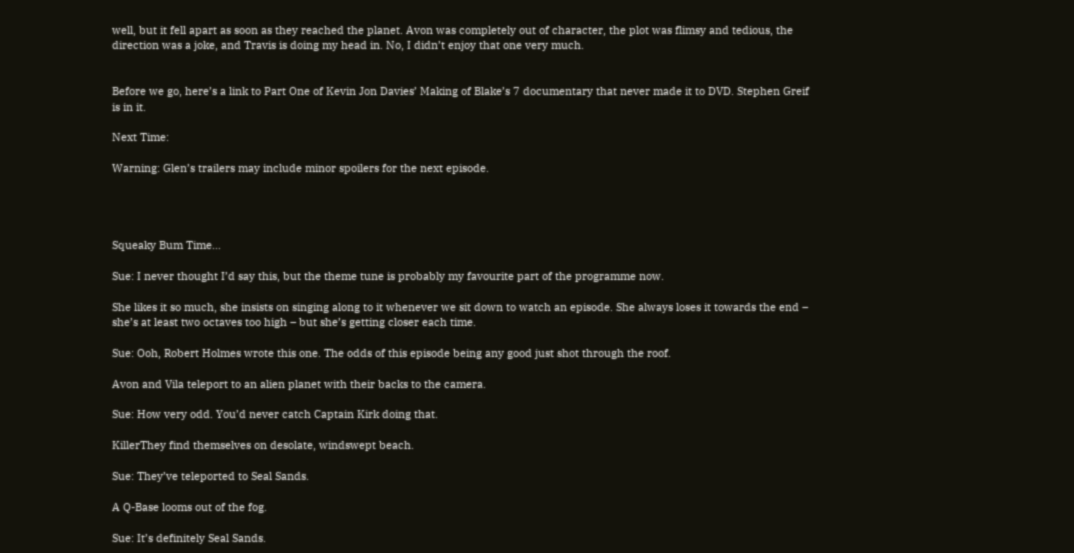well, but it fell apart as soon as they reached the planet. Avon was completely out of character, the plot was flimsy and tedious, the direction was a joke, and Travis is doing my head in. No, I didn’t enjoy that one very much.


Before we go, here’s a link to Part One of Kevin Jon Davies’ Making of Blake’s 7 documentary that never made it to DVD. Stephen Greif is in it.

Next Time:

Warning: Glen’s trailers may include minor spoilers for the next episode.




Squeaky Bum Time…

Sue: I never thought I’d say this, but the theme tune is probably my favourite part of the programme now.

She likes it so much, she insists on singing along to it whenever we sit down to watch an episode. She always loses it towards the end – she’s at least two octaves too high – but she’s getting closer each time.

Sue: Ooh, Robert Holmes wrote this one. The odds of this episode being any good just shot through the roof.

Avon and Vila teleport to an alien planet with their backs to the camera.

Sue: How very odd. You’d never catch Captain Kirk doing that.

KillerThey find themselves on desolate, windswept beach.

Sue: They’ve teleported to Seal Sands.

A Q-Base looms out of the fog.

Sue: It’s definitely Seal Sands.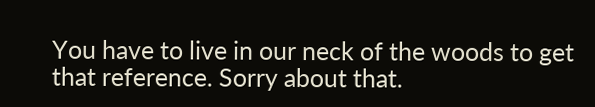You have to live in our neck of the woods to get that reference. Sorry about that.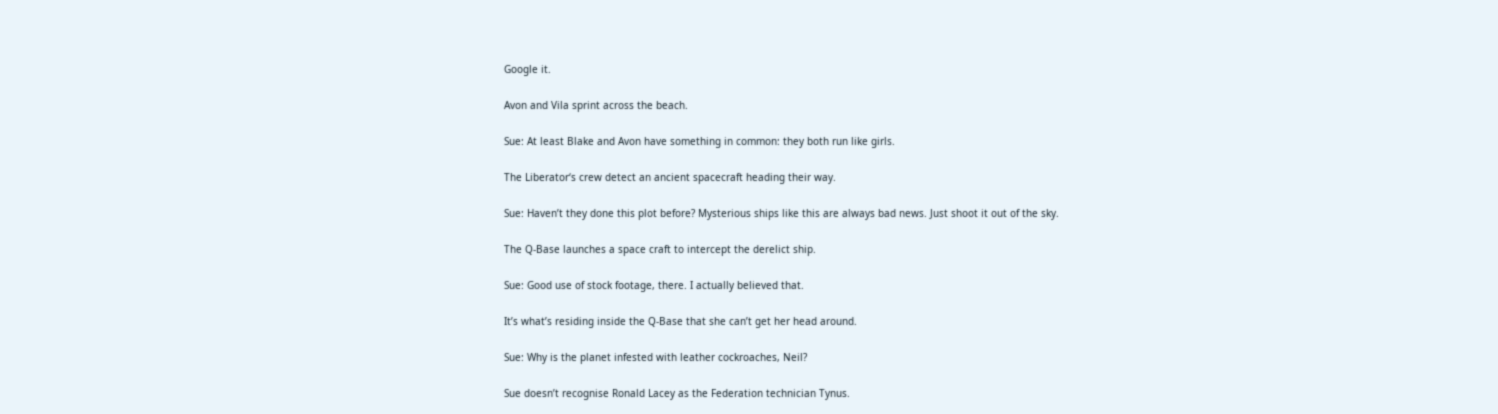Google it.

Avon and Vila sprint across the beach.

Sue: At least Blake and Avon have something in common: they both run like girls.

The Liberator‘s crew detect an ancient spacecraft heading their way.

Sue: Haven’t they done this plot before? Mysterious ships like this are always bad news. Just shoot it out of the sky.

The Q-Base launches a space craft to intercept the derelict ship.

Sue: Good use of stock footage, there. I actually believed that.

It’s what’s residing inside the Q-Base that she can’t get her head around.

Sue: Why is the planet infested with leather cockroaches, Neil?

Sue doesn’t recognise Ronald Lacey as the Federation technician Tynus.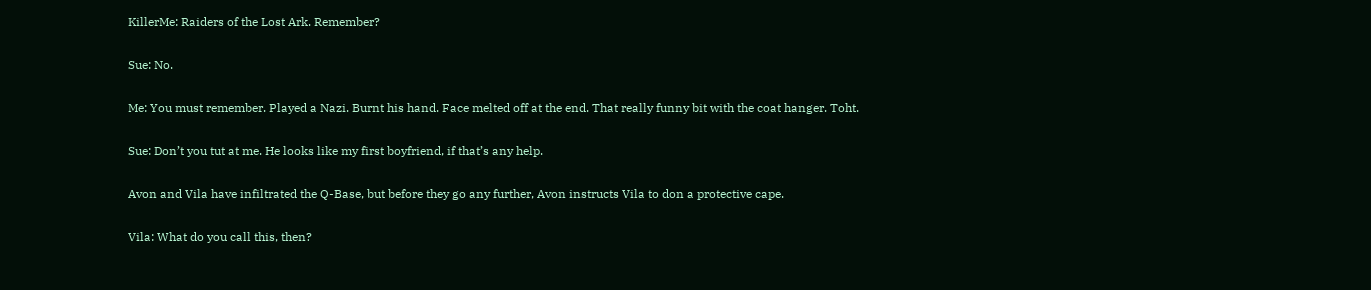KillerMe: Raiders of the Lost Ark. Remember?

Sue: No.

Me: You must remember. Played a Nazi. Burnt his hand. Face melted off at the end. That really funny bit with the coat hanger. Toht.

Sue: Don’t you tut at me. He looks like my first boyfriend, if that’s any help.

Avon and Vila have infiltrated the Q-Base, but before they go any further, Avon instructs Vila to don a protective cape.

Vila: What do you call this, then?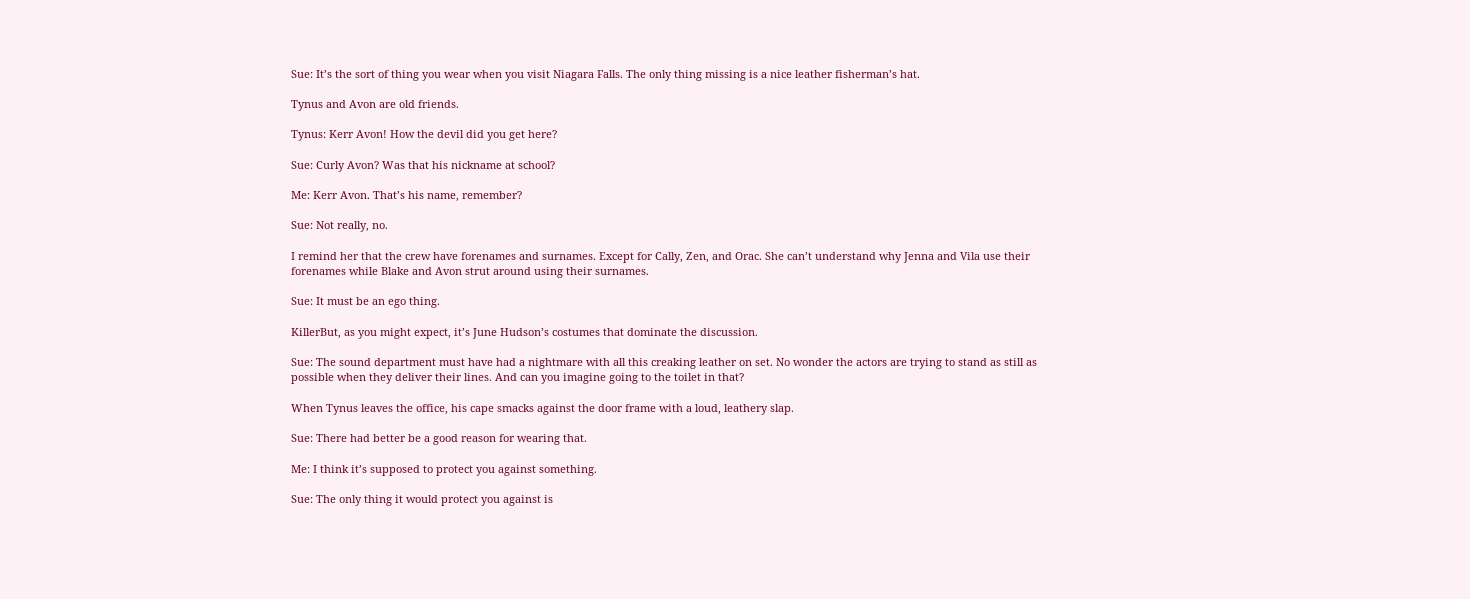Sue: It’s the sort of thing you wear when you visit Niagara Falls. The only thing missing is a nice leather fisherman’s hat.

Tynus and Avon are old friends.

Tynus: Kerr Avon! How the devil did you get here?

Sue: Curly Avon? Was that his nickname at school?

Me: Kerr Avon. That’s his name, remember?

Sue: Not really, no.

I remind her that the crew have forenames and surnames. Except for Cally, Zen, and Orac. She can’t understand why Jenna and Vila use their forenames while Blake and Avon strut around using their surnames.

Sue: It must be an ego thing.

KillerBut, as you might expect, it’s June Hudson’s costumes that dominate the discussion.

Sue: The sound department must have had a nightmare with all this creaking leather on set. No wonder the actors are trying to stand as still as possible when they deliver their lines. And can you imagine going to the toilet in that?

When Tynus leaves the office, his cape smacks against the door frame with a loud, leathery slap.

Sue: There had better be a good reason for wearing that.

Me: I think it’s supposed to protect you against something.

Sue: The only thing it would protect you against is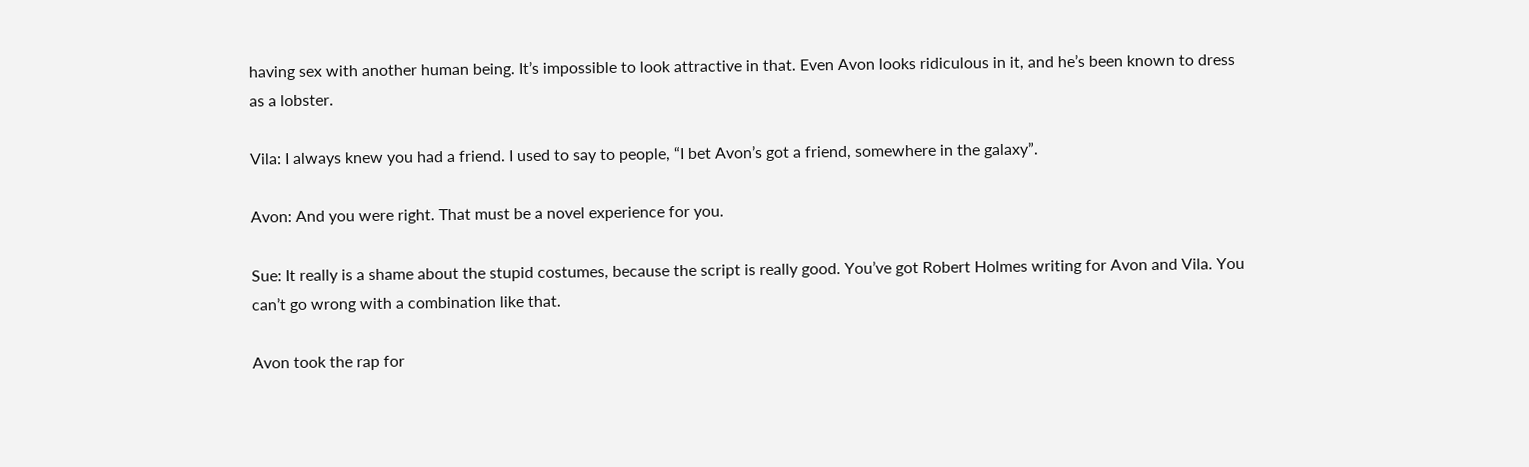having sex with another human being. It’s impossible to look attractive in that. Even Avon looks ridiculous in it, and he’s been known to dress as a lobster.

Vila: I always knew you had a friend. I used to say to people, “I bet Avon’s got a friend, somewhere in the galaxy”.

Avon: And you were right. That must be a novel experience for you.

Sue: It really is a shame about the stupid costumes, because the script is really good. You’ve got Robert Holmes writing for Avon and Vila. You can’t go wrong with a combination like that.

Avon took the rap for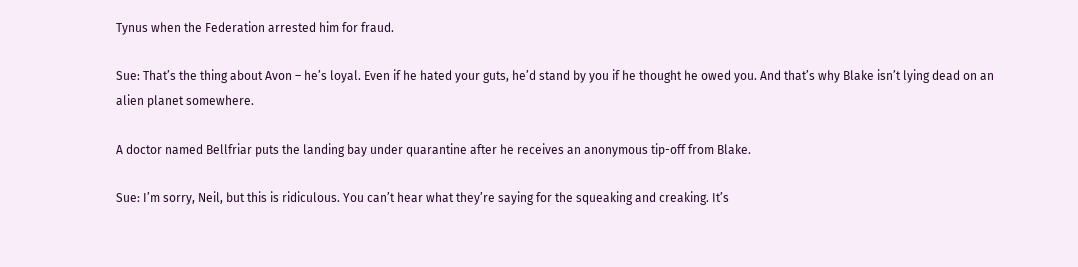Tynus when the Federation arrested him for fraud.

Sue: That’s the thing about Avon – he’s loyal. Even if he hated your guts, he’d stand by you if he thought he owed you. And that’s why Blake isn’t lying dead on an alien planet somewhere.

A doctor named Bellfriar puts the landing bay under quarantine after he receives an anonymous tip-off from Blake.

Sue: I’m sorry, Neil, but this is ridiculous. You can’t hear what they’re saying for the squeaking and creaking. It’s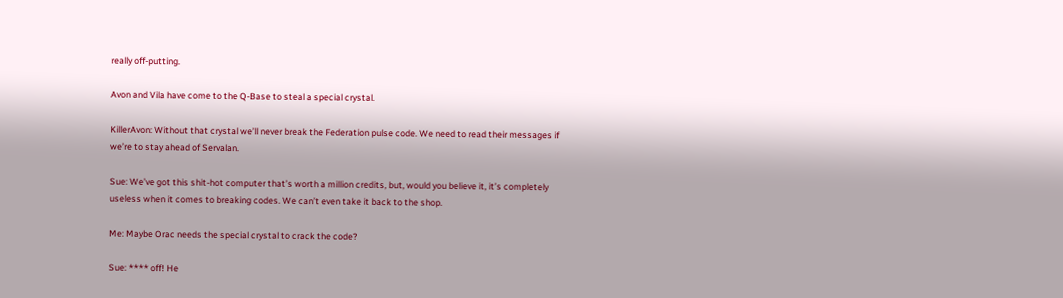really off-putting.

Avon and Vila have come to the Q-Base to steal a special crystal.

KillerAvon: Without that crystal we’ll never break the Federation pulse code. We need to read their messages if we’re to stay ahead of Servalan.

Sue: We’ve got this shit-hot computer that’s worth a million credits, but, would you believe it, it’s completely useless when it comes to breaking codes. We can’t even take it back to the shop.

Me: Maybe Orac needs the special crystal to crack the code?

Sue: **** off! He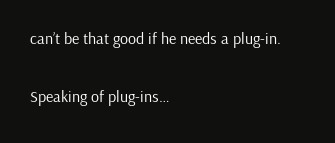can’t be that good if he needs a plug-in.

Speaking of plug-ins…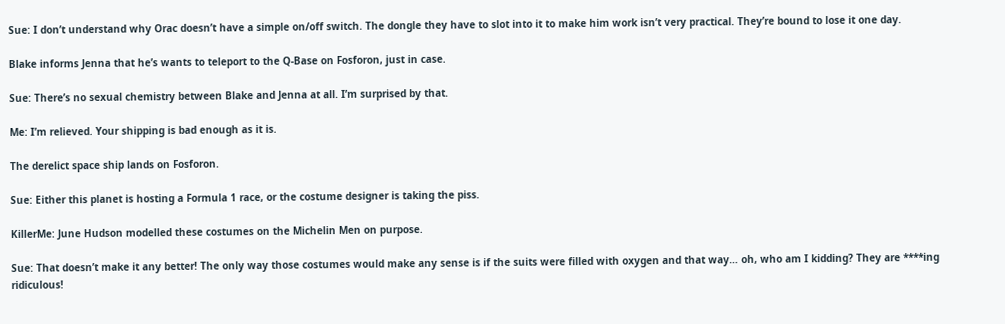Sue: I don’t understand why Orac doesn’t have a simple on/off switch. The dongle they have to slot into it to make him work isn’t very practical. They’re bound to lose it one day.

Blake informs Jenna that he’s wants to teleport to the Q-Base on Fosforon, just in case.

Sue: There’s no sexual chemistry between Blake and Jenna at all. I’m surprised by that.

Me: I’m relieved. Your shipping is bad enough as it is.

The derelict space ship lands on Fosforon.

Sue: Either this planet is hosting a Formula 1 race, or the costume designer is taking the piss.

KillerMe: June Hudson modelled these costumes on the Michelin Men on purpose.

Sue: That doesn’t make it any better! The only way those costumes would make any sense is if the suits were filled with oxygen and that way… oh, who am I kidding? They are ****ing ridiculous!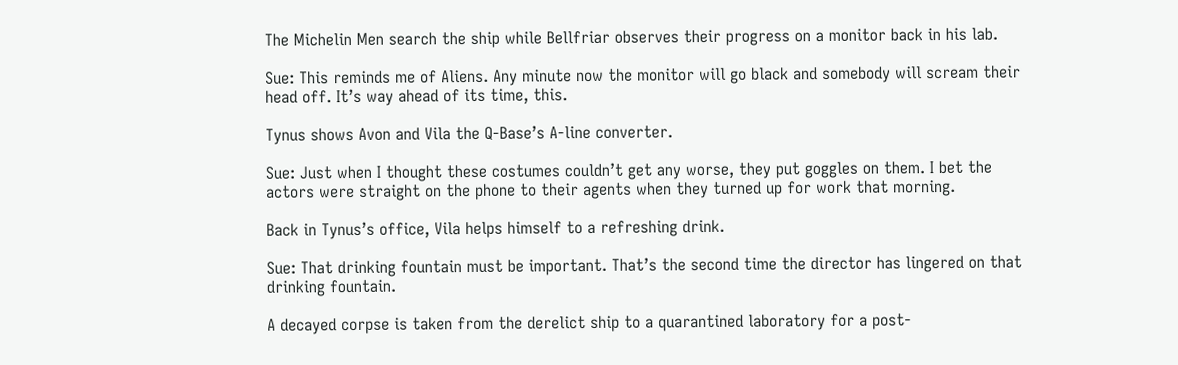The Michelin Men search the ship while Bellfriar observes their progress on a monitor back in his lab.

Sue: This reminds me of Aliens. Any minute now the monitor will go black and somebody will scream their head off. It’s way ahead of its time, this.

Tynus shows Avon and Vila the Q-Base’s A-line converter.

Sue: Just when I thought these costumes couldn’t get any worse, they put goggles on them. I bet the actors were straight on the phone to their agents when they turned up for work that morning.

Back in Tynus’s office, Vila helps himself to a refreshing drink.

Sue: That drinking fountain must be important. That’s the second time the director has lingered on that drinking fountain.

A decayed corpse is taken from the derelict ship to a quarantined laboratory for a post-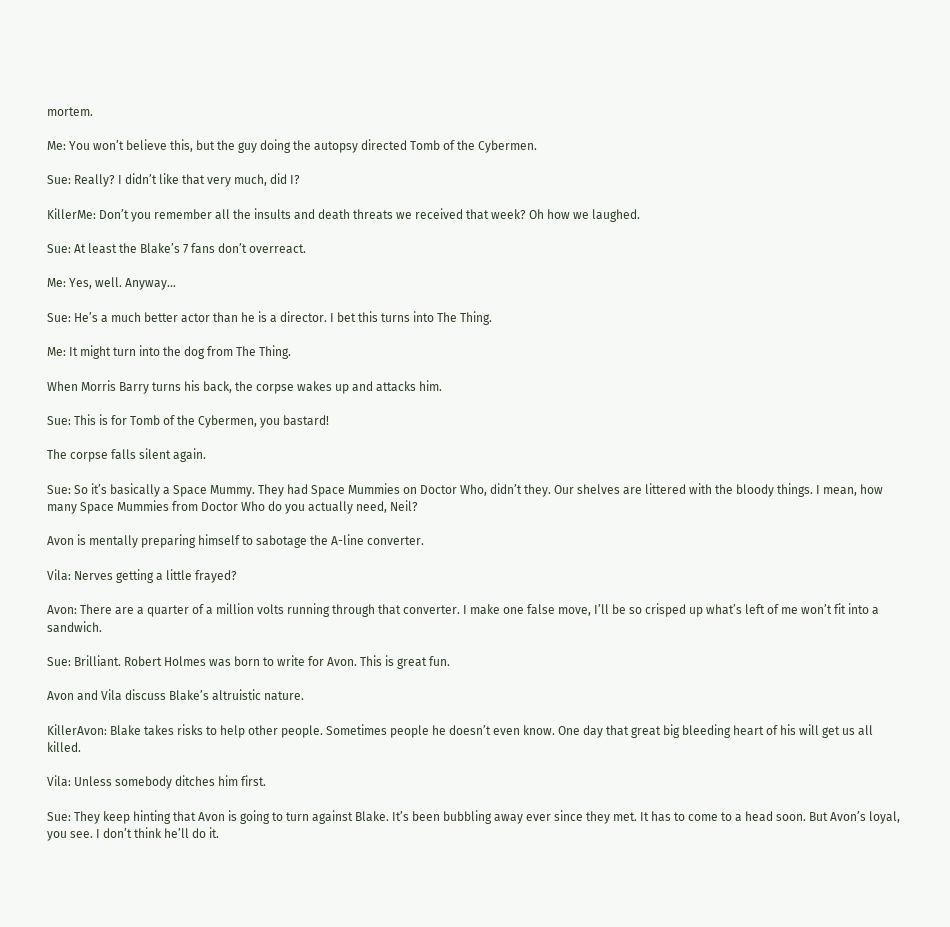mortem.

Me: You won’t believe this, but the guy doing the autopsy directed Tomb of the Cybermen.

Sue: Really? I didn’t like that very much, did I?

KillerMe: Don’t you remember all the insults and death threats we received that week? Oh how we laughed.

Sue: At least the Blake’s 7 fans don’t overreact.

Me: Yes, well. Anyway…

Sue: He’s a much better actor than he is a director. I bet this turns into The Thing.

Me: It might turn into the dog from The Thing.

When Morris Barry turns his back, the corpse wakes up and attacks him.

Sue: This is for Tomb of the Cybermen, you bastard!

The corpse falls silent again.

Sue: So it’s basically a Space Mummy. They had Space Mummies on Doctor Who, didn’t they. Our shelves are littered with the bloody things. I mean, how many Space Mummies from Doctor Who do you actually need, Neil?

Avon is mentally preparing himself to sabotage the A-line converter.

Vila: Nerves getting a little frayed?

Avon: There are a quarter of a million volts running through that converter. I make one false move, I’ll be so crisped up what’s left of me won’t fit into a sandwich.

Sue: Brilliant. Robert Holmes was born to write for Avon. This is great fun.

Avon and Vila discuss Blake’s altruistic nature.

KillerAvon: Blake takes risks to help other people. Sometimes people he doesn’t even know. One day that great big bleeding heart of his will get us all killed.

Vila: Unless somebody ditches him first.

Sue: They keep hinting that Avon is going to turn against Blake. It’s been bubbling away ever since they met. It has to come to a head soon. But Avon’s loyal, you see. I don’t think he’ll do it.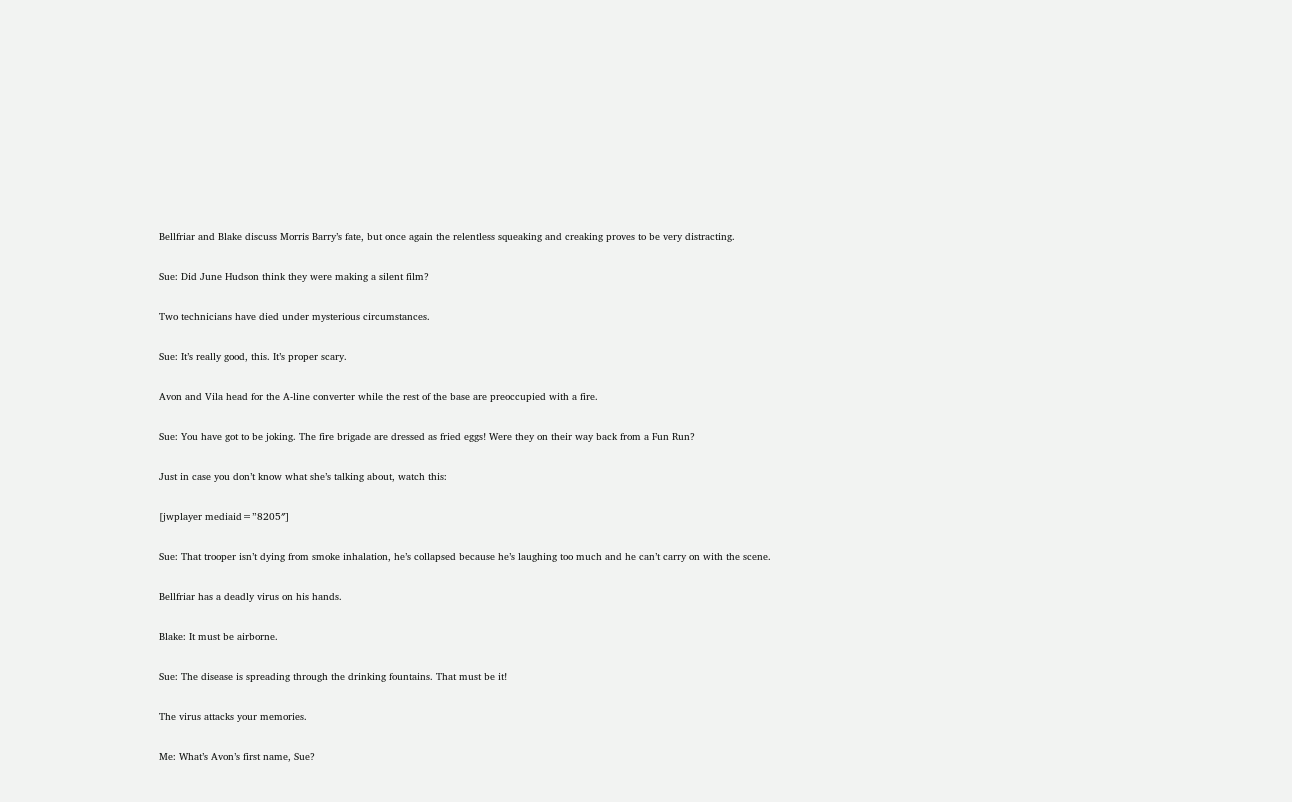Bellfriar and Blake discuss Morris Barry’s fate, but once again the relentless squeaking and creaking proves to be very distracting.

Sue: Did June Hudson think they were making a silent film?

Two technicians have died under mysterious circumstances.

Sue: It’s really good, this. It’s proper scary.

Avon and Vila head for the A-line converter while the rest of the base are preoccupied with a fire.

Sue: You have got to be joking. The fire brigade are dressed as fried eggs! Were they on their way back from a Fun Run?

Just in case you don’t know what she’s talking about, watch this:

[jwplayer mediaid=”8205″]

Sue: That trooper isn’t dying from smoke inhalation, he’s collapsed because he’s laughing too much and he can’t carry on with the scene.

Bellfriar has a deadly virus on his hands.

Blake: It must be airborne.

Sue: The disease is spreading through the drinking fountains. That must be it!

The virus attacks your memories.

Me: What’s Avon’s first name, Sue?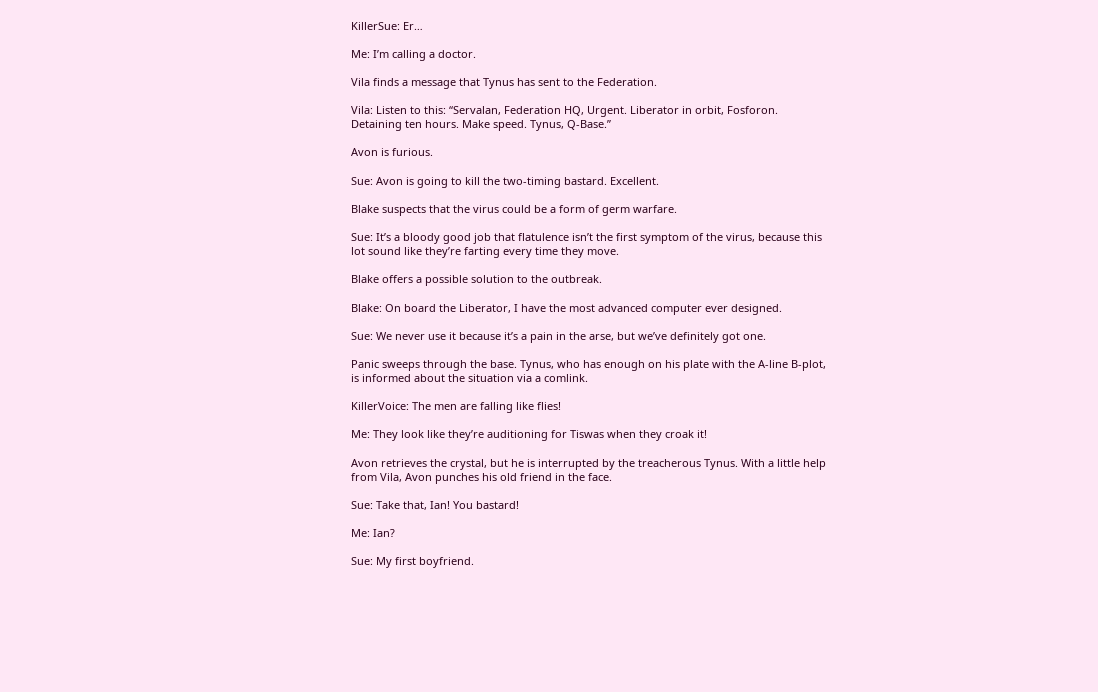KillerSue: Er…

Me: I’m calling a doctor.

Vila finds a message that Tynus has sent to the Federation.

Vila: Listen to this: “Servalan, Federation HQ, Urgent. Liberator in orbit, Fosforon. Detaining ten hours. Make speed. Tynus, Q-Base.”

Avon is furious.

Sue: Avon is going to kill the two-timing bastard. Excellent.

Blake suspects that the virus could be a form of germ warfare.

Sue: It’s a bloody good job that flatulence isn’t the first symptom of the virus, because this lot sound like they’re farting every time they move.

Blake offers a possible solution to the outbreak.

Blake: On board the Liberator, I have the most advanced computer ever designed.

Sue: We never use it because it’s a pain in the arse, but we’ve definitely got one.

Panic sweeps through the base. Tynus, who has enough on his plate with the A-line B-plot, is informed about the situation via a comlink.

KillerVoice: The men are falling like flies!

Me: They look like they’re auditioning for Tiswas when they croak it!

Avon retrieves the crystal, but he is interrupted by the treacherous Tynus. With a little help from Vila, Avon punches his old friend in the face.

Sue: Take that, Ian! You bastard!

Me: Ian?

Sue: My first boyfriend.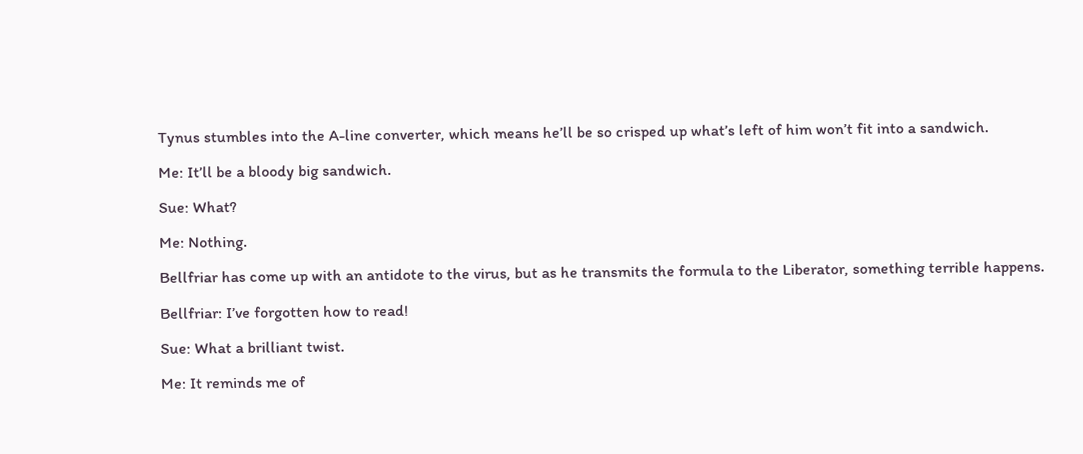Tynus stumbles into the A-line converter, which means he’ll be so crisped up what’s left of him won’t fit into a sandwich.

Me: It’ll be a bloody big sandwich.

Sue: What?

Me: Nothing.

Bellfriar has come up with an antidote to the virus, but as he transmits the formula to the Liberator, something terrible happens.

Bellfriar: I’ve forgotten how to read!

Sue: What a brilliant twist.

Me: It reminds me of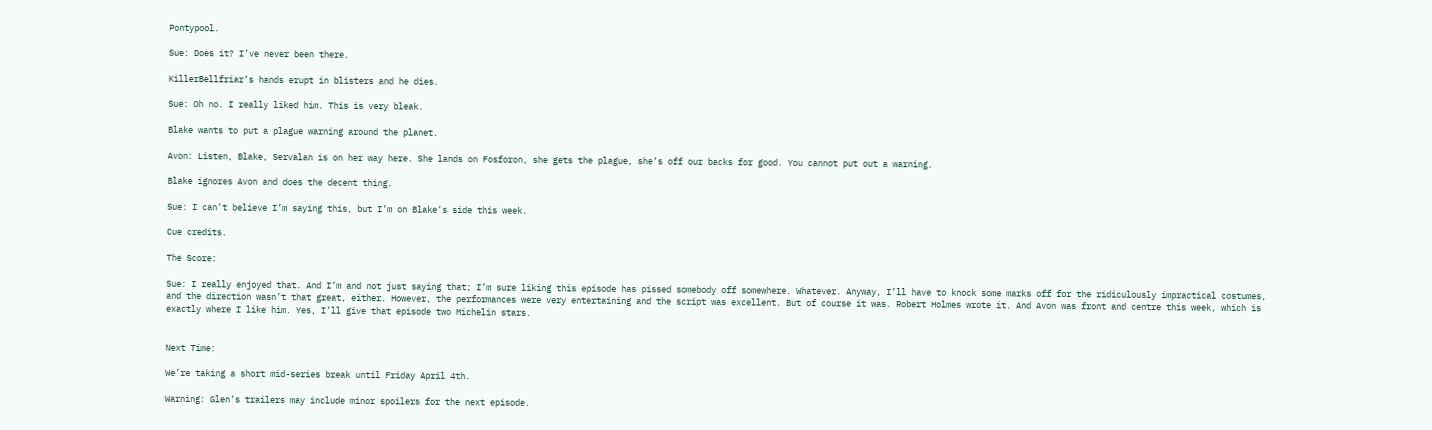Pontypool.

Sue: Does it? I’ve never been there.

KillerBellfriar’s hands erupt in blisters and he dies.

Sue: Oh no. I really liked him. This is very bleak.

Blake wants to put a plague warning around the planet.

Avon: Listen, Blake, Servalan is on her way here. She lands on Fosforon, she gets the plague, she’s off our backs for good. You cannot put out a warning.

Blake ignores Avon and does the decent thing.

Sue: I can’t believe I’m saying this, but I’m on Blake’s side this week.

Cue credits.

The Score:

Sue: I really enjoyed that. And I’m and not just saying that; I’m sure liking this episode has pissed somebody off somewhere. Whatever. Anyway, I’ll have to knock some marks off for the ridiculously impractical costumes, and the direction wasn’t that great, either. However, the performances were very entertaining and the script was excellent. But of course it was. Robert Holmes wrote it. And Avon was front and centre this week, which is exactly where I like him. Yes, I’ll give that episode two Michelin stars.


Next Time:

We’re taking a short mid-series break until Friday April 4th.

Warning: Glen’s trailers may include minor spoilers for the next episode.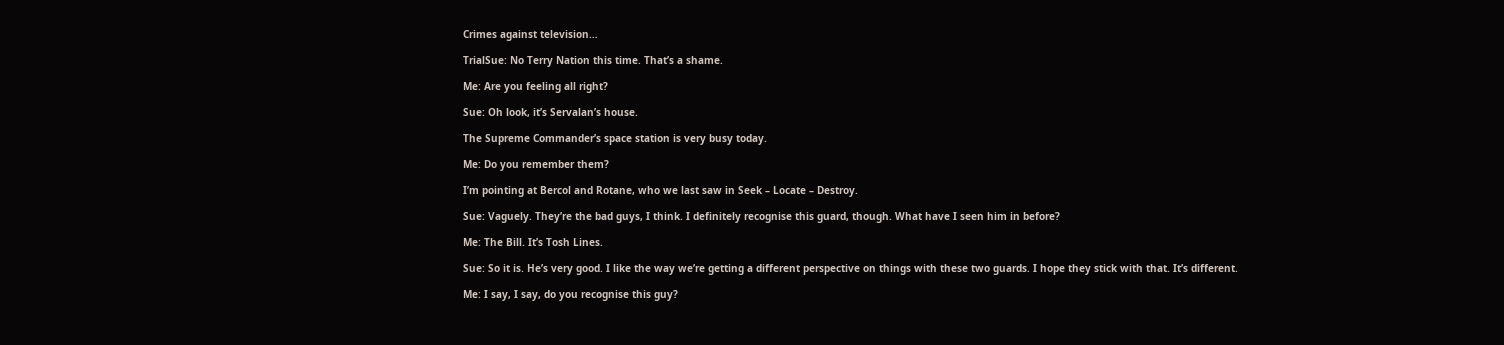Crimes against television…

TrialSue: No Terry Nation this time. That’s a shame.

Me: Are you feeling all right?

Sue: Oh look, it’s Servalan’s house.

The Supreme Commander’s space station is very busy today.

Me: Do you remember them?

I’m pointing at Bercol and Rotane, who we last saw in Seek – Locate – Destroy.

Sue: Vaguely. They’re the bad guys, I think. I definitely recognise this guard, though. What have I seen him in before?

Me: The Bill. It’s Tosh Lines.

Sue: So it is. He’s very good. I like the way we’re getting a different perspective on things with these two guards. I hope they stick with that. It’s different.

Me: I say, I say, do you recognise this guy?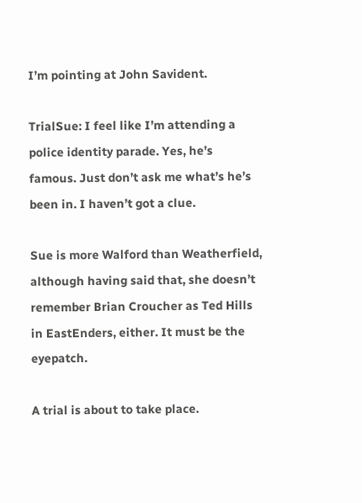I’m pointing at John Savident.

TrialSue: I feel like I’m attending a police identity parade. Yes, he’s famous. Just don’t ask me what’s he’s been in. I haven’t got a clue.

Sue is more Walford than Weatherfield, although having said that, she doesn’t remember Brian Croucher as Ted Hills in EastEnders, either. It must be the eyepatch.

A trial is about to take place.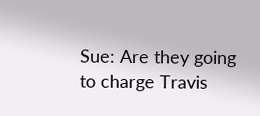Sue: Are they going to charge Travis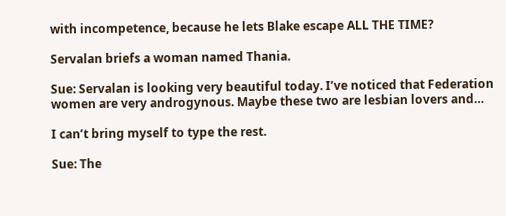with incompetence, because he lets Blake escape ALL THE TIME?

Servalan briefs a woman named Thania.

Sue: Servalan is looking very beautiful today. I’ve noticed that Federation women are very androgynous. Maybe these two are lesbian lovers and…

I can’t bring myself to type the rest.

Sue: The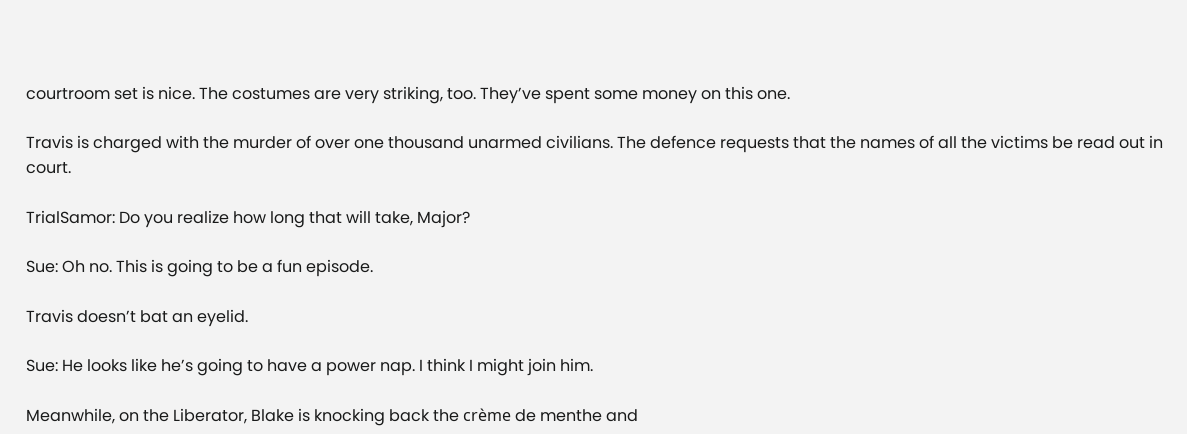courtroom set is nice. The costumes are very striking, too. They’ve spent some money on this one.

Travis is charged with the murder of over one thousand unarmed civilians. The defence requests that the names of all the victims be read out in court.

TrialSamor: Do you realize how long that will take, Major?

Sue: Oh no. This is going to be a fun episode.

Travis doesn’t bat an eyelid.

Sue: He looks like he’s going to have a power nap. I think I might join him.

Meanwhile, on the Liberator, Blake is knocking back the crème de menthe and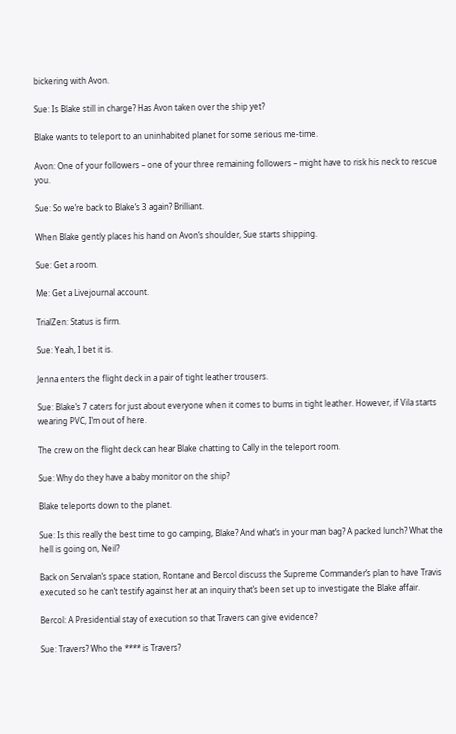bickering with Avon.

Sue: Is Blake still in charge? Has Avon taken over the ship yet?

Blake wants to teleport to an uninhabited planet for some serious me-time.

Avon: One of your followers – one of your three remaining followers – might have to risk his neck to rescue you.

Sue: So we’re back to Blake’s 3 again? Brilliant.

When Blake gently places his hand on Avon’s shoulder, Sue starts shipping.

Sue: Get a room.

Me: Get a Livejournal account.

TrialZen: Status is firm.

Sue: Yeah, I bet it is.

Jenna enters the flight deck in a pair of tight leather trousers.

Sue: Blake’s 7 caters for just about everyone when it comes to bums in tight leather. However, if Vila starts wearing PVC, I’m out of here.

The crew on the flight deck can hear Blake chatting to Cally in the teleport room.

Sue: Why do they have a baby monitor on the ship?

Blake teleports down to the planet.

Sue: Is this really the best time to go camping, Blake? And what’s in your man bag? A packed lunch? What the hell is going on, Neil?

Back on Servalan’s space station, Rontane and Bercol discuss the Supreme Commander’s plan to have Travis executed so he can’t testify against her at an inquiry that’s been set up to investigate the Blake affair.

Bercol: A Presidential stay of execution so that Travers can give evidence?

Sue: Travers? Who the **** is Travers?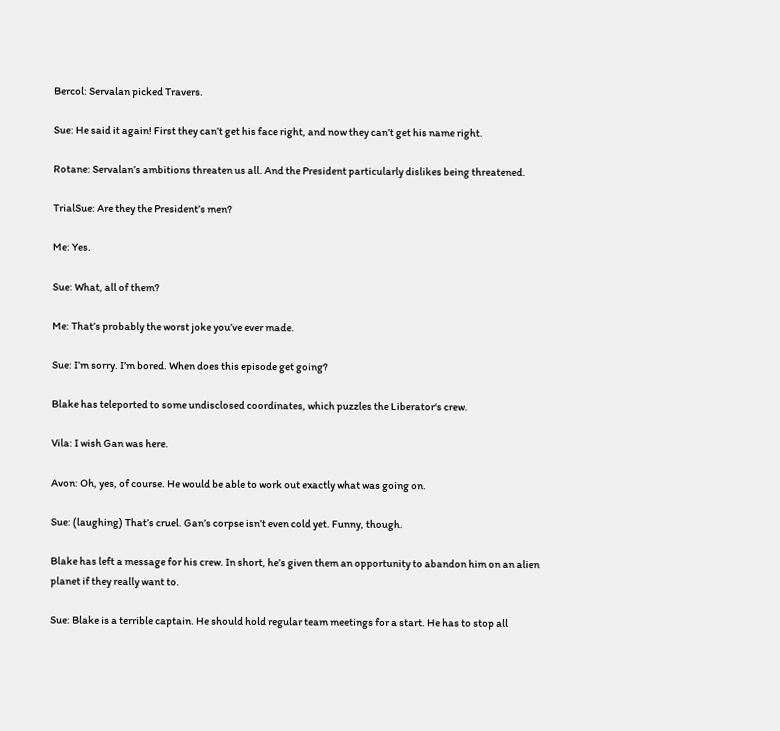Bercol: Servalan picked Travers.

Sue: He said it again! First they can’t get his face right, and now they can’t get his name right.

Rotane: Servalan’s ambitions threaten us all. And the President particularly dislikes being threatened.

TrialSue: Are they the President’s men?

Me: Yes.

Sue: What, all of them?

Me: That’s probably the worst joke you’ve ever made.

Sue: I’m sorry. I’m bored. When does this episode get going?

Blake has teleported to some undisclosed coordinates, which puzzles the Liberator‘s crew.

Vila: I wish Gan was here.

Avon: Oh, yes, of course. He would be able to work out exactly what was going on.

Sue: (laughing) That’s cruel. Gan’s corpse isn’t even cold yet. Funny, though.

Blake has left a message for his crew. In short, he’s given them an opportunity to abandon him on an alien planet if they really want to.

Sue: Blake is a terrible captain. He should hold regular team meetings for a start. He has to stop all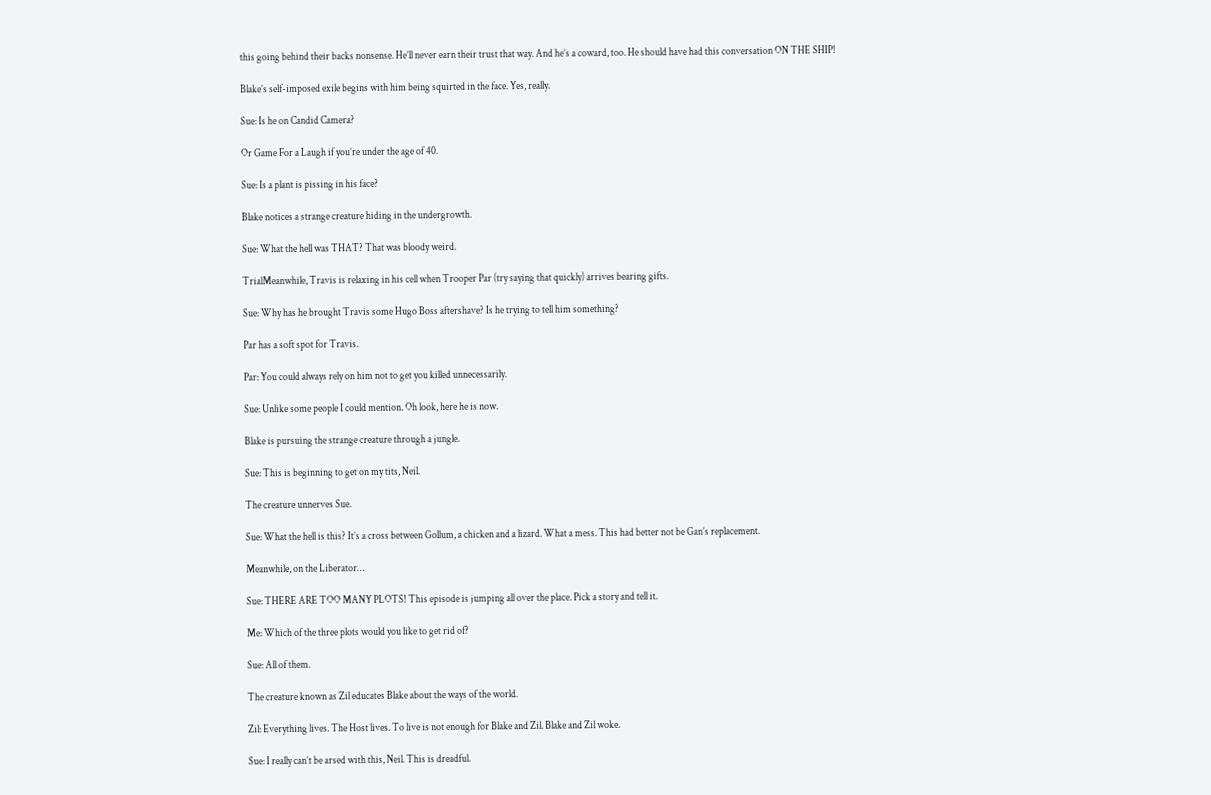this going behind their backs nonsense. He’ll never earn their trust that way. And he’s a coward, too. He should have had this conversation ON THE SHIP!

Blake’s self-imposed exile begins with him being squirted in the face. Yes, really.

Sue: Is he on Candid Camera?

Or Game For a Laugh if you’re under the age of 40.

Sue: Is a plant is pissing in his face?

Blake notices a strange creature hiding in the undergrowth.

Sue: What the hell was THAT? That was bloody weird.

TrialMeanwhile, Travis is relaxing in his cell when Trooper Par (try saying that quickly) arrives bearing gifts.

Sue: Why has he brought Travis some Hugo Boss aftershave? Is he trying to tell him something?

Par has a soft spot for Travis.

Par: You could always rely on him not to get you killed unnecessarily.

Sue: Unlike some people I could mention. Oh look, here he is now.

Blake is pursuing the strange creature through a jungle.

Sue: This is beginning to get on my tits, Neil.

The creature unnerves Sue.

Sue: What the hell is this? It’s a cross between Gollum, a chicken and a lizard. What a mess. This had better not be Gan’s replacement.

Meanwhile, on the Liberator…

Sue: THERE ARE TOO MANY PLOTS! This episode is jumping all over the place. Pick a story and tell it.

Me: Which of the three plots would you like to get rid of?

Sue: All of them.

The creature known as Zil educates Blake about the ways of the world.

Zil: Everything lives. The Host lives. To live is not enough for Blake and Zil. Blake and Zil woke.

Sue: I really can’t be arsed with this, Neil. This is dreadful.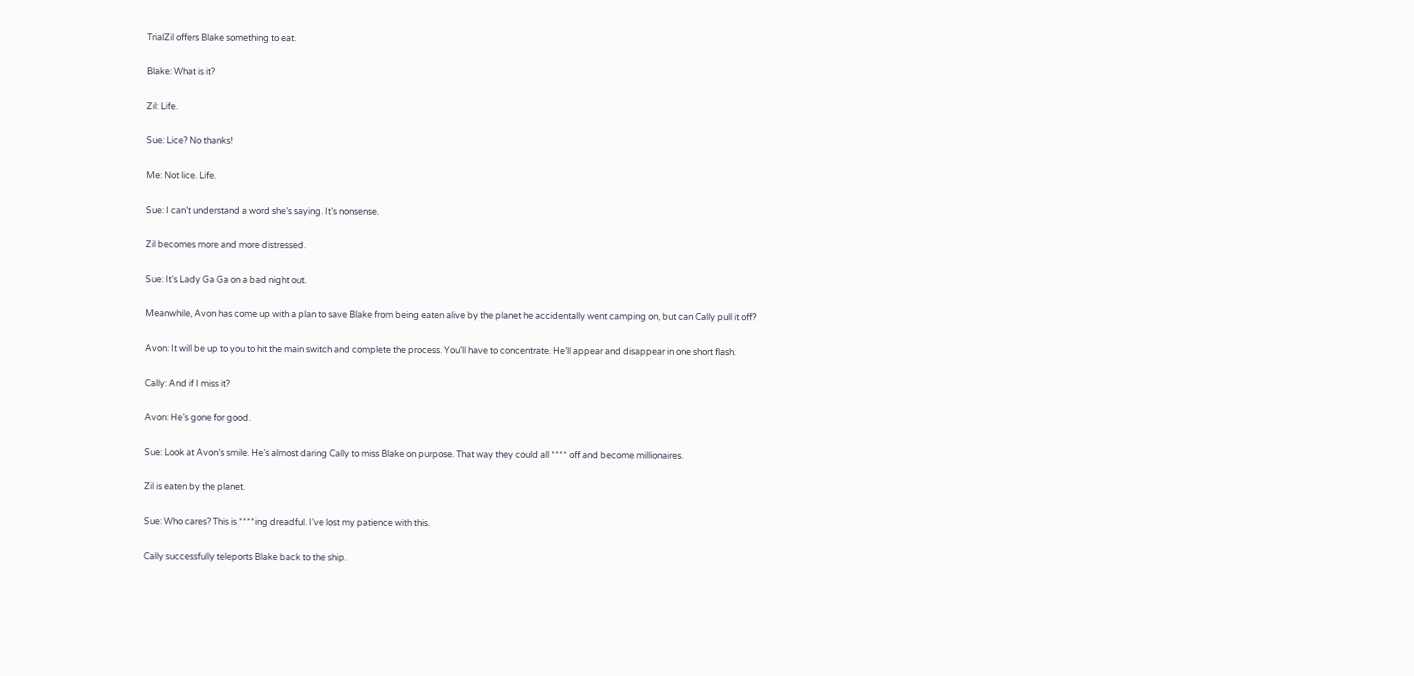TrialZil offers Blake something to eat.

Blake: What is it?

Zil: Life.

Sue: Lice? No thanks!

Me: Not lice. Life.

Sue: I can’t understand a word she’s saying. It’s nonsense.

Zil becomes more and more distressed.

Sue: It’s Lady Ga Ga on a bad night out.

Meanwhile, Avon has come up with a plan to save Blake from being eaten alive by the planet he accidentally went camping on, but can Cally pull it off?

Avon: It will be up to you to hit the main switch and complete the process. You’ll have to concentrate. He’ll appear and disappear in one short flash.

Cally: And if I miss it?

Avon: He’s gone for good.

Sue: Look at Avon’s smile. He’s almost daring Cally to miss Blake on purpose. That way they could all **** off and become millionaires.

Zil is eaten by the planet.

Sue: Who cares? This is ****ing dreadful. I’ve lost my patience with this.

Cally successfully teleports Blake back to the ship.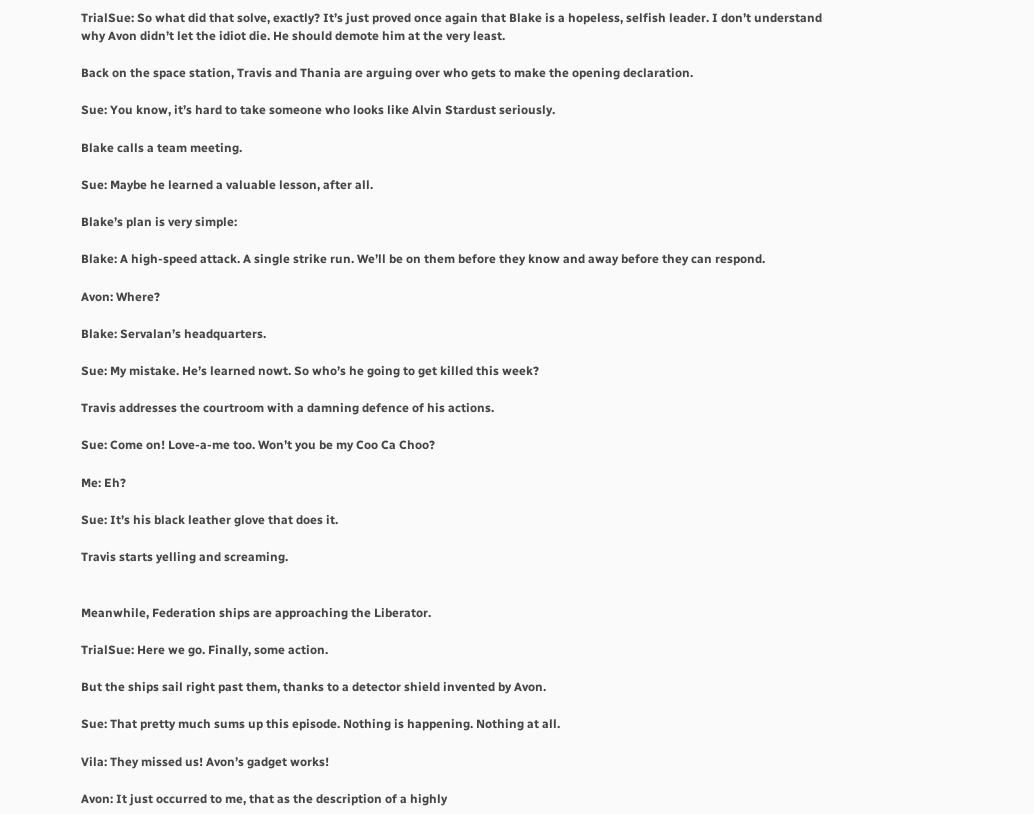TrialSue: So what did that solve, exactly? It’s just proved once again that Blake is a hopeless, selfish leader. I don’t understand why Avon didn’t let the idiot die. He should demote him at the very least.

Back on the space station, Travis and Thania are arguing over who gets to make the opening declaration.

Sue: You know, it’s hard to take someone who looks like Alvin Stardust seriously.

Blake calls a team meeting.

Sue: Maybe he learned a valuable lesson, after all.

Blake’s plan is very simple:

Blake: A high-speed attack. A single strike run. We’ll be on them before they know and away before they can respond.

Avon: Where?

Blake: Servalan’s headquarters.

Sue: My mistake. He’s learned nowt. So who’s he going to get killed this week?

Travis addresses the courtroom with a damning defence of his actions.

Sue: Come on! Love-a-me too. Won’t you be my Coo Ca Choo?

Me: Eh?

Sue: It’s his black leather glove that does it.

Travis starts yelling and screaming.


Meanwhile, Federation ships are approaching the Liberator.

TrialSue: Here we go. Finally, some action.

But the ships sail right past them, thanks to a detector shield invented by Avon.

Sue: That pretty much sums up this episode. Nothing is happening. Nothing at all.

Vila: They missed us! Avon’s gadget works!

Avon: It just occurred to me, that as the description of a highly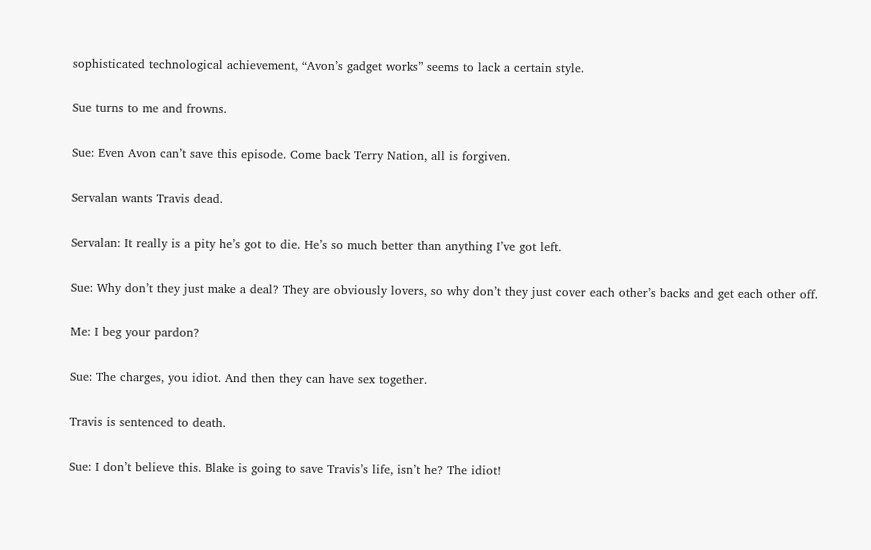sophisticated technological achievement, “Avon’s gadget works” seems to lack a certain style.

Sue turns to me and frowns.

Sue: Even Avon can’t save this episode. Come back Terry Nation, all is forgiven.

Servalan wants Travis dead.

Servalan: It really is a pity he’s got to die. He’s so much better than anything I’ve got left.

Sue: Why don’t they just make a deal? They are obviously lovers, so why don’t they just cover each other’s backs and get each other off.

Me: I beg your pardon?

Sue: The charges, you idiot. And then they can have sex together.

Travis is sentenced to death.

Sue: I don’t believe this. Blake is going to save Travis’s life, isn’t he? The idiot!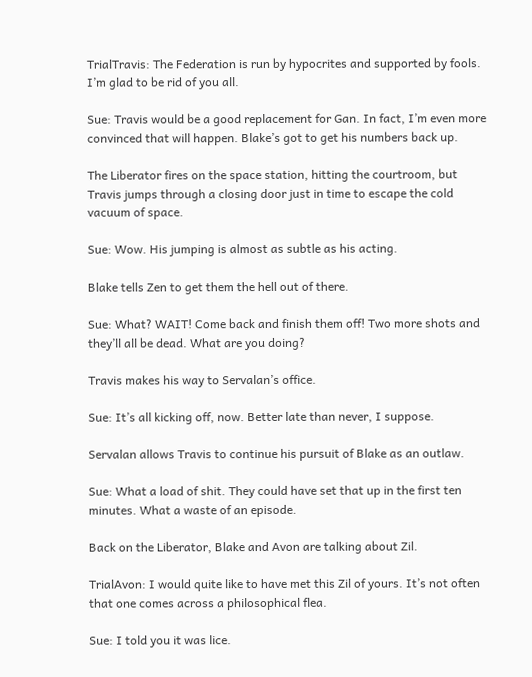TrialTravis: The Federation is run by hypocrites and supported by fools. I’m glad to be rid of you all.

Sue: Travis would be a good replacement for Gan. In fact, I’m even more convinced that will happen. Blake’s got to get his numbers back up.

The Liberator fires on the space station, hitting the courtroom, but Travis jumps through a closing door just in time to escape the cold vacuum of space.

Sue: Wow. His jumping is almost as subtle as his acting.

Blake tells Zen to get them the hell out of there.

Sue: What? WAIT! Come back and finish them off! Two more shots and they’ll all be dead. What are you doing?

Travis makes his way to Servalan’s office.

Sue: It’s all kicking off, now. Better late than never, I suppose.

Servalan allows Travis to continue his pursuit of Blake as an outlaw.

Sue: What a load of shit. They could have set that up in the first ten minutes. What a waste of an episode.

Back on the Liberator, Blake and Avon are talking about Zil.

TrialAvon: I would quite like to have met this Zil of yours. It’s not often that one comes across a philosophical flea.

Sue: I told you it was lice.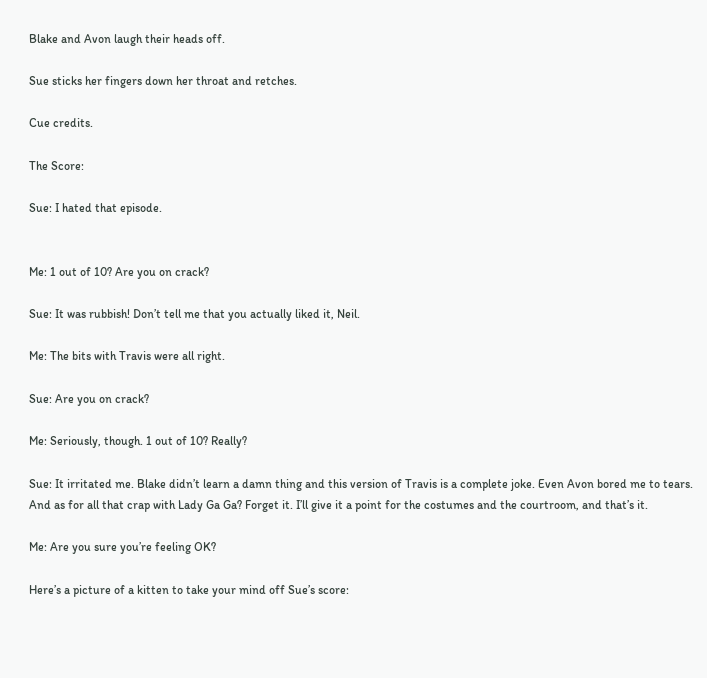Blake and Avon laugh their heads off.

Sue sticks her fingers down her throat and retches.

Cue credits.

The Score:

Sue: I hated that episode.


Me: 1 out of 10? Are you on crack?

Sue: It was rubbish! Don’t tell me that you actually liked it, Neil.

Me: The bits with Travis were all right.

Sue: Are you on crack?

Me: Seriously, though. 1 out of 10? Really?

Sue: It irritated me. Blake didn’t learn a damn thing and this version of Travis is a complete joke. Even Avon bored me to tears. And as for all that crap with Lady Ga Ga? Forget it. I’ll give it a point for the costumes and the courtroom, and that’s it.

Me: Are you sure you’re feeling OK?

Here’s a picture of a kitten to take your mind off Sue’s score: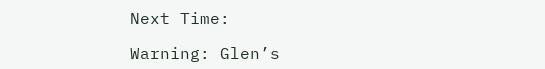Next Time:

Warning: Glen’s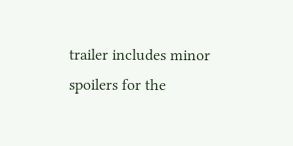trailer includes minor spoilers for the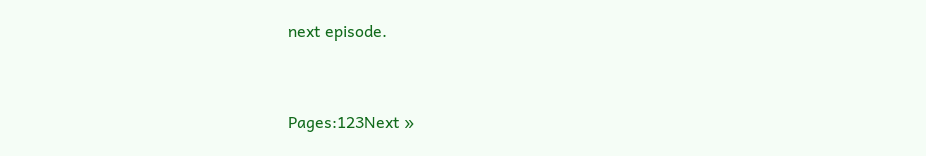next episode.



Pages:123Next »